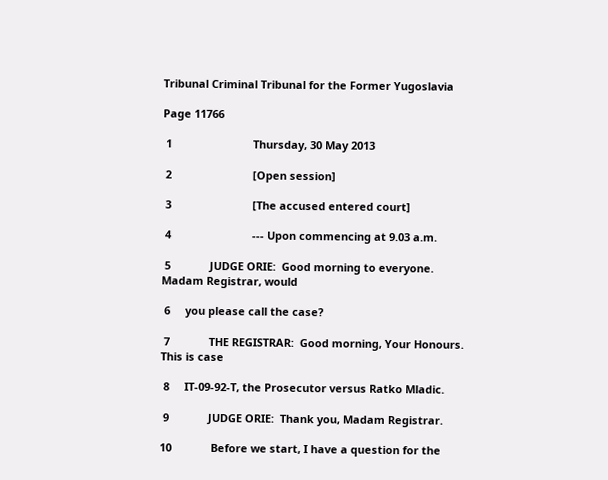Tribunal Criminal Tribunal for the Former Yugoslavia

Page 11766

 1                           Thursday, 30 May 2013

 2                           [Open session]

 3                           [The accused entered court]

 4                           --- Upon commencing at 9.03 a.m.

 5             JUDGE ORIE:  Good morning to everyone.  Madam Registrar, would

 6     you please call the case?

 7             THE REGISTRAR:  Good morning, Your Honours.  This is case

 8     IT-09-92-T, the Prosecutor versus Ratko Mladic.

 9             JUDGE ORIE:  Thank you, Madam Registrar.

10             Before we start, I have a question for the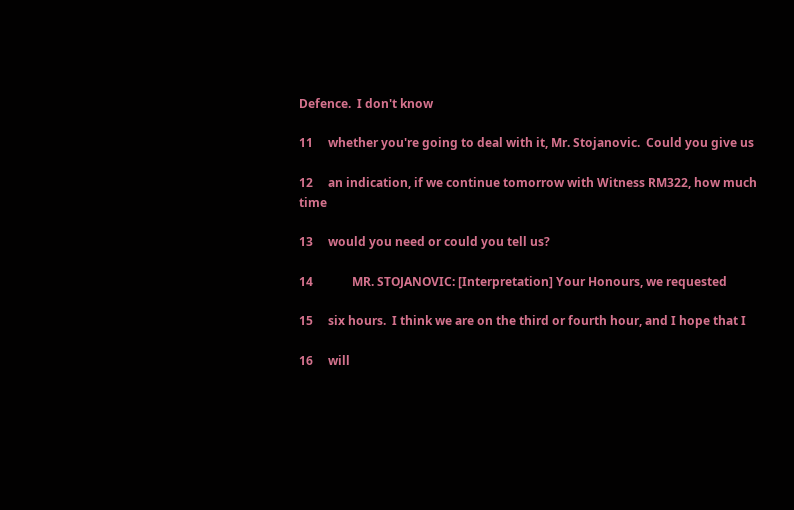Defence.  I don't know

11     whether you're going to deal with it, Mr. Stojanovic.  Could you give us

12     an indication, if we continue tomorrow with Witness RM322, how much time

13     would you need or could you tell us?

14             MR. STOJANOVIC: [Interpretation] Your Honours, we requested

15     six hours.  I think we are on the third or fourth hour, and I hope that I

16     will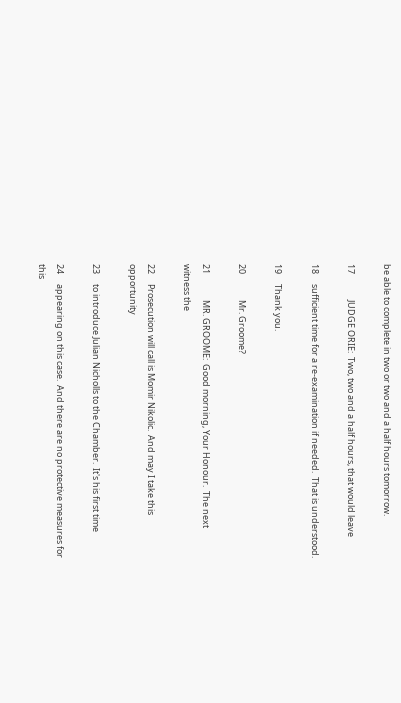be able to complete in two or two and a half hours tomorrow.

17             JUDGE ORIE:  Two, two and a half hours, that would leave

18     sufficient time for a re-examination if needed.  That is understood.

19     Thank you.

20             Mr. Groome?

21             MR. GROOME:  Good morning, Your Honour.  The next witness the

22     Prosecution will call is Momir Nikolic.  And may I take this opportunity

23     to introduce Julian Nicholls to the Chamber.  It's his first time

24     appearing on this case.  And there are no protective measures for this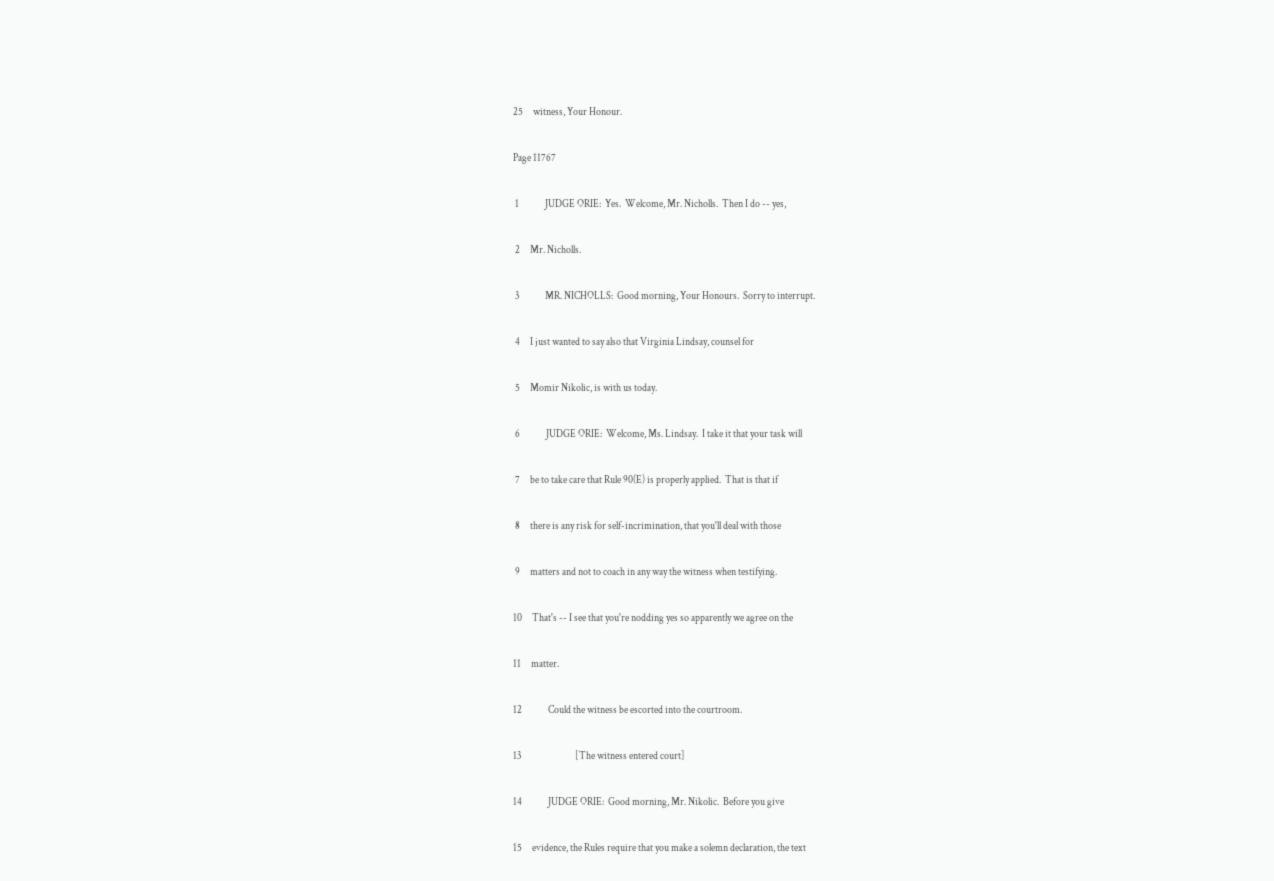25     witness, Your Honour.

Page 11767

 1             JUDGE ORIE:  Yes.  Welcome, Mr. Nicholls.  Then I do -- yes,

 2     Mr. Nicholls.

 3             MR. NICHOLLS:  Good morning, Your Honours.  Sorry to interrupt.

 4     I just wanted to say also that Virginia Lindsay, counsel for

 5     Momir Nikolic, is with us today.

 6             JUDGE ORIE:  Welcome, Ms. Lindsay.  I take it that your task will

 7     be to take care that Rule 90(E) is properly applied.  That is that if

 8     there is any risk for self-incrimination, that you'll deal with those

 9     matters and not to coach in any way the witness when testifying.

10     That's -- I see that you're nodding yes so apparently we agree on the

11     matter.

12             Could the witness be escorted into the courtroom.

13                           [The witness entered court]

14             JUDGE ORIE:  Good morning, Mr. Nikolic.  Before you give

15     evidence, the Rules require that you make a solemn declaration, the text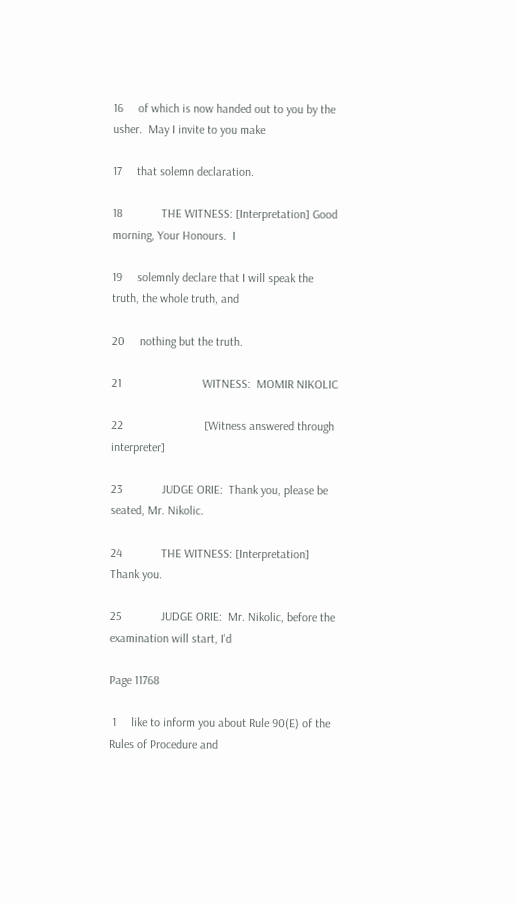16     of which is now handed out to you by the usher.  May I invite to you make

17     that solemn declaration.

18             THE WITNESS: [Interpretation] Good morning, Your Honours.  I

19     solemnly declare that I will speak the truth, the whole truth, and

20     nothing but the truth.

21                           WITNESS:  MOMIR NIKOLIC

22                           [Witness answered through interpreter]

23             JUDGE ORIE:  Thank you, please be seated, Mr. Nikolic.

24             THE WITNESS: [Interpretation] Thank you.

25             JUDGE ORIE:  Mr. Nikolic, before the examination will start, I'd

Page 11768

 1     like to inform you about Rule 90(E) of the Rules of Procedure and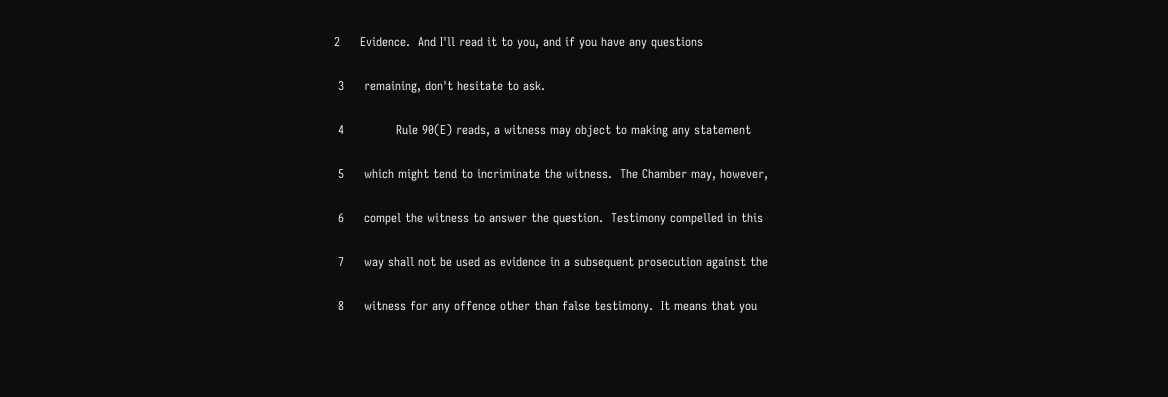2     Evidence.  And I'll read it to you, and if you have any questions

 3     remaining, don't hesitate to ask.

 4             Rule 90(E) reads, a witness may object to making any statement

 5     which might tend to incriminate the witness.  The Chamber may, however,

 6     compel the witness to answer the question.  Testimony compelled in this

 7     way shall not be used as evidence in a subsequent prosecution against the

 8     witness for any offence other than false testimony.  It means that you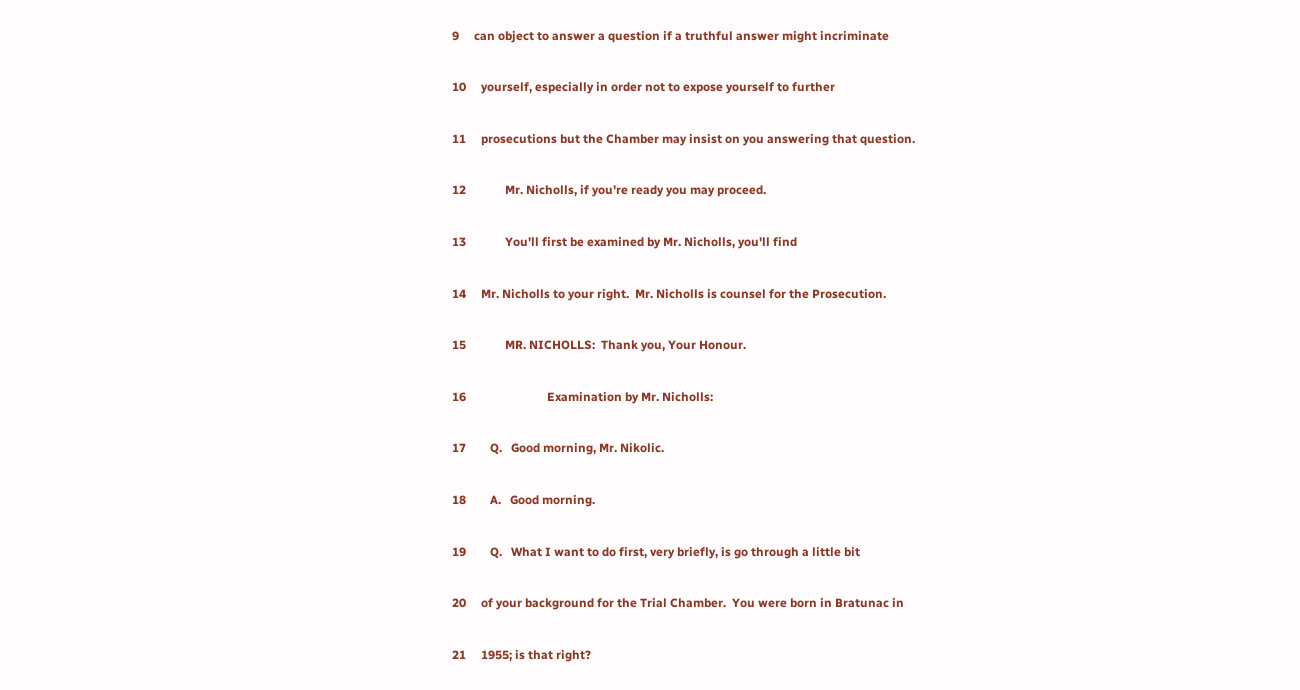9     can object to answer a question if a truthful answer might incriminate

10     yourself, especially in order not to expose yourself to further

11     prosecutions but the Chamber may insist on you answering that question.

12             Mr. Nicholls, if you're ready you may proceed.

13             You'll first be examined by Mr. Nicholls, you'll find

14     Mr. Nicholls to your right.  Mr. Nicholls is counsel for the Prosecution.

15             MR. NICHOLLS:  Thank you, Your Honour.

16                           Examination by Mr. Nicholls:

17        Q.   Good morning, Mr. Nikolic.

18        A.   Good morning.

19        Q.   What I want to do first, very briefly, is go through a little bit

20     of your background for the Trial Chamber.  You were born in Bratunac in

21     1955; is that right?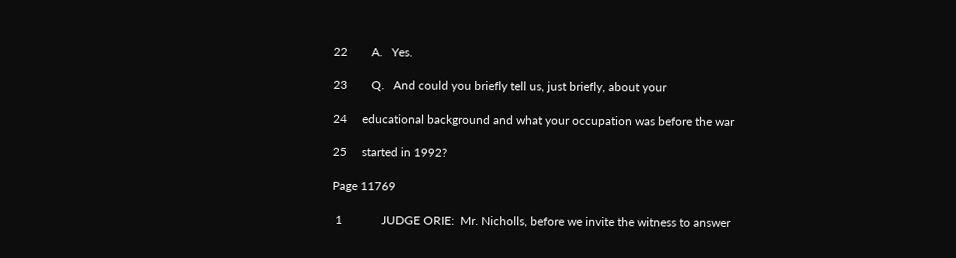22        A.   Yes.

23        Q.   And could you briefly tell us, just briefly, about your

24     educational background and what your occupation was before the war

25     started in 1992?

Page 11769

 1             JUDGE ORIE:  Mr. Nicholls, before we invite the witness to answer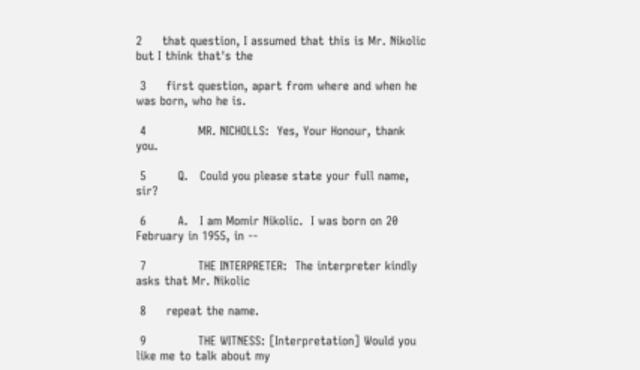2     that question, I assumed that this is Mr. Nikolic but I think that's the

 3     first question, apart from where and when he was born, who he is.

 4             MR. NICHOLLS:  Yes, Your Honour, thank you.

 5        Q.   Could you please state your full name, sir?

 6        A.   I am Momir Nikolic.  I was born on 20 February in 1955, in --

 7             THE INTERPRETER:  The interpreter kindly asks that Mr. Nikolic

 8     repeat the name.

 9             THE WITNESS: [Interpretation] Would you like me to talk about my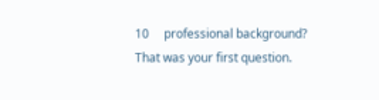10     professional background?  That was your first question.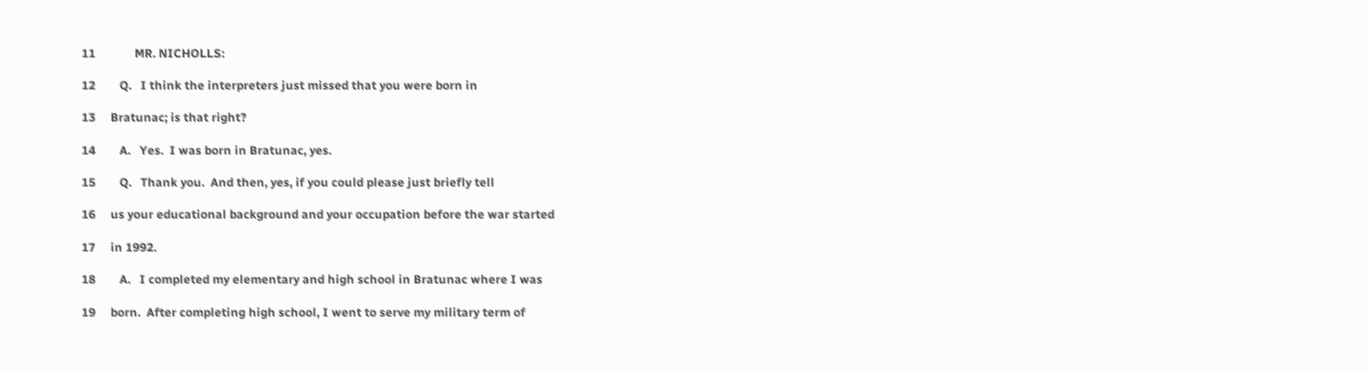11             MR. NICHOLLS:

12        Q.   I think the interpreters just missed that you were born in

13     Bratunac; is that right?

14        A.   Yes.  I was born in Bratunac, yes.

15        Q.   Thank you.  And then, yes, if you could please just briefly tell

16     us your educational background and your occupation before the war started

17     in 1992.

18        A.   I completed my elementary and high school in Bratunac where I was

19     born.  After completing high school, I went to serve my military term of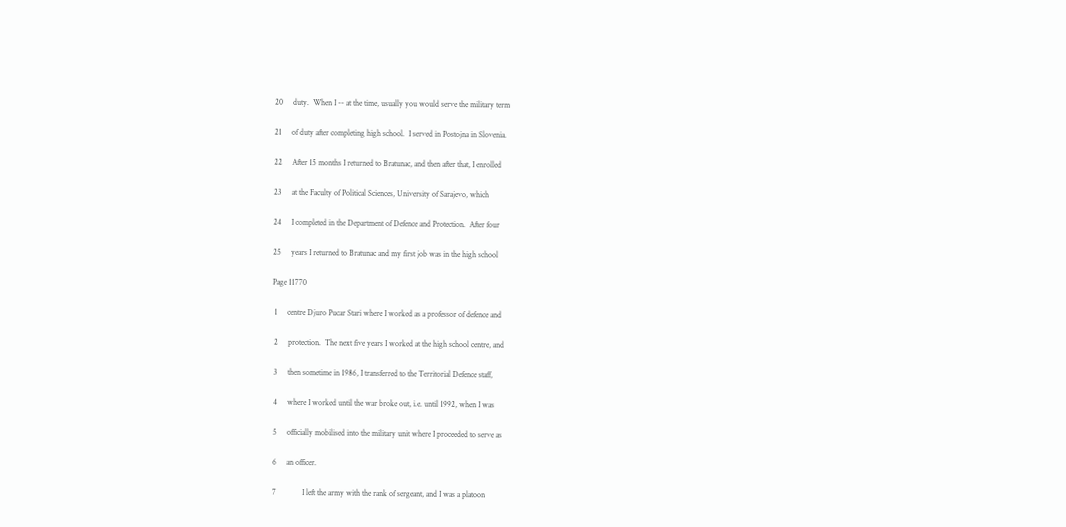20     duty.  When I -- at the time, usually you would serve the military term

21     of duty after completing high school.  I served in Postojna in Slovenia.

22     After 15 months I returned to Bratunac, and then after that, I enrolled

23     at the Faculty of Political Sciences, University of Sarajevo, which

24     I completed in the Department of Defence and Protection.  After four

25     years I returned to Bratunac and my first job was in the high school

Page 11770

 1     centre Djuro Pucar Stari where I worked as a professor of defence and

 2     protection.  The next five years I worked at the high school centre, and

 3     then sometime in 1986, I transferred to the Territorial Defence staff,

 4     where I worked until the war broke out, i.e. until 1992, when I was

 5     officially mobilised into the military unit where I proceeded to serve as

 6     an officer.

 7             I left the army with the rank of sergeant, and I was a platoon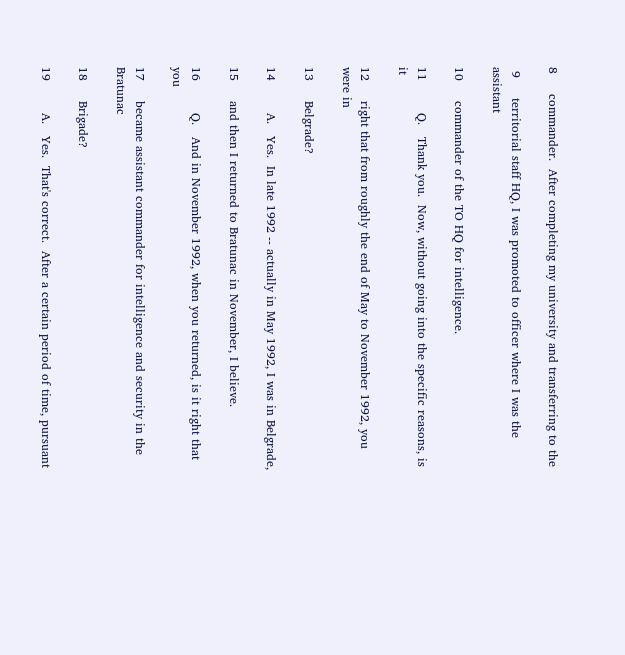8     commander.  After completing my university and transferring to the

 9     territorial staff HQ, I was promoted to officer where I was the assistant

10     commander of the TO HQ for intelligence.

11        Q.   Thank you.  Now, without going into the specific reasons, is it

12     right that from roughly the end of May to November 1992, you were in

13     Belgrade?

14        A.   Yes.  In late 1992 -- actually in May 1992, I was in Belgrade,

15     and then I returned to Bratunac in November, I believe.

16        Q.   And in November 1992, when you returned, is it right that you

17     became assistant commander for intelligence and security in the Bratunac

18     Brigade?

19        A.   Yes.  That's correct.  After a certain period of time, pursuant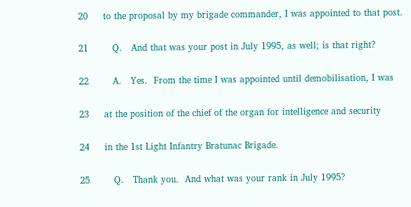20     to the proposal by my brigade commander, I was appointed to that post.

21        Q.   And that was your post in July 1995, as well; is that right?

22        A.   Yes.  From the time I was appointed until demobilisation, I was

23     at the position of the chief of the organ for intelligence and security

24     in the 1st Light Infantry Bratunac Brigade.

25        Q.   Thank you.  And what was your rank in July 1995?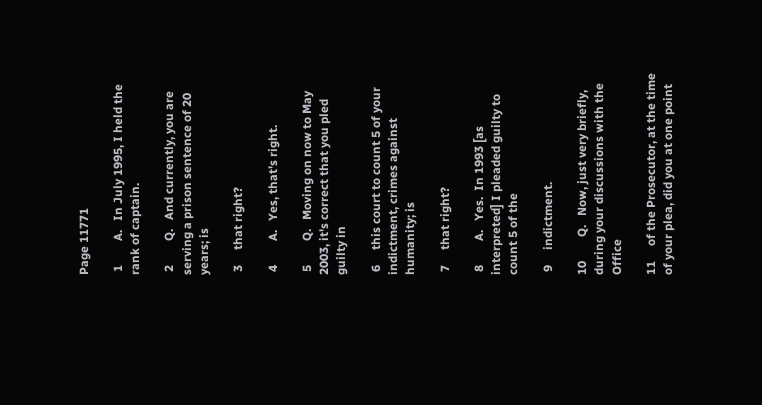Page 11771

 1        A.   In July 1995, I held the rank of captain.

 2        Q.   And currently, you are serving a prison sentence of 20 years; is

 3     that right?

 4        A.   Yes, that's right.

 5        Q.   Moving on now to May 2003, it's correct that you pled guilty in

 6     this court to count 5 of your indictment, crimes against humanity; is

 7     that right?

 8        A.   Yes.  In 1993 [as interpreted] I pleaded guilty to count 5 of the

 9     indictment.

10        Q.   Now, just very briefly, during your discussions with the Office

11     of the Prosecutor, at the time of your plea, did you at one point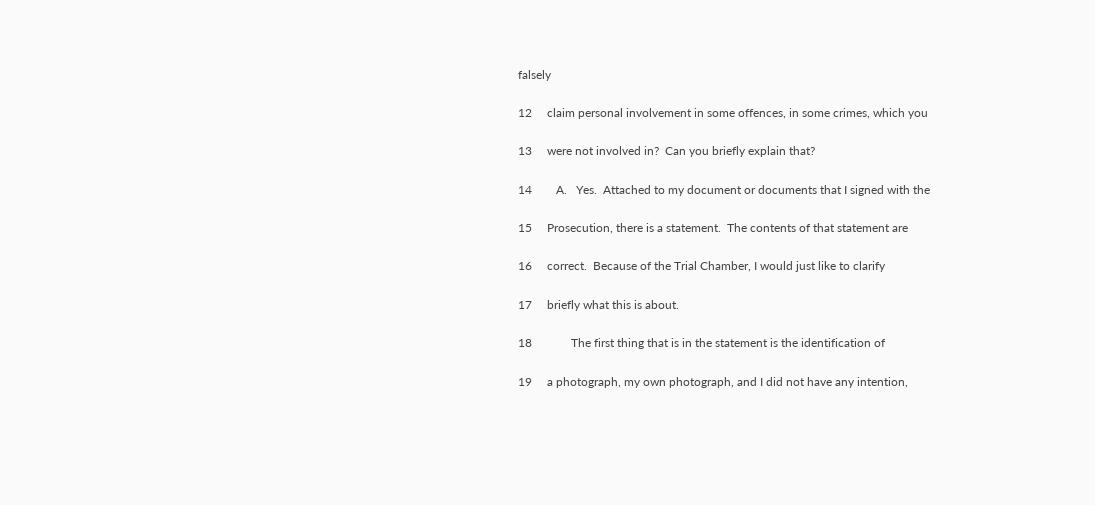falsely

12     claim personal involvement in some offences, in some crimes, which you

13     were not involved in?  Can you briefly explain that?

14        A.   Yes.  Attached to my document or documents that I signed with the

15     Prosecution, there is a statement.  The contents of that statement are

16     correct.  Because of the Trial Chamber, I would just like to clarify

17     briefly what this is about.

18             The first thing that is in the statement is the identification of

19     a photograph, my own photograph, and I did not have any intention,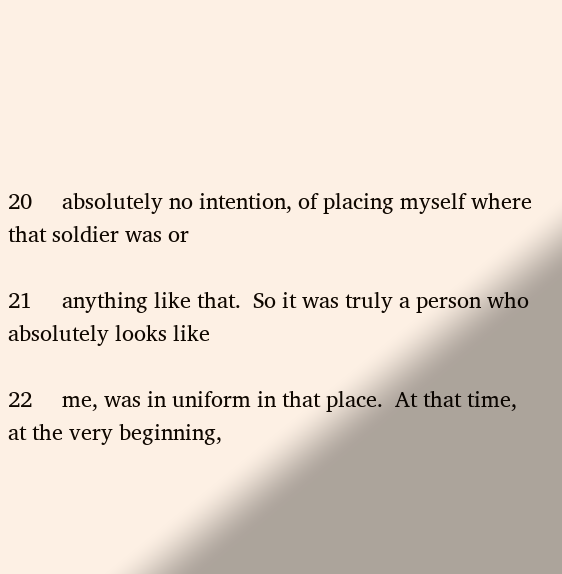20     absolutely no intention, of placing myself where that soldier was or

21     anything like that.  So it was truly a person who absolutely looks like

22     me, was in uniform in that place.  At that time, at the very beginning,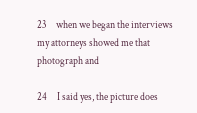23     when we began the interviews my attorneys showed me that photograph and

24     I said yes, the picture does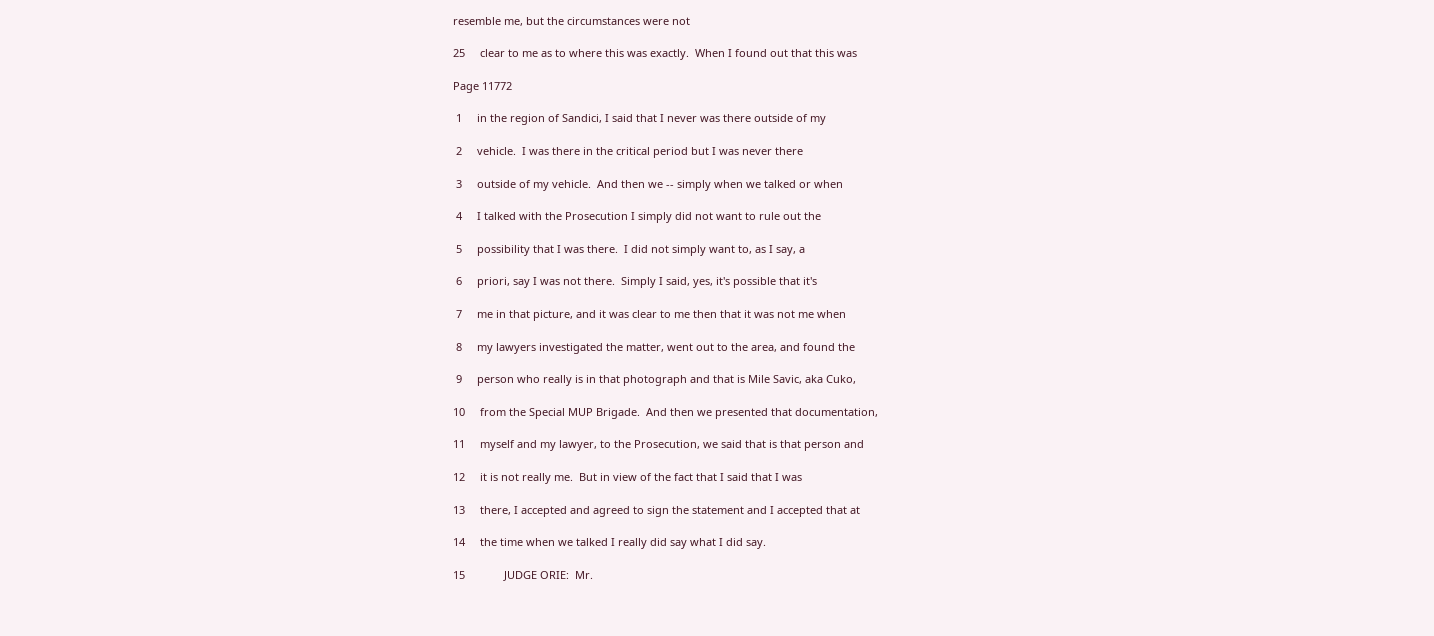resemble me, but the circumstances were not

25     clear to me as to where this was exactly.  When I found out that this was

Page 11772

 1     in the region of Sandici, I said that I never was there outside of my

 2     vehicle.  I was there in the critical period but I was never there

 3     outside of my vehicle.  And then we -- simply when we talked or when

 4     I talked with the Prosecution I simply did not want to rule out the

 5     possibility that I was there.  I did not simply want to, as I say, a

 6     priori, say I was not there.  Simply I said, yes, it's possible that it's

 7     me in that picture, and it was clear to me then that it was not me when

 8     my lawyers investigated the matter, went out to the area, and found the

 9     person who really is in that photograph and that is Mile Savic, aka Cuko,

10     from the Special MUP Brigade.  And then we presented that documentation,

11     myself and my lawyer, to the Prosecution, we said that is that person and

12     it is not really me.  But in view of the fact that I said that I was

13     there, I accepted and agreed to sign the statement and I accepted that at

14     the time when we talked I really did say what I did say.

15             JUDGE ORIE:  Mr.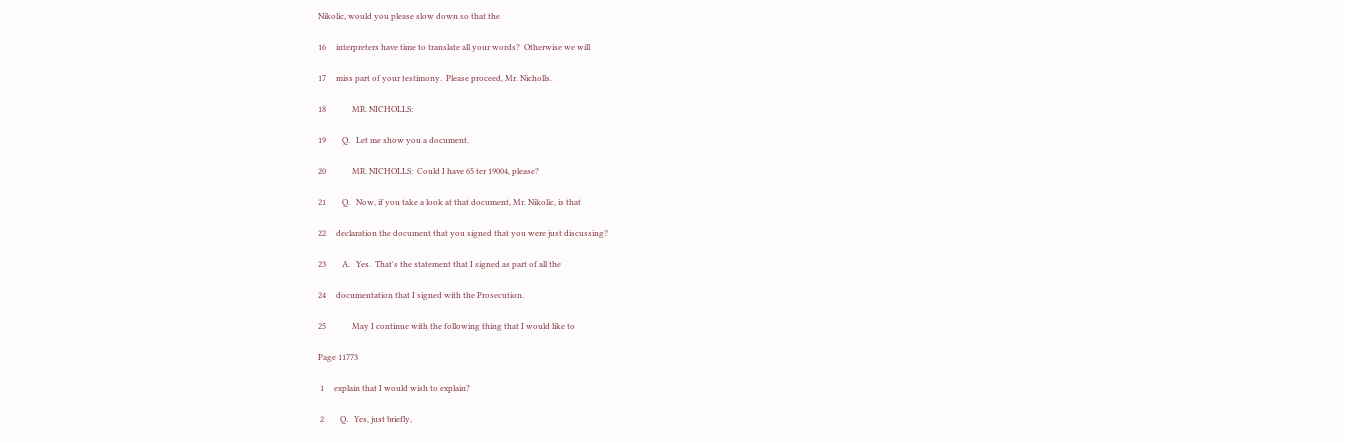Nikolic, would you please slow down so that the

16     interpreters have time to translate all your words?  Otherwise we will

17     miss part of your testimony.  Please proceed, Mr. Nicholls.

18             MR. NICHOLLS:

19        Q.   Let me show you a document.

20             MR. NICHOLLS:  Could I have 65 ter 19004, please?

21        Q.   Now, if you take a look at that document, Mr. Nikolic, is that

22     declaration the document that you signed that you were just discussing?

23        A.   Yes.  That's the statement that I signed as part of all the

24     documentation that I signed with the Prosecution.

25             May I continue with the following thing that I would like to

Page 11773

 1     explain that I would wish to explain?

 2        Q.   Yes, just briefly,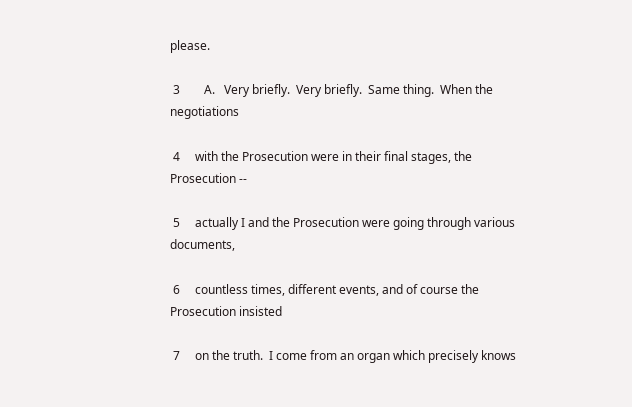please.

 3        A.   Very briefly.  Very briefly.  Same thing.  When the negotiations

 4     with the Prosecution were in their final stages, the Prosecution --

 5     actually I and the Prosecution were going through various documents,

 6     countless times, different events, and of course the Prosecution insisted

 7     on the truth.  I come from an organ which precisely knows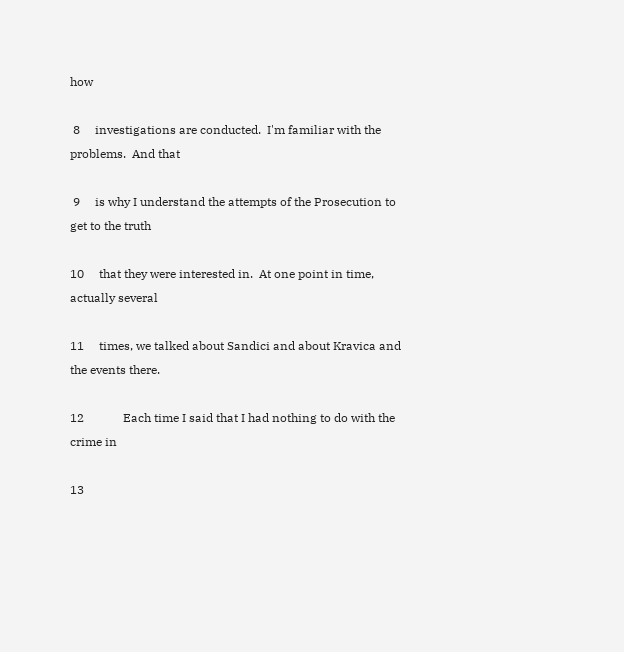how

 8     investigations are conducted.  I'm familiar with the problems.  And that

 9     is why I understand the attempts of the Prosecution to get to the truth

10     that they were interested in.  At one point in time, actually several

11     times, we talked about Sandici and about Kravica and the events there.

12             Each time I said that I had nothing to do with the crime in

13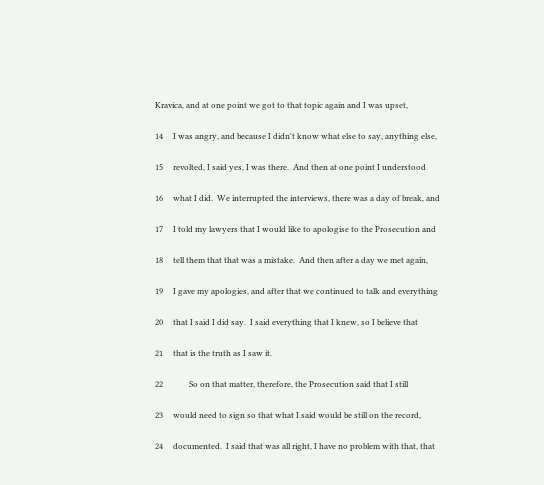Kravica, and at one point we got to that topic again and I was upset,

14     I was angry, and because I didn't know what else to say, anything else,

15     revolted, I said yes, I was there.  And then at one point I understood

16     what I did.  We interrupted the interviews, there was a day of break, and

17     I told my lawyers that I would like to apologise to the Prosecution and

18     tell them that that was a mistake.  And then after a day we met again,

19     I gave my apologies, and after that we continued to talk and everything

20     that I said I did say.  I said everything that I knew, so I believe that

21     that is the truth as I saw it.

22             So on that matter, therefore, the Prosecution said that I still

23     would need to sign so that what I said would be still on the record,

24     documented.  I said that was all right, I have no problem with that, that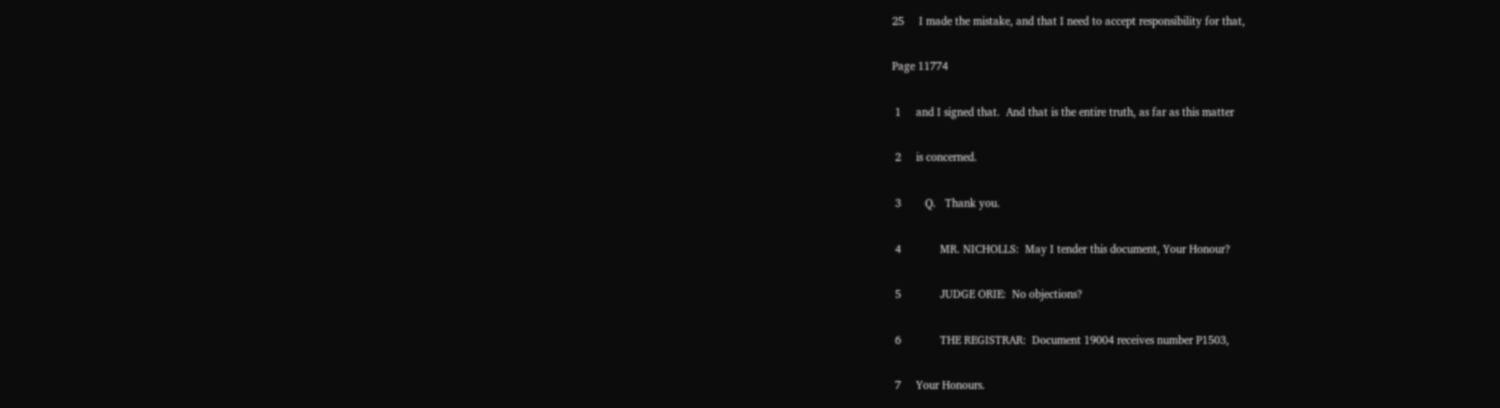25     I made the mistake, and that I need to accept responsibility for that,

Page 11774

 1     and I signed that.  And that is the entire truth, as far as this matter

 2     is concerned.

 3        Q.   Thank you.

 4             MR. NICHOLLS:  May I tender this document, Your Honour?

 5             JUDGE ORIE:  No objections?

 6             THE REGISTRAR:  Document 19004 receives number P1503,

 7     Your Honours.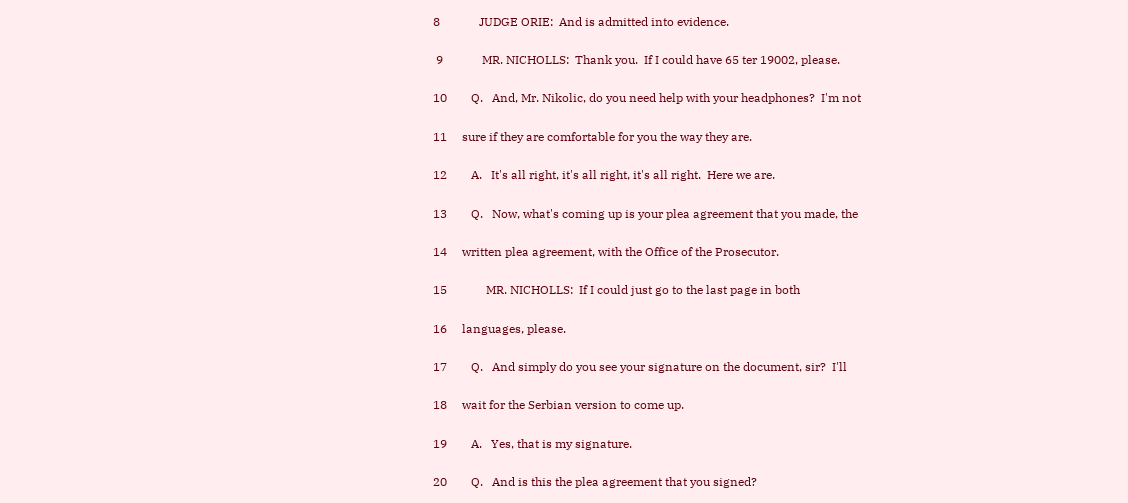8             JUDGE ORIE:  And is admitted into evidence.

 9             MR. NICHOLLS:  Thank you.  If I could have 65 ter 19002, please.

10        Q.   And, Mr. Nikolic, do you need help with your headphones?  I'm not

11     sure if they are comfortable for you the way they are.

12        A.   It's all right, it's all right, it's all right.  Here we are.

13        Q.   Now, what's coming up is your plea agreement that you made, the

14     written plea agreement, with the Office of the Prosecutor.

15             MR. NICHOLLS:  If I could just go to the last page in both

16     languages, please.

17        Q.   And simply do you see your signature on the document, sir?  I'll

18     wait for the Serbian version to come up.

19        A.   Yes, that is my signature.

20        Q.   And is this the plea agreement that you signed?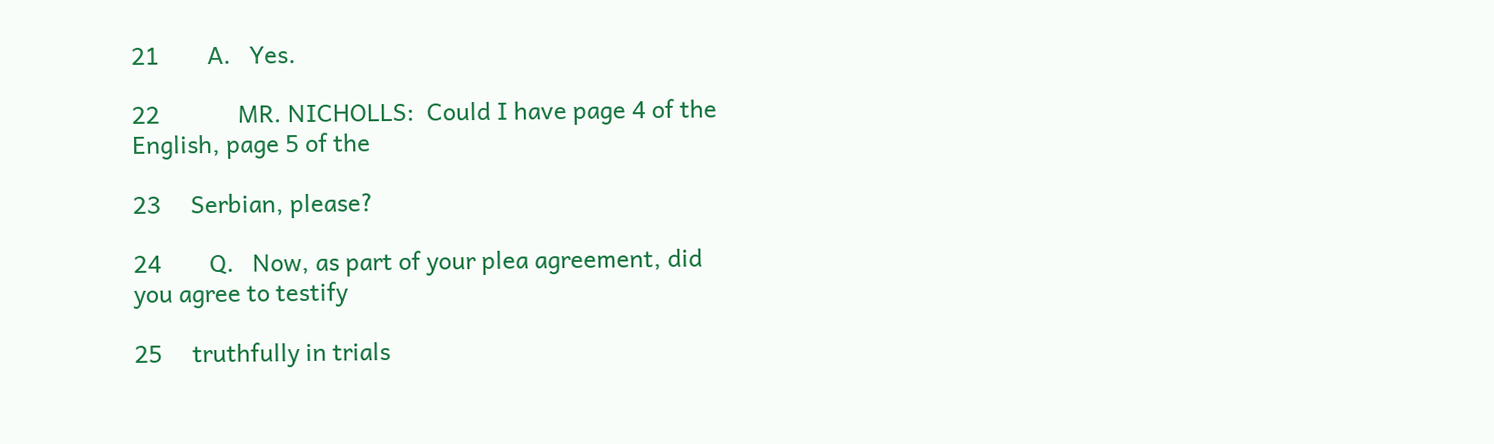21        A.   Yes.

22             MR. NICHOLLS:  Could I have page 4 of the English, page 5 of the

23     Serbian, please?

24        Q.   Now, as part of your plea agreement, did you agree to testify

25     truthfully in trials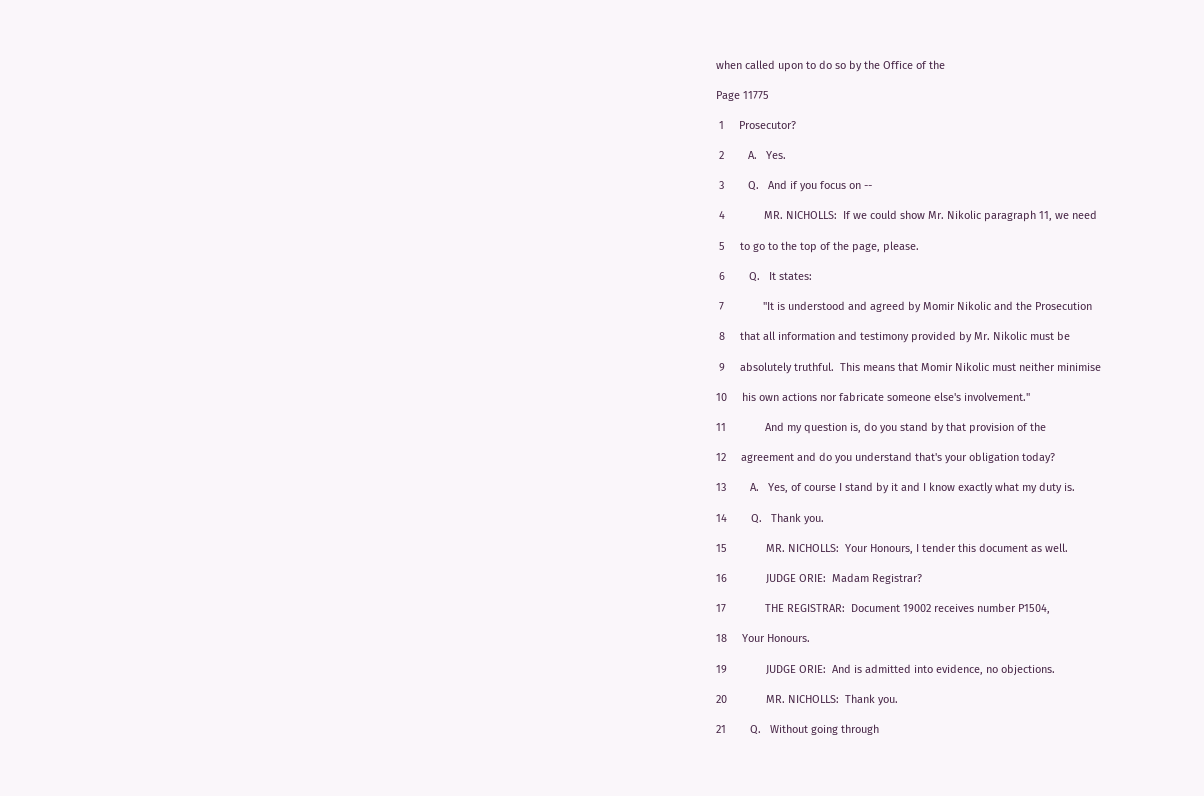when called upon to do so by the Office of the

Page 11775

 1     Prosecutor?

 2        A.   Yes.

 3        Q.   And if you focus on --

 4             MR. NICHOLLS:  If we could show Mr. Nikolic paragraph 11, we need

 5     to go to the top of the page, please.

 6        Q.   It states:

 7             "It is understood and agreed by Momir Nikolic and the Prosecution

 8     that all information and testimony provided by Mr. Nikolic must be

 9     absolutely truthful.  This means that Momir Nikolic must neither minimise

10     his own actions nor fabricate someone else's involvement."

11             And my question is, do you stand by that provision of the

12     agreement and do you understand that's your obligation today?

13        A.   Yes, of course I stand by it and I know exactly what my duty is.

14        Q.   Thank you.

15             MR. NICHOLLS:  Your Honours, I tender this document as well.

16             JUDGE ORIE:  Madam Registrar?

17             THE REGISTRAR:  Document 19002 receives number P1504,

18     Your Honours.

19             JUDGE ORIE:  And is admitted into evidence, no objections.

20             MR. NICHOLLS:  Thank you.

21        Q.   Without going through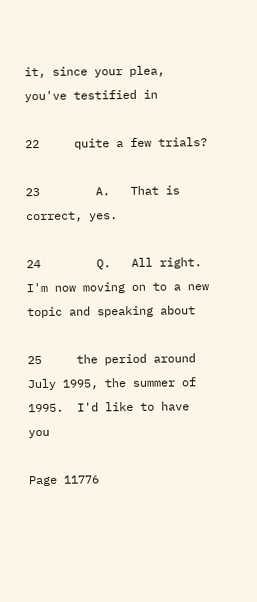it, since your plea, you've testified in

22     quite a few trials?

23        A.   That is correct, yes.

24        Q.   All right.  I'm now moving on to a new topic and speaking about

25     the period around July 1995, the summer of 1995.  I'd like to have you

Page 11776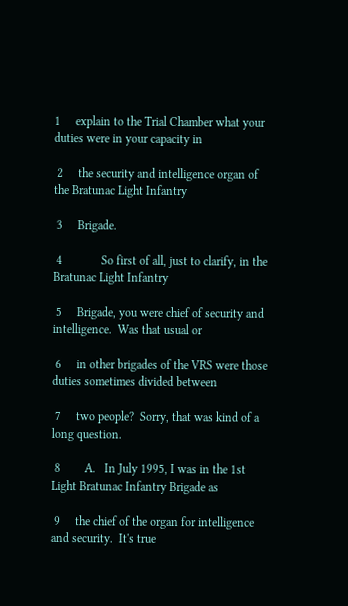1     explain to the Trial Chamber what your duties were in your capacity in

 2     the security and intelligence organ of the Bratunac Light Infantry

 3     Brigade.

 4             So first of all, just to clarify, in the Bratunac Light Infantry

 5     Brigade, you were chief of security and intelligence.  Was that usual or

 6     in other brigades of the VRS were those duties sometimes divided between

 7     two people?  Sorry, that was kind of a long question.

 8        A.   In July 1995, I was in the 1st Light Bratunac Infantry Brigade as

 9     the chief of the organ for intelligence and security.  It's true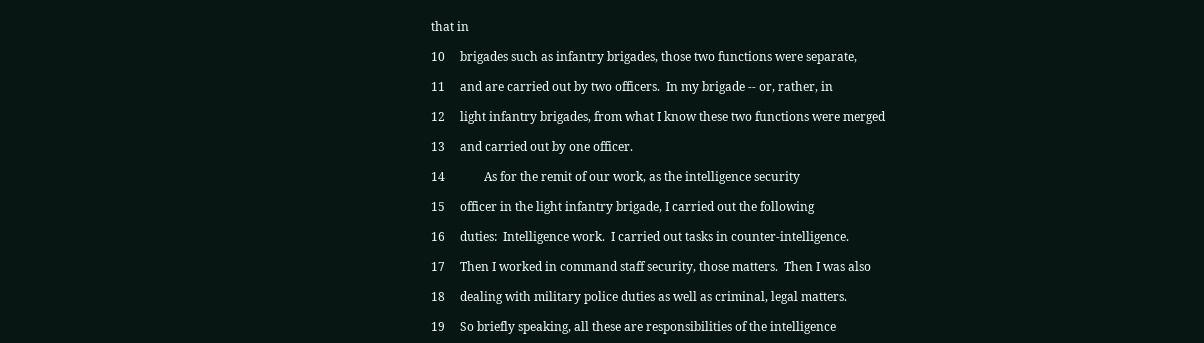that in

10     brigades such as infantry brigades, those two functions were separate,

11     and are carried out by two officers.  In my brigade -- or, rather, in

12     light infantry brigades, from what I know these two functions were merged

13     and carried out by one officer.

14             As for the remit of our work, as the intelligence security

15     officer in the light infantry brigade, I carried out the following

16     duties:  Intelligence work.  I carried out tasks in counter-intelligence.

17     Then I worked in command staff security, those matters.  Then I was also

18     dealing with military police duties as well as criminal, legal matters.

19     So briefly speaking, all these are responsibilities of the intelligence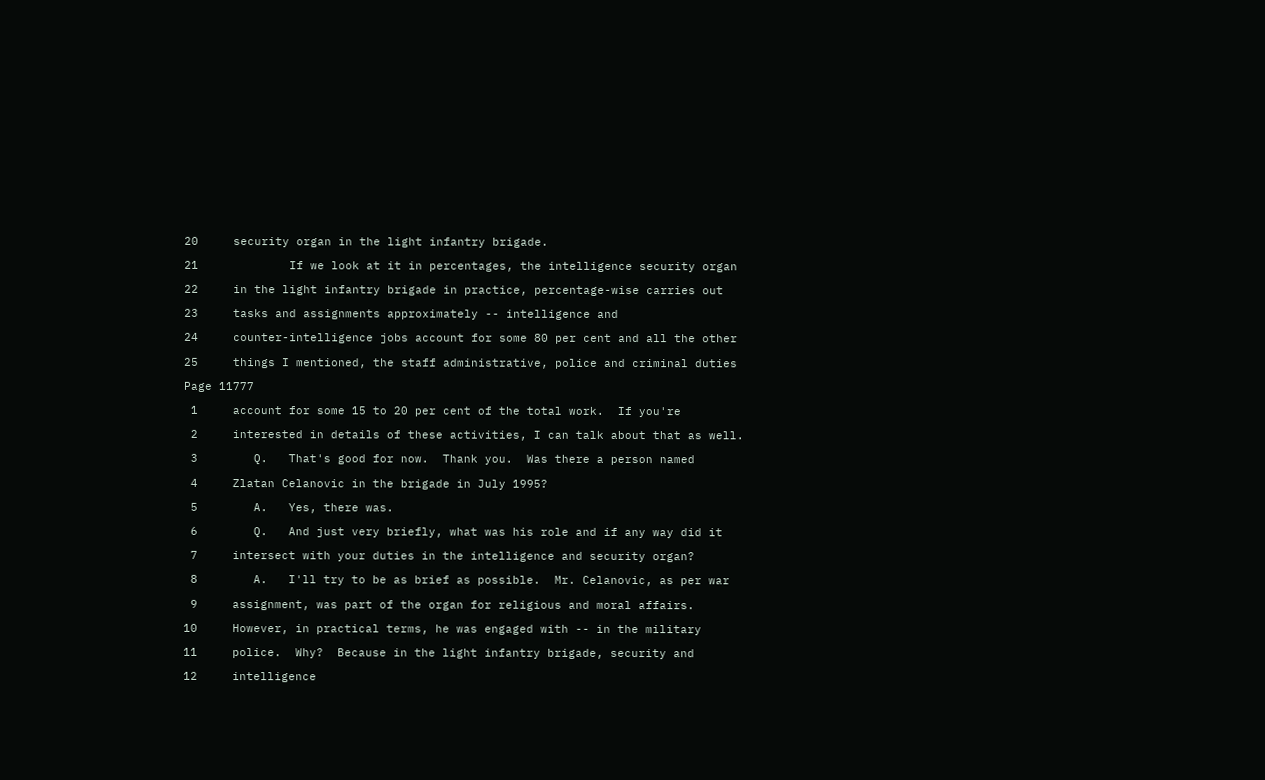20     security organ in the light infantry brigade.

21             If we look at it in percentages, the intelligence security organ

22     in the light infantry brigade in practice, percentage-wise carries out

23     tasks and assignments approximately -- intelligence and

24     counter-intelligence jobs account for some 80 per cent and all the other

25     things I mentioned, the staff administrative, police and criminal duties

Page 11777

 1     account for some 15 to 20 per cent of the total work.  If you're

 2     interested in details of these activities, I can talk about that as well.

 3        Q.   That's good for now.  Thank you.  Was there a person named

 4     Zlatan Celanovic in the brigade in July 1995?

 5        A.   Yes, there was.

 6        Q.   And just very briefly, what was his role and if any way did it

 7     intersect with your duties in the intelligence and security organ?

 8        A.   I'll try to be as brief as possible.  Mr. Celanovic, as per war

 9     assignment, was part of the organ for religious and moral affairs.

10     However, in practical terms, he was engaged with -- in the military

11     police.  Why?  Because in the light infantry brigade, security and

12     intelligence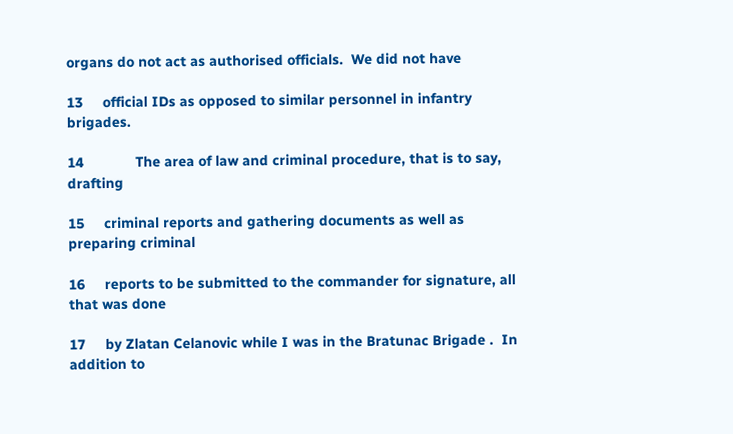organs do not act as authorised officials.  We did not have

13     official IDs as opposed to similar personnel in infantry brigades.

14             The area of law and criminal procedure, that is to say, drafting

15     criminal reports and gathering documents as well as preparing criminal

16     reports to be submitted to the commander for signature, all that was done

17     by Zlatan Celanovic while I was in the Bratunac Brigade .  In addition to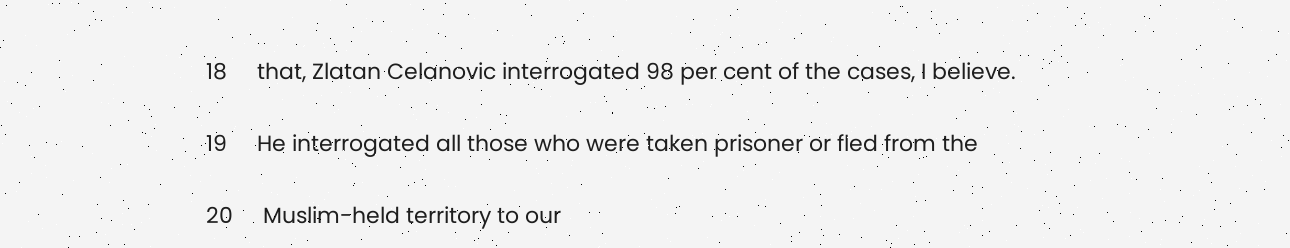18     that, Zlatan Celanovic interrogated 98 per cent of the cases, I believe.

19     He interrogated all those who were taken prisoner or fled from the

20     Muslim-held territory to our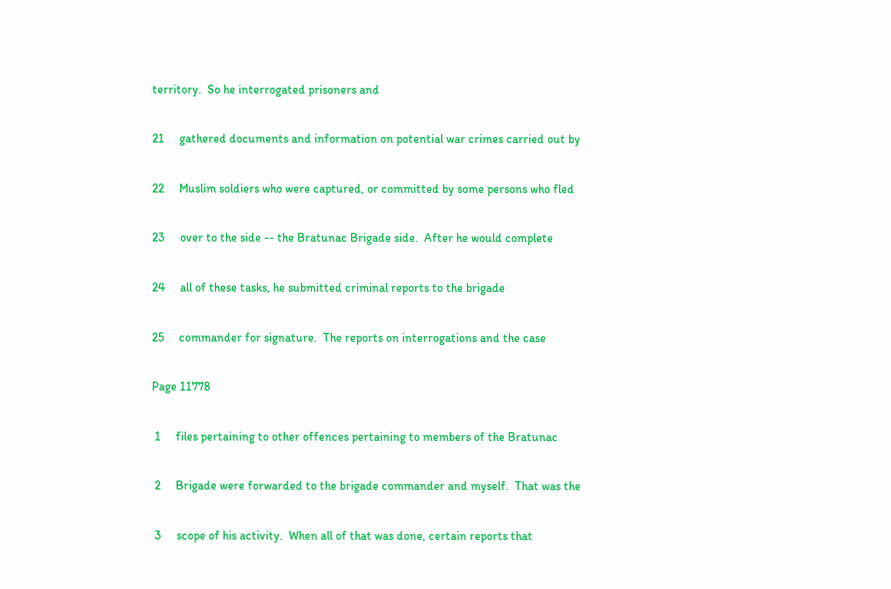territory.  So he interrogated prisoners and

21     gathered documents and information on potential war crimes carried out by

22     Muslim soldiers who were captured, or committed by some persons who fled

23     over to the side -- the Bratunac Brigade side.  After he would complete

24     all of these tasks, he submitted criminal reports to the brigade

25     commander for signature.  The reports on interrogations and the case

Page 11778

 1     files pertaining to other offences pertaining to members of the Bratunac

 2     Brigade were forwarded to the brigade commander and myself.  That was the

 3     scope of his activity.  When all of that was done, certain reports that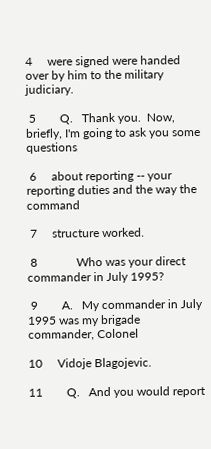4     were signed were handed over by him to the military judiciary.

 5        Q.   Thank you.  Now, briefly, I'm going to ask you some questions

 6     about reporting -- your reporting duties and the way the command

 7     structure worked.

 8             Who was your direct commander in July 1995?

 9        A.   My commander in July 1995 was my brigade commander, Colonel

10     Vidoje Blagojevic.

11        Q.   And you would report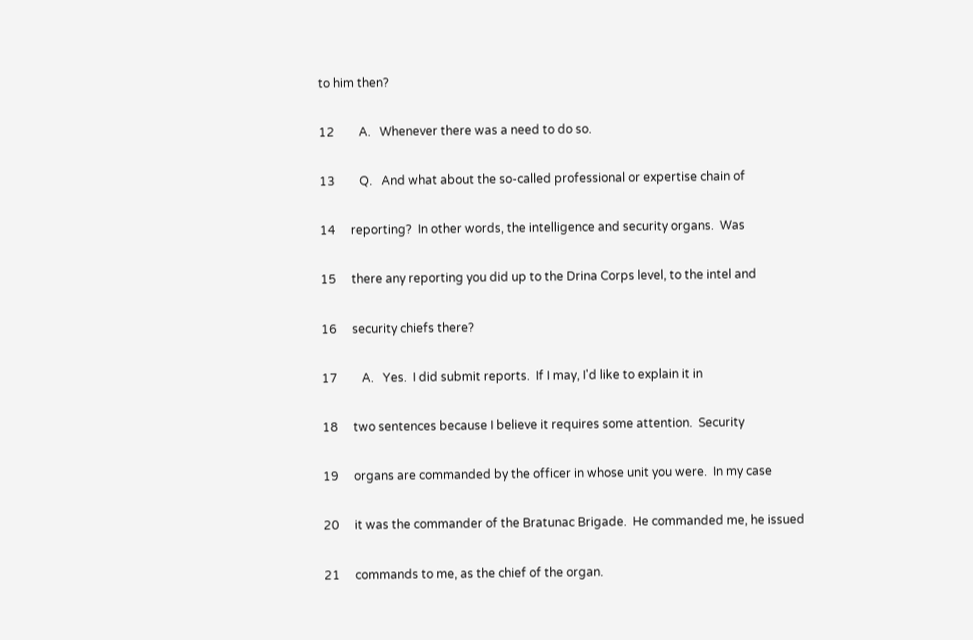to him then?

12        A.   Whenever there was a need to do so.

13        Q.   And what about the so-called professional or expertise chain of

14     reporting?  In other words, the intelligence and security organs.  Was

15     there any reporting you did up to the Drina Corps level, to the intel and

16     security chiefs there?

17        A.   Yes.  I did submit reports.  If I may, I'd like to explain it in

18     two sentences because I believe it requires some attention.  Security

19     organs are commanded by the officer in whose unit you were.  In my case

20     it was the commander of the Bratunac Brigade.  He commanded me, he issued

21     commands to me, as the chief of the organ.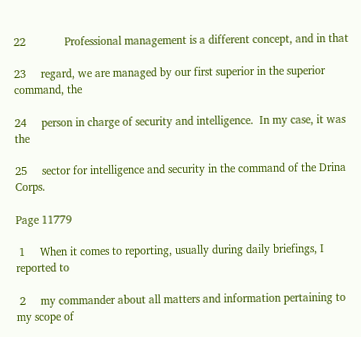22             Professional management is a different concept, and in that

23     regard, we are managed by our first superior in the superior command, the

24     person in charge of security and intelligence.  In my case, it was the

25     sector for intelligence and security in the command of the Drina Corps.

Page 11779

 1     When it comes to reporting, usually during daily briefings, I reported to

 2     my commander about all matters and information pertaining to my scope of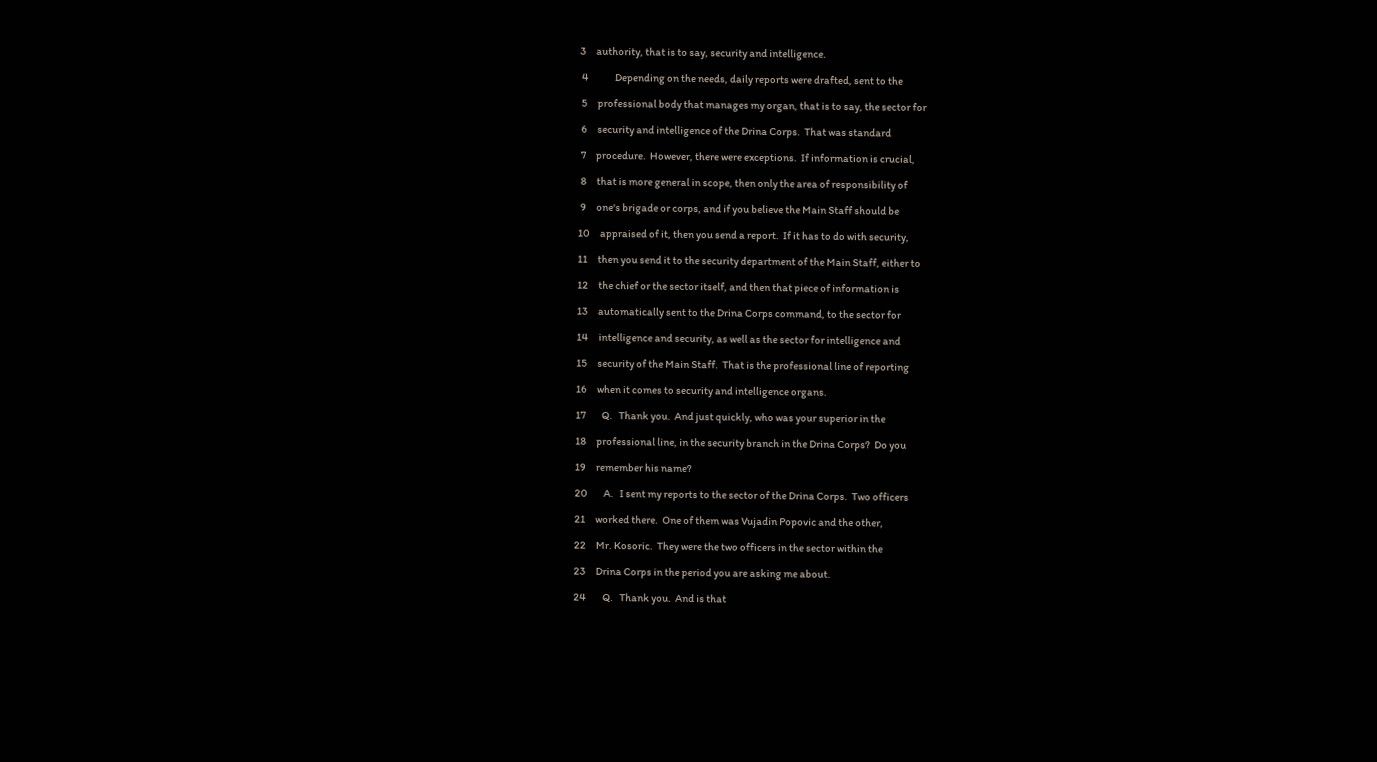3     authority, that is to say, security and intelligence.

 4             Depending on the needs, daily reports were drafted, sent to the

 5     professional body that manages my organ, that is to say, the sector for

 6     security and intelligence of the Drina Corps.  That was standard

 7     procedure.  However, there were exceptions.  If information is crucial,

 8     that is more general in scope, then only the area of responsibility of

 9     one's brigade or corps, and if you believe the Main Staff should be

10     appraised of it, then you send a report.  If it has to do with security,

11     then you send it to the security department of the Main Staff, either to

12     the chief or the sector itself, and then that piece of information is

13     automatically sent to the Drina Corps command, to the sector for

14     intelligence and security, as well as the sector for intelligence and

15     security of the Main Staff.  That is the professional line of reporting

16     when it comes to security and intelligence organs.

17        Q.   Thank you.  And just quickly, who was your superior in the

18     professional line, in the security branch in the Drina Corps?  Do you

19     remember his name?

20        A.   I sent my reports to the sector of the Drina Corps.  Two officers

21     worked there.  One of them was Vujadin Popovic and the other,

22     Mr. Kosoric.  They were the two officers in the sector within the

23     Drina Corps in the period you are asking me about.

24        Q.   Thank you.  And is that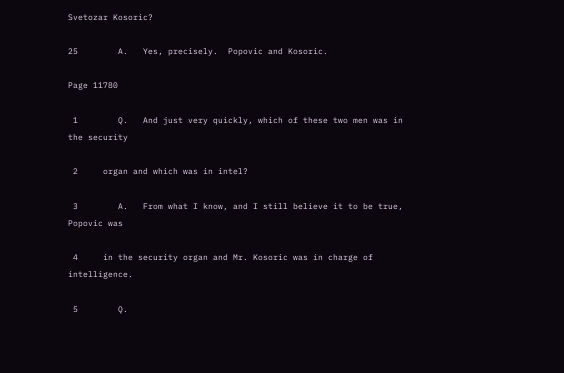Svetozar Kosoric?

25        A.   Yes, precisely.  Popovic and Kosoric.

Page 11780

 1        Q.   And just very quickly, which of these two men was in the security

 2     organ and which was in intel?

 3        A.   From what I know, and I still believe it to be true, Popovic was

 4     in the security organ and Mr. Kosoric was in charge of intelligence.

 5        Q.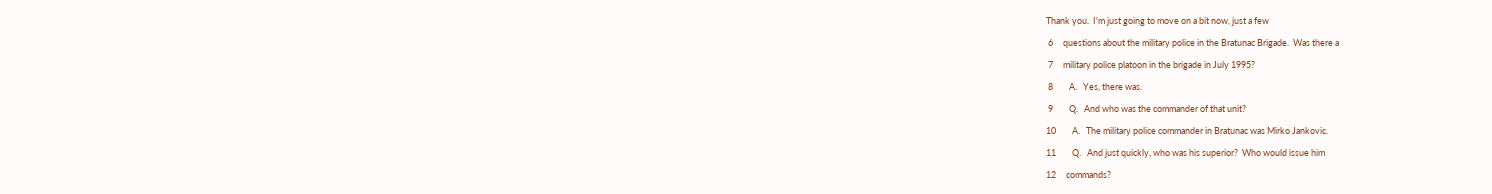Thank you.  I'm just going to move on a bit now, just a few

 6     questions about the military police in the Bratunac Brigade.  Was there a

 7     military police platoon in the brigade in July 1995?

 8        A.   Yes, there was.

 9        Q.   And who was the commander of that unit?

10        A.   The military police commander in Bratunac was Mirko Jankovic.

11        Q.   And just quickly, who was his superior?  Who would issue him

12     commands?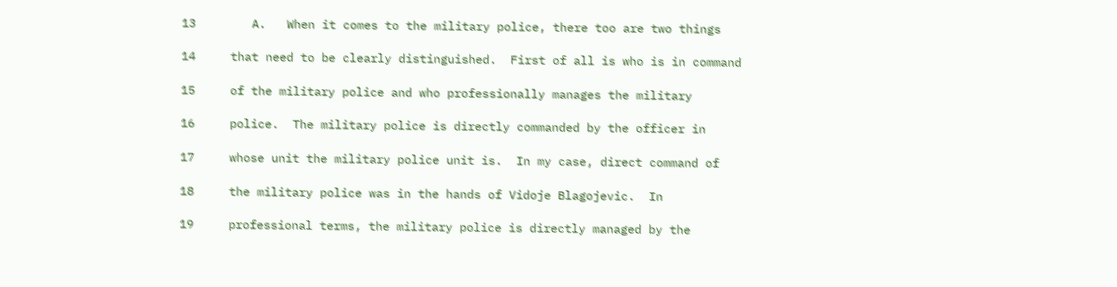13        A.   When it comes to the military police, there too are two things

14     that need to be clearly distinguished.  First of all is who is in command

15     of the military police and who professionally manages the military

16     police.  The military police is directly commanded by the officer in

17     whose unit the military police unit is.  In my case, direct command of

18     the military police was in the hands of Vidoje Blagojevic.  In

19     professional terms, the military police is directly managed by the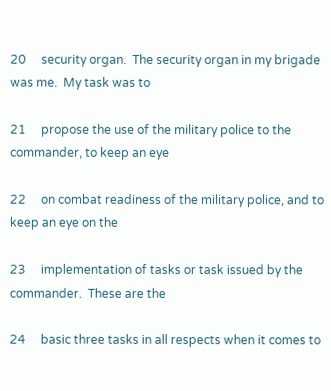20     security organ.  The security organ in my brigade was me.  My task was to

21     propose the use of the military police to the commander, to keep an eye

22     on combat readiness of the military police, and to keep an eye on the

23     implementation of tasks or task issued by the commander.  These are the

24     basic three tasks in all respects when it comes to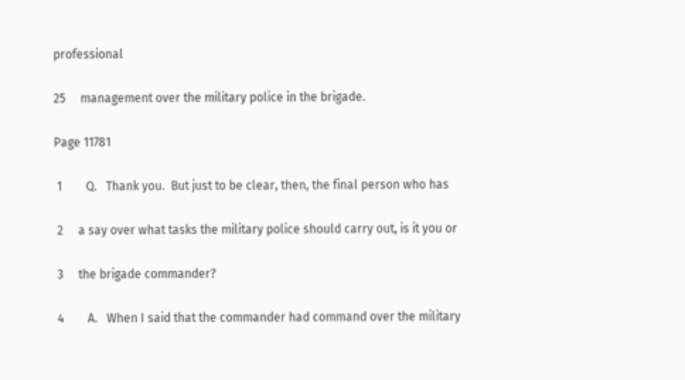professional

25     management over the military police in the brigade.

Page 11781

 1        Q.   Thank you.  But just to be clear, then, the final person who has

 2     a say over what tasks the military police should carry out, is it you or

 3     the brigade commander?

 4        A.   When I said that the commander had command over the military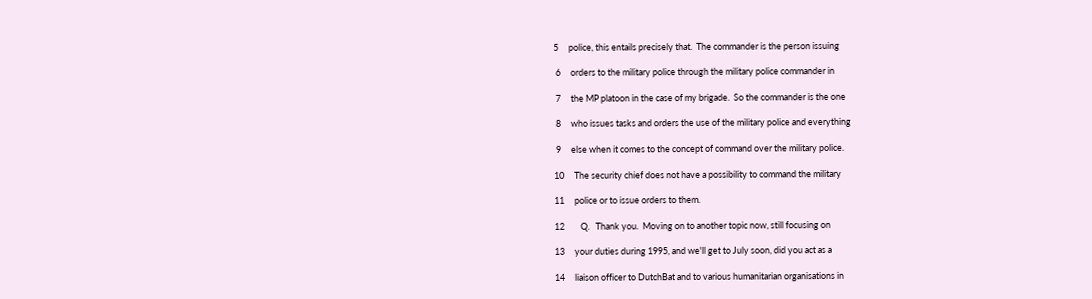5     police, this entails precisely that.  The commander is the person issuing

 6     orders to the military police through the military police commander in

 7     the MP platoon in the case of my brigade.  So the commander is the one

 8     who issues tasks and orders the use of the military police and everything

 9     else when it comes to the concept of command over the military police.

10     The security chief does not have a possibility to command the military

11     police or to issue orders to them.

12        Q.   Thank you.  Moving on to another topic now, still focusing on

13     your duties during 1995, and we'll get to July soon, did you act as a

14     liaison officer to DutchBat and to various humanitarian organisations in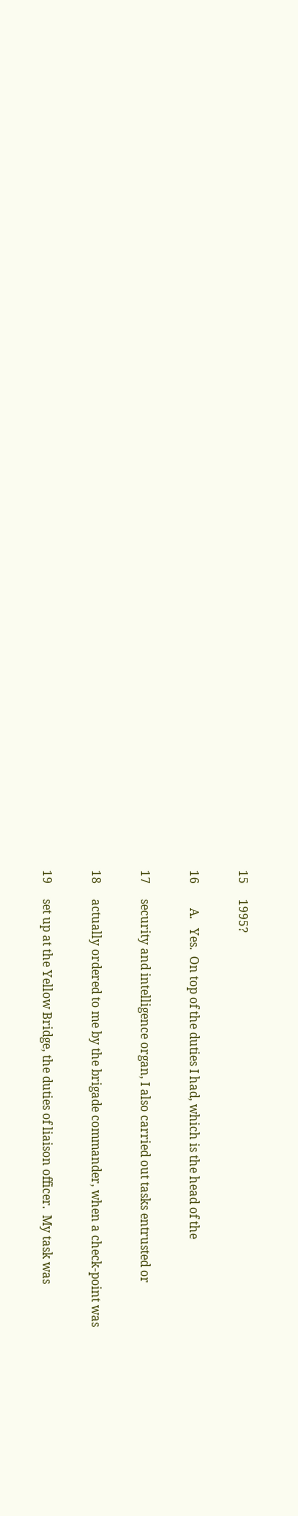15     1995?

16        A.   Yes.  On top of the duties I had, which is the head of the

17     security and intelligence organ, I also carried out tasks entrusted or

18     actually ordered to me by the brigade commander, when a check-point was

19     set up at the Yellow Bridge, the duties of liaison officer.  My task was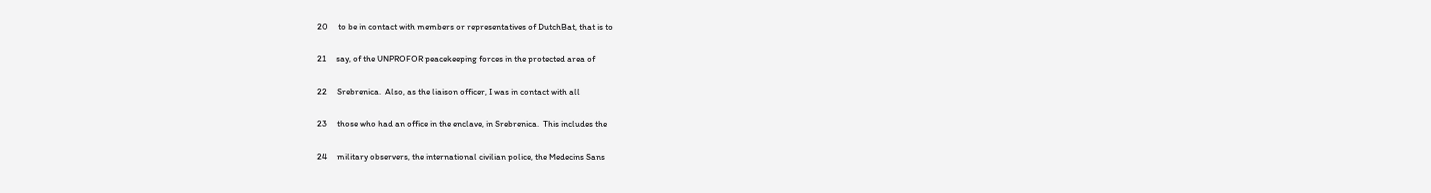20     to be in contact with members or representatives of DutchBat, that is to

21     say, of the UNPROFOR peacekeeping forces in the protected area of

22     Srebrenica.  Also, as the liaison officer, I was in contact with all

23     those who had an office in the enclave, in Srebrenica.  This includes the

24     military observers, the international civilian police, the Medecins Sans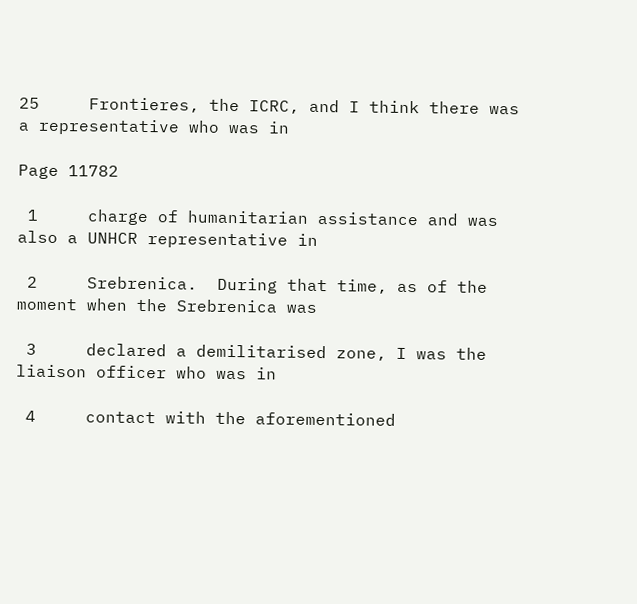25     Frontieres, the ICRC, and I think there was a representative who was in

Page 11782

 1     charge of humanitarian assistance and was also a UNHCR representative in

 2     Srebrenica.  During that time, as of the moment when the Srebrenica was

 3     declared a demilitarised zone, I was the liaison officer who was in

 4     contact with the aforementioned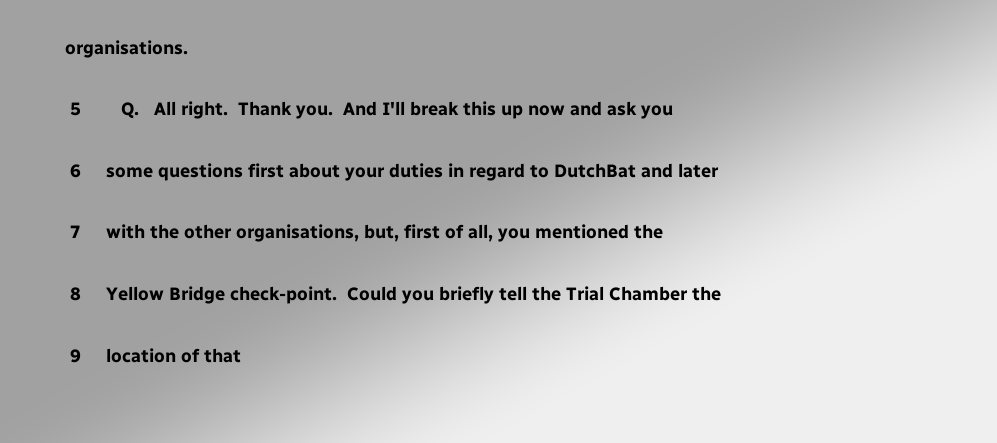organisations.

 5        Q.   All right.  Thank you.  And I'll break this up now and ask you

 6     some questions first about your duties in regard to DutchBat and later

 7     with the other organisations, but, first of all, you mentioned the

 8     Yellow Bridge check-point.  Could you briefly tell the Trial Chamber the

 9     location of that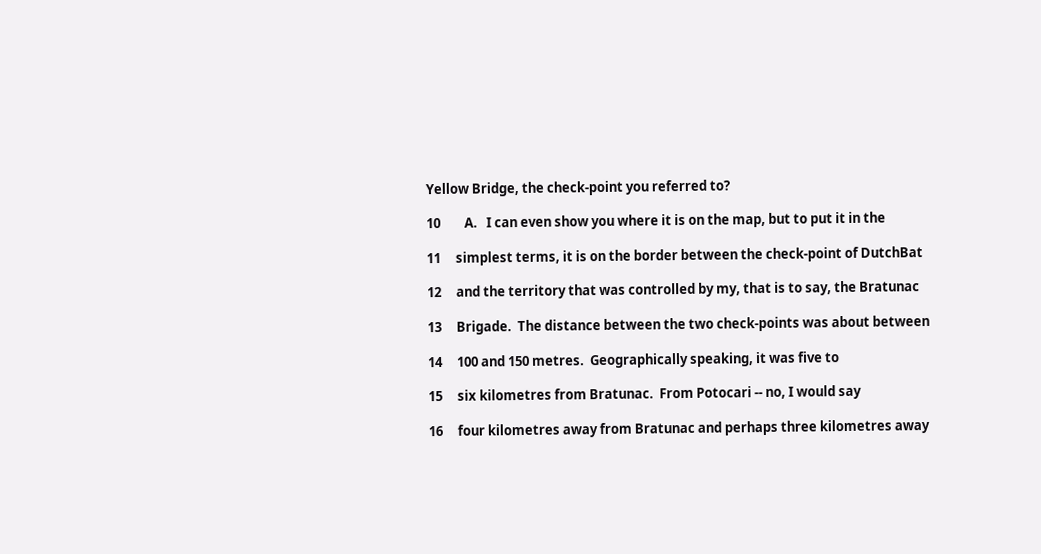Yellow Bridge, the check-point you referred to?

10        A.   I can even show you where it is on the map, but to put it in the

11     simplest terms, it is on the border between the check-point of DutchBat

12     and the territory that was controlled by my, that is to say, the Bratunac

13     Brigade.  The distance between the two check-points was about between

14     100 and 150 metres.  Geographically speaking, it was five to

15     six kilometres from Bratunac.  From Potocari -- no, I would say

16     four kilometres away from Bratunac and perhaps three kilometres away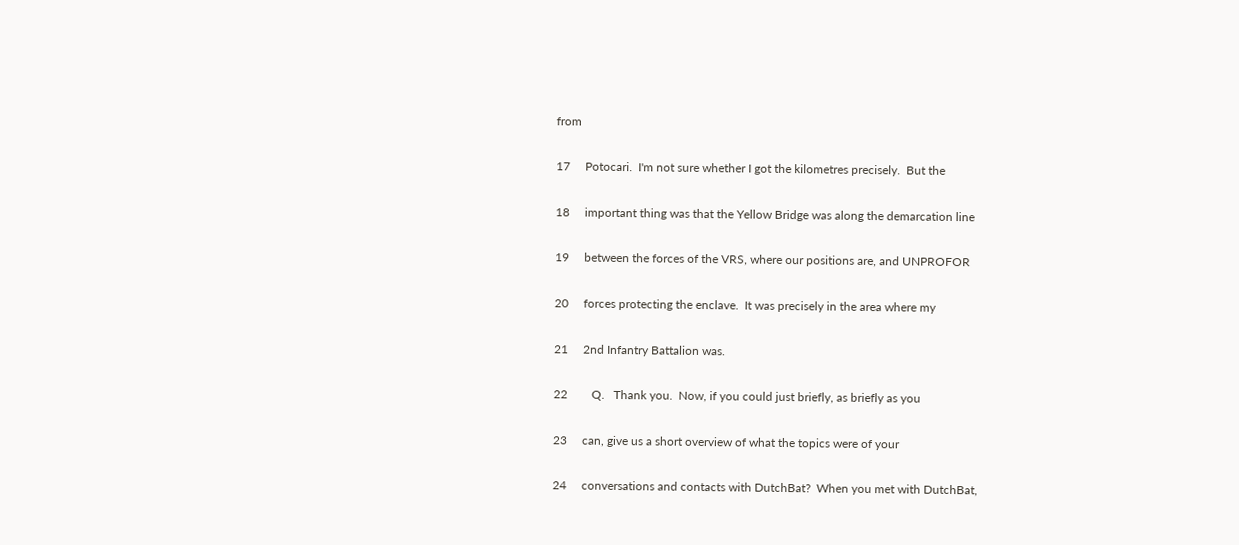from

17     Potocari.  I'm not sure whether I got the kilometres precisely.  But the

18     important thing was that the Yellow Bridge was along the demarcation line

19     between the forces of the VRS, where our positions are, and UNPROFOR

20     forces protecting the enclave.  It was precisely in the area where my

21     2nd Infantry Battalion was.

22        Q.   Thank you.  Now, if you could just briefly, as briefly as you

23     can, give us a short overview of what the topics were of your

24     conversations and contacts with DutchBat?  When you met with DutchBat,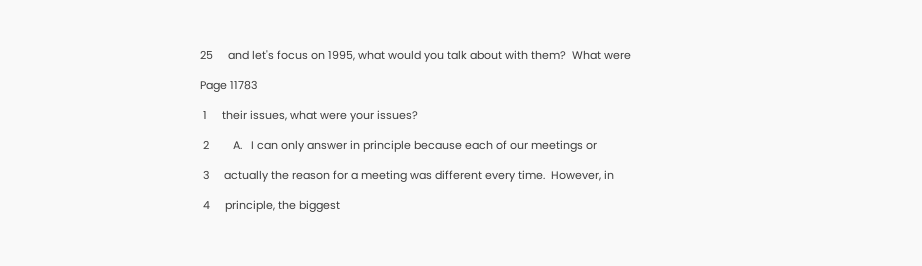25     and let's focus on 1995, what would you talk about with them?  What were

Page 11783

 1     their issues, what were your issues?

 2        A.   I can only answer in principle because each of our meetings or

 3     actually the reason for a meeting was different every time.  However, in

 4     principle, the biggest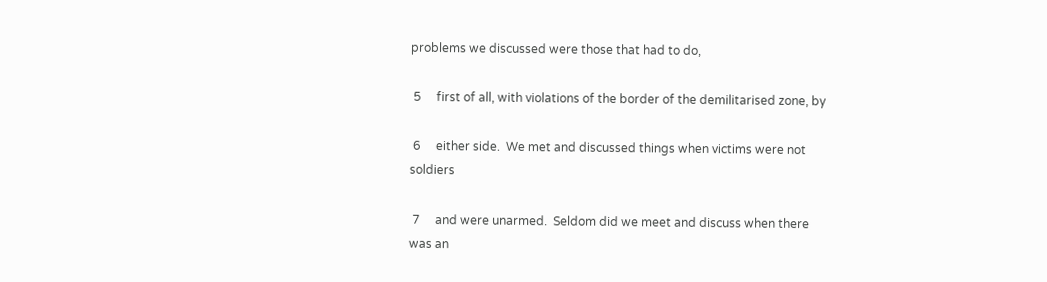problems we discussed were those that had to do,

 5     first of all, with violations of the border of the demilitarised zone, by

 6     either side.  We met and discussed things when victims were not soldiers

 7     and were unarmed.  Seldom did we meet and discuss when there was an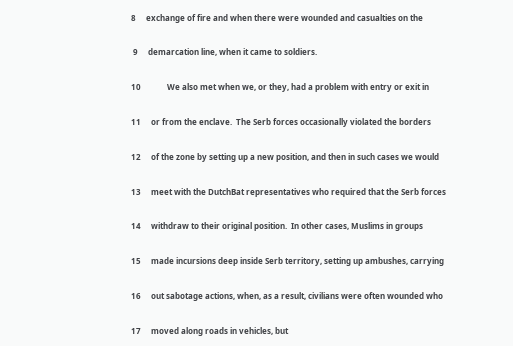8     exchange of fire and when there were wounded and casualties on the

 9     demarcation line, when it came to soldiers.

10             We also met when we, or they, had a problem with entry or exit in

11     or from the enclave.  The Serb forces occasionally violated the borders

12     of the zone by setting up a new position, and then in such cases we would

13     meet with the DutchBat representatives who required that the Serb forces

14     withdraw to their original position.  In other cases, Muslims in groups

15     made incursions deep inside Serb territory, setting up ambushes, carrying

16     out sabotage actions, when, as a result, civilians were often wounded who

17     moved along roads in vehicles, but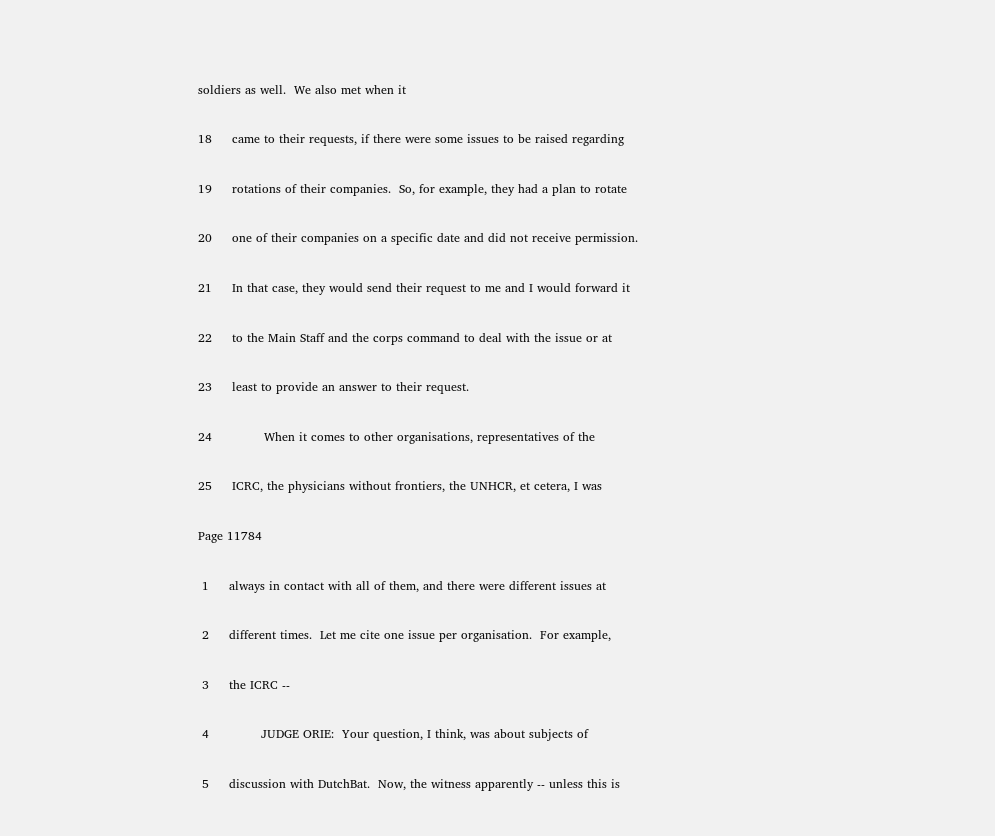soldiers as well.  We also met when it

18     came to their requests, if there were some issues to be raised regarding

19     rotations of their companies.  So, for example, they had a plan to rotate

20     one of their companies on a specific date and did not receive permission.

21     In that case, they would send their request to me and I would forward it

22     to the Main Staff and the corps command to deal with the issue or at

23     least to provide an answer to their request.

24             When it comes to other organisations, representatives of the

25     ICRC, the physicians without frontiers, the UNHCR, et cetera, I was

Page 11784

 1     always in contact with all of them, and there were different issues at

 2     different times.  Let me cite one issue per organisation.  For example,

 3     the ICRC --

 4             JUDGE ORIE:  Your question, I think, was about subjects of

 5     discussion with DutchBat.  Now, the witness apparently -- unless this is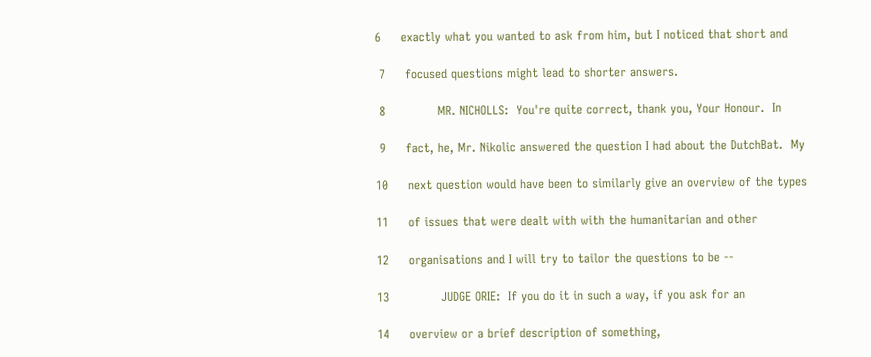6     exactly what you wanted to ask from him, but I noticed that short and

 7     focused questions might lead to shorter answers.

 8             MR. NICHOLLS:  You're quite correct, thank you, Your Honour.  In

 9     fact, he, Mr. Nikolic answered the question I had about the DutchBat.  My

10     next question would have been to similarly give an overview of the types

11     of issues that were dealt with with the humanitarian and other

12     organisations and I will try to tailor the questions to be --

13             JUDGE ORIE:  If you do it in such a way, if you ask for an

14     overview or a brief description of something,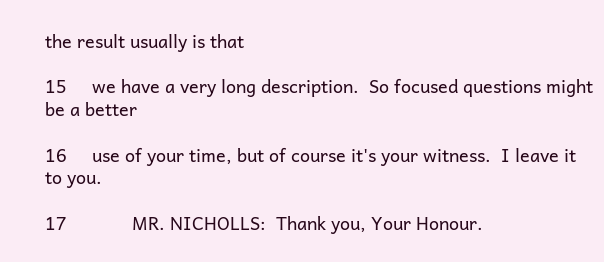the result usually is that

15     we have a very long description.  So focused questions might be a better

16     use of your time, but of course it's your witness.  I leave it to you.

17             MR. NICHOLLS:  Thank you, Your Honour.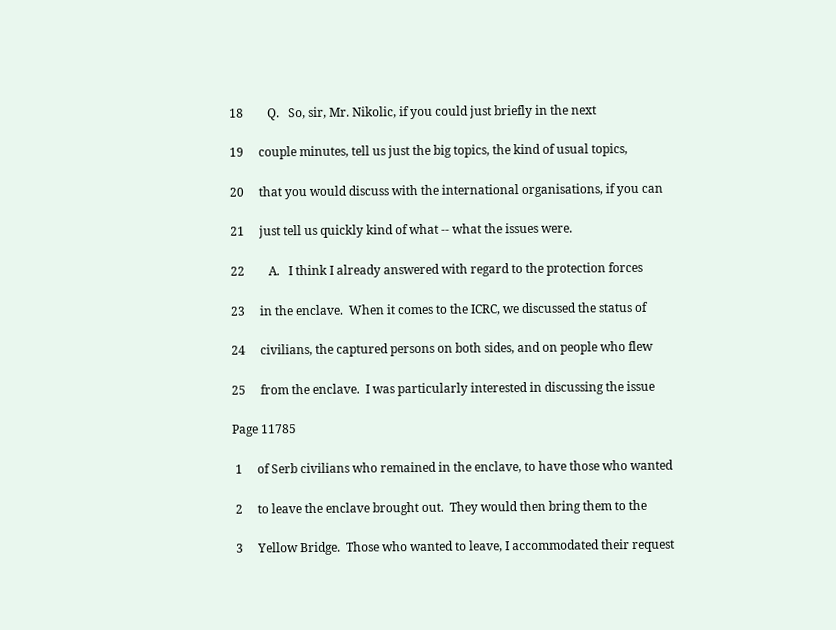18        Q.   So, sir, Mr. Nikolic, if you could just briefly in the next

19     couple minutes, tell us just the big topics, the kind of usual topics,

20     that you would discuss with the international organisations, if you can

21     just tell us quickly kind of what -- what the issues were.

22        A.   I think I already answered with regard to the protection forces

23     in the enclave.  When it comes to the ICRC, we discussed the status of

24     civilians, the captured persons on both sides, and on people who flew

25     from the enclave.  I was particularly interested in discussing the issue

Page 11785

 1     of Serb civilians who remained in the enclave, to have those who wanted

 2     to leave the enclave brought out.  They would then bring them to the

 3     Yellow Bridge.  Those who wanted to leave, I accommodated their request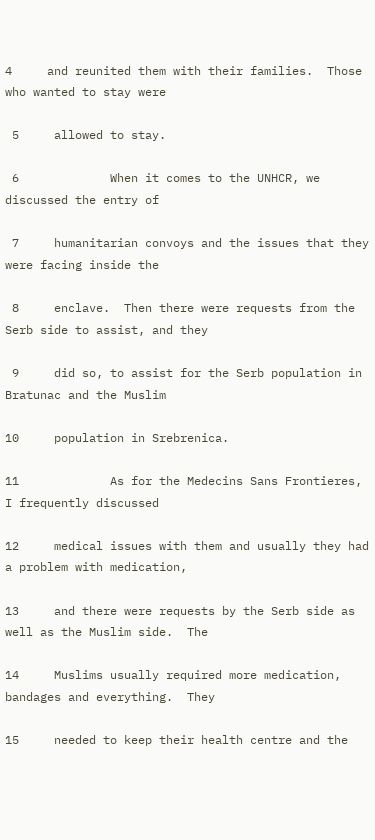4     and reunited them with their families.  Those who wanted to stay were

 5     allowed to stay.

 6             When it comes to the UNHCR, we discussed the entry of

 7     humanitarian convoys and the issues that they were facing inside the

 8     enclave.  Then there were requests from the Serb side to assist, and they

 9     did so, to assist for the Serb population in Bratunac and the Muslim

10     population in Srebrenica.

11             As for the Medecins Sans Frontieres, I frequently discussed

12     medical issues with them and usually they had a problem with medication,

13     and there were requests by the Serb side as well as the Muslim side.  The

14     Muslims usually required more medication, bandages and everything.  They

15     needed to keep their health centre and the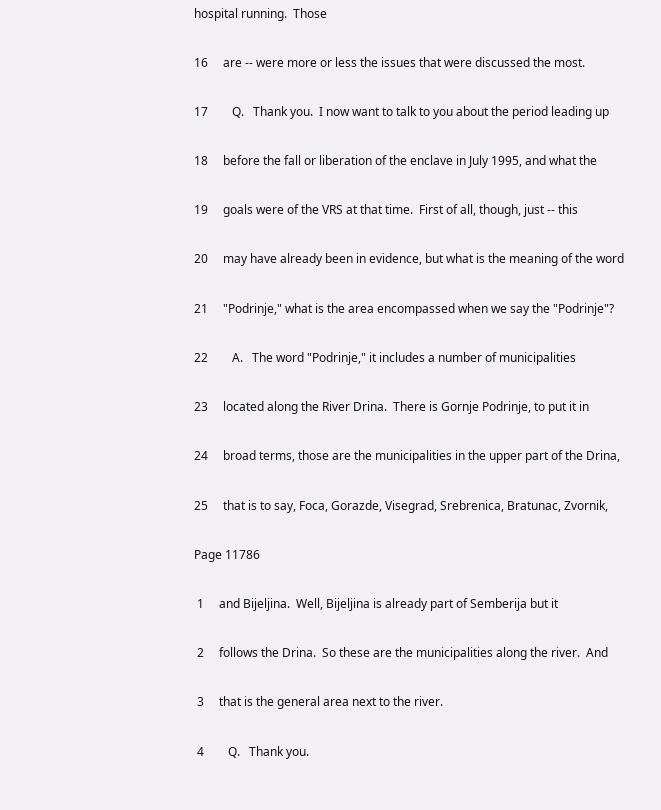hospital running.  Those

16     are -- were more or less the issues that were discussed the most.

17        Q.   Thank you.  I now want to talk to you about the period leading up

18     before the fall or liberation of the enclave in July 1995, and what the

19     goals were of the VRS at that time.  First of all, though, just -- this

20     may have already been in evidence, but what is the meaning of the word

21     "Podrinje," what is the area encompassed when we say the "Podrinje"?

22        A.   The word "Podrinje," it includes a number of municipalities

23     located along the River Drina.  There is Gornje Podrinje, to put it in

24     broad terms, those are the municipalities in the upper part of the Drina,

25     that is to say, Foca, Gorazde, Visegrad, Srebrenica, Bratunac, Zvornik,

Page 11786

 1     and Bijeljina.  Well, Bijeljina is already part of Semberija but it

 2     follows the Drina.  So these are the municipalities along the river.  And

 3     that is the general area next to the river.

 4        Q.   Thank you.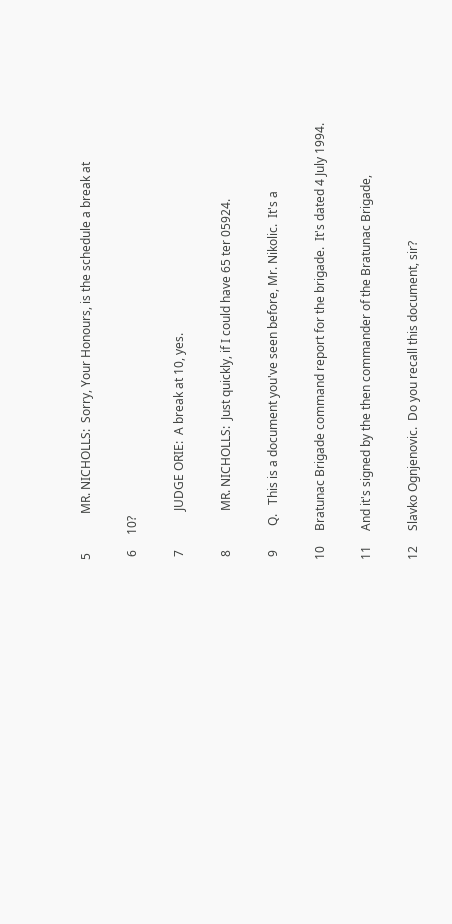5             MR. NICHOLLS:  Sorry, Your Honours, is the schedule a break at

 6     10?

 7             JUDGE ORIE:  A break at 10, yes.

 8             MR. NICHOLLS:  Just quickly, if I could have 65 ter 05924.

 9        Q.   This is a document you've seen before, Mr. Nikolic.  It's a

10     Bratunac Brigade command report for the brigade.  It's dated 4 July 1994.

11     And it's signed by the then commander of the Bratunac Brigade,

12     Slavko Ognjenovic.  Do you recall this document, sir?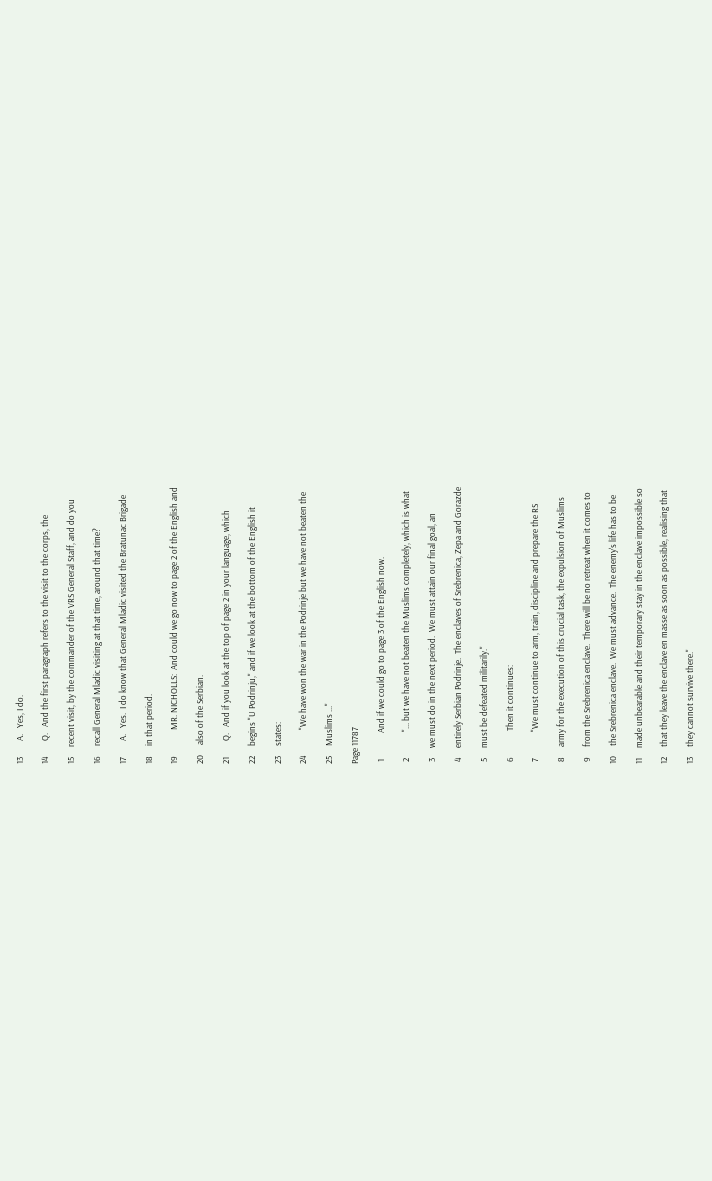13        A.   Yes, I do.

14        Q.   And the first paragraph refers to the visit to the corps, the

15     recent visit, by the commander of the VRS General Staff, and do you

16     recall General Mladic visiting at that time, around that time?

17        A.   Yes.  I do know that General Mladic visited the Bratunac Brigade

18     in that period.

19             MR. NICHOLLS:  And could we go now to page 2 of the English and

20     also of the Serbian.

21        Q.   And if you look at the top of page 2 in your language, which

22     begins "U Podrinju," and if we look at the bottom of the English it

23     states:

24             "We have won the war in the Podrinje but we have not beaten the

25     Muslims ..."

Page 11787

 1             And if we could go to page 3 of the English now.

 2             "... but we have not beaten the Muslims completely, which is what

 3     we must do in the next period.  We must attain our final goal, an

 4     entirely Serbian Podrinje.  The enclaves of Srebrenica, Zepa and Gorazde

 5     must be defeated militarily."

 6             Then it continues:

 7             "We must continue to arm, train, discipline and prepare the RS

 8     army for the execution of this crucial task, the expulsion of Muslims

 9     from the Srebrenica enclave.  There will be no retreat when it comes to

10     the Srebrenica enclave.  We must advance.  The enemy's life has to be

11     made unbearable and their temporary stay in the enclave impossible so

12     that they leave the enclave en masse as soon as possible, realising that

13     they cannot survive there."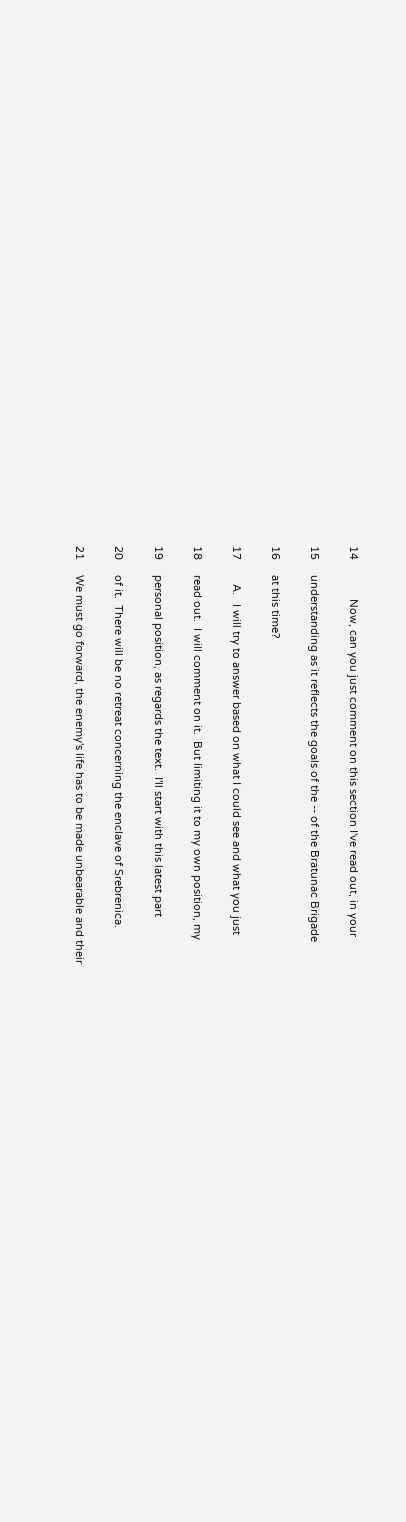14             Now, can you just comment on this section I've read out, in your

15     understanding as it reflects the goals of the -- of the Bratunac Brigade

16     at this time?

17        A.   I will try to answer based on what I could see and what you just

18     read out.  I will comment on it.  But limiting it to my own position, my

19     personal position, as regards the text.  I'll start with this latest part

20     of it.  There will be no retreat concerning the enclave of Srebrenica.

21     We must go forward, the enemy's life has to be made unbearable and their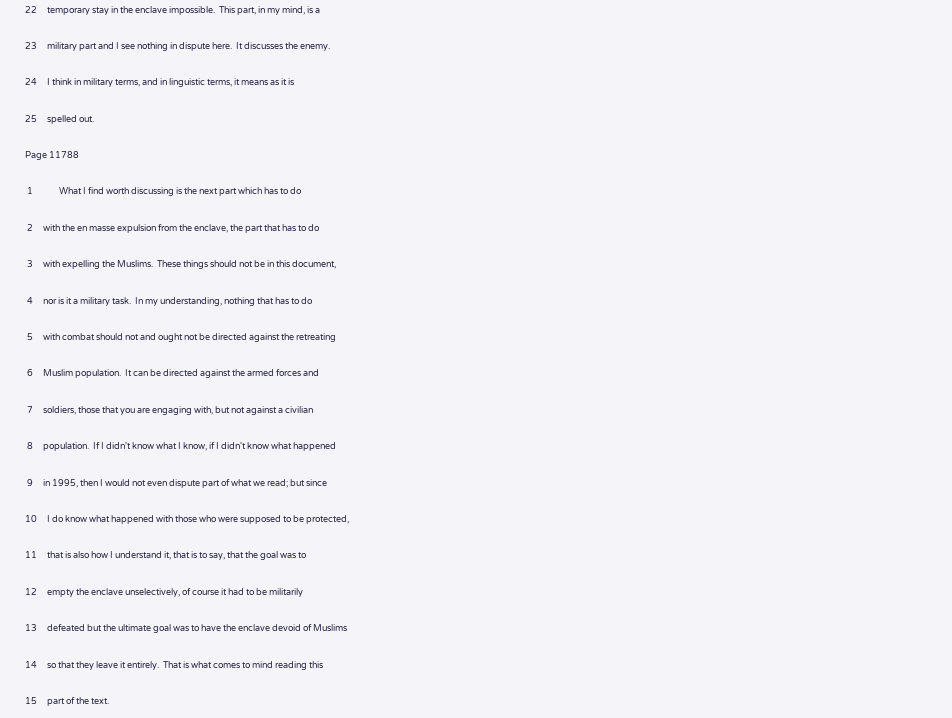22     temporary stay in the enclave impossible.  This part, in my mind, is a

23     military part and I see nothing in dispute here.  It discusses the enemy.

24     I think in military terms, and in linguistic terms, it means as it is

25     spelled out.

Page 11788

 1             What I find worth discussing is the next part which has to do

 2     with the en masse expulsion from the enclave, the part that has to do

 3     with expelling the Muslims.  These things should not be in this document,

 4     nor is it a military task.  In my understanding, nothing that has to do

 5     with combat should not and ought not be directed against the retreating

 6     Muslim population.  It can be directed against the armed forces and

 7     soldiers, those that you are engaging with, but not against a civilian

 8     population.  If I didn't know what I know, if I didn't know what happened

 9     in 1995, then I would not even dispute part of what we read; but since

10     I do know what happened with those who were supposed to be protected,

11     that is also how I understand it, that is to say, that the goal was to

12     empty the enclave unselectively, of course it had to be militarily

13     defeated but the ultimate goal was to have the enclave devoid of Muslims

14     so that they leave it entirely.  That is what comes to mind reading this

15     part of the text.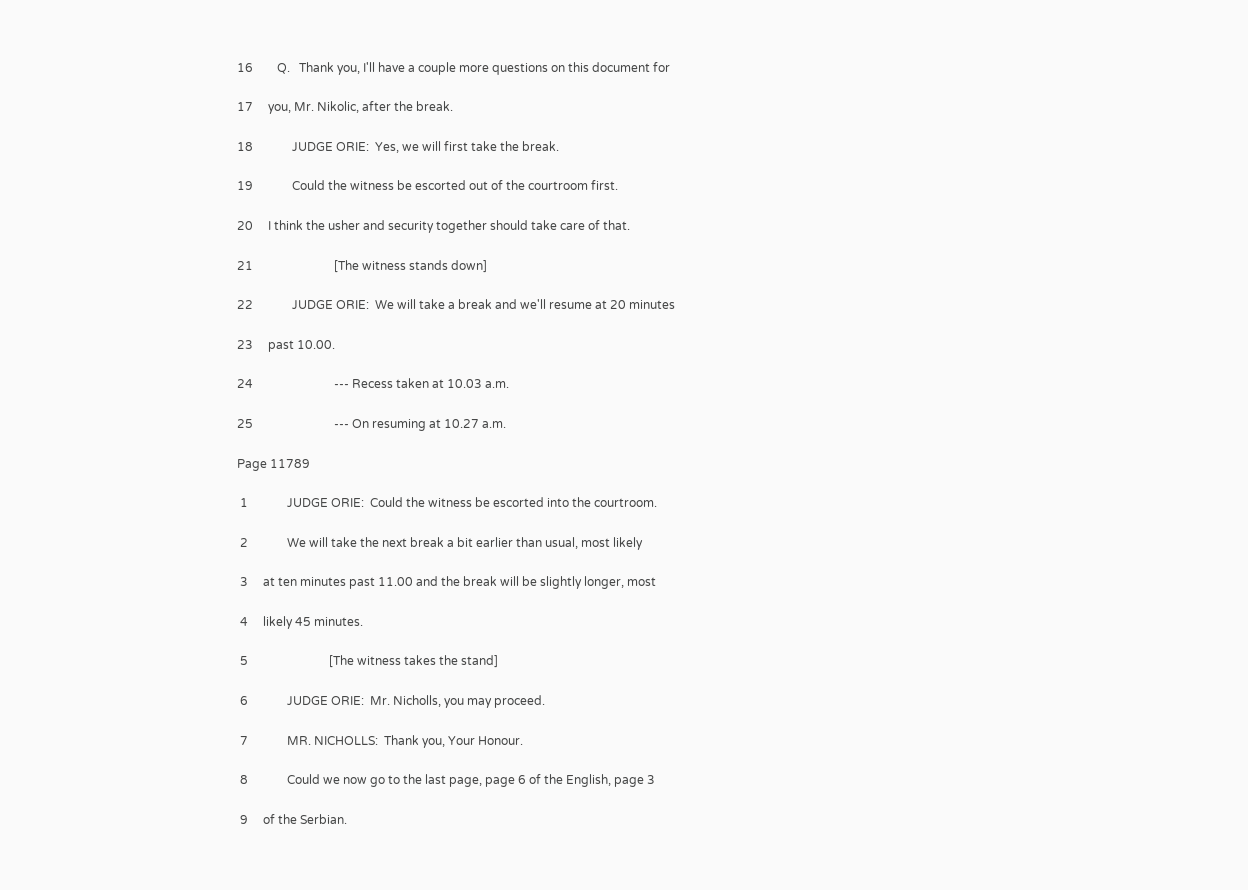16        Q.   Thank you, I'll have a couple more questions on this document for

17     you, Mr. Nikolic, after the break.

18             JUDGE ORIE:  Yes, we will first take the break.

19             Could the witness be escorted out of the courtroom first.

20     I think the usher and security together should take care of that.

21                           [The witness stands down]

22             JUDGE ORIE:  We will take a break and we'll resume at 20 minutes

23     past 10.00.

24                           --- Recess taken at 10.03 a.m.

25                           --- On resuming at 10.27 a.m.

Page 11789

 1             JUDGE ORIE:  Could the witness be escorted into the courtroom.

 2             We will take the next break a bit earlier than usual, most likely

 3     at ten minutes past 11.00 and the break will be slightly longer, most

 4     likely 45 minutes.

 5                           [The witness takes the stand]

 6             JUDGE ORIE:  Mr. Nicholls, you may proceed.

 7             MR. NICHOLLS:  Thank you, Your Honour.

 8             Could we now go to the last page, page 6 of the English, page 3

 9     of the Serbian.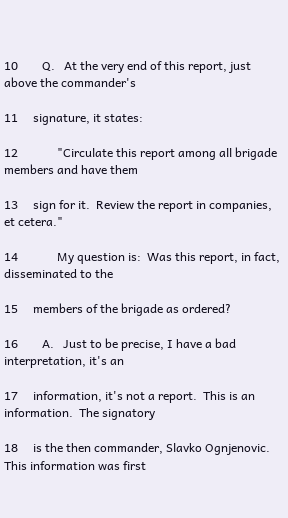10        Q.   At the very end of this report, just above the commander's

11     signature, it states:

12             "Circulate this report among all brigade members and have them

13     sign for it.  Review the report in companies, et cetera."

14             My question is:  Was this report, in fact, disseminated to the

15     members of the brigade as ordered?

16        A.   Just to be precise, I have a bad interpretation, it's an

17     information, it's not a report.  This is an information.  The signatory

18     is the then commander, Slavko Ognjenovic.  This information was first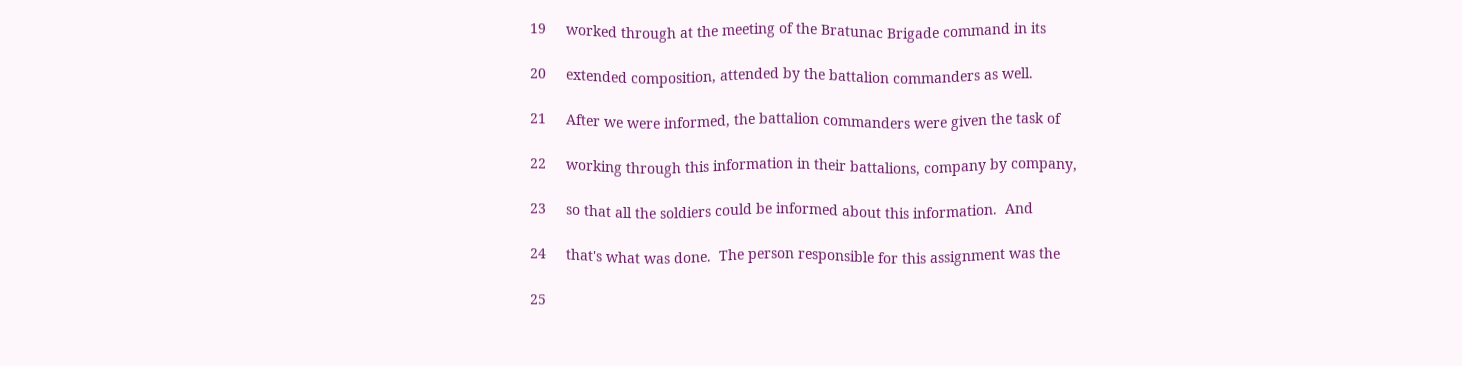19     worked through at the meeting of the Bratunac Brigade command in its

20     extended composition, attended by the battalion commanders as well.

21     After we were informed, the battalion commanders were given the task of

22     working through this information in their battalions, company by company,

23     so that all the soldiers could be informed about this information.  And

24     that's what was done.  The person responsible for this assignment was the

25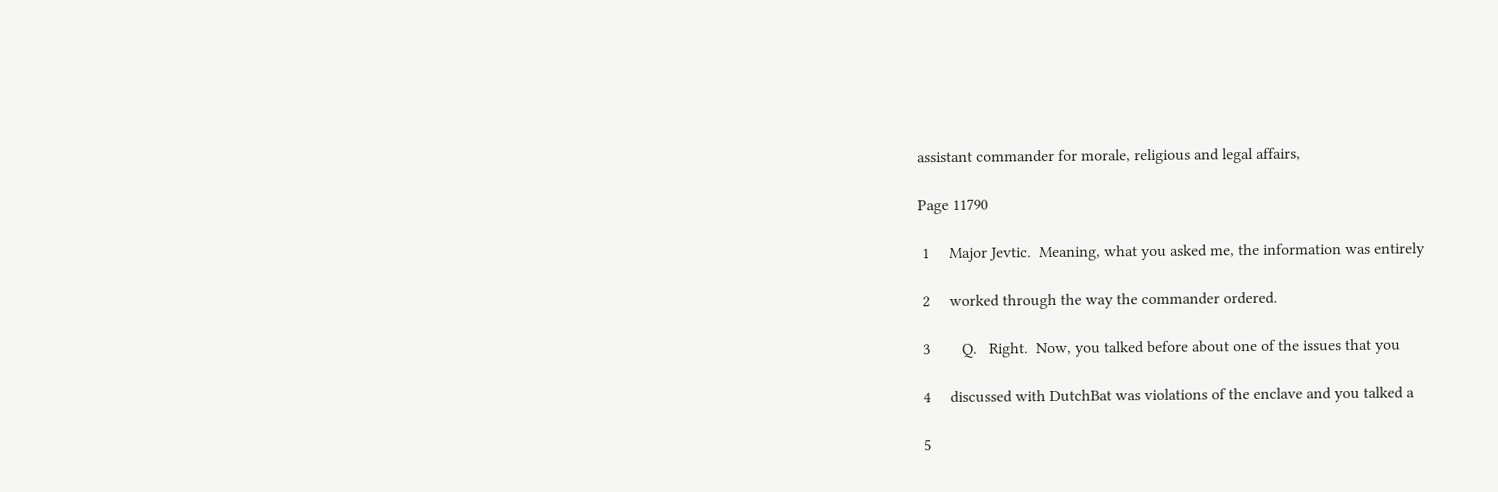assistant commander for morale, religious and legal affairs,

Page 11790

 1     Major Jevtic.  Meaning, what you asked me, the information was entirely

 2     worked through the way the commander ordered.

 3        Q.   Right.  Now, you talked before about one of the issues that you

 4     discussed with DutchBat was violations of the enclave and you talked a

 5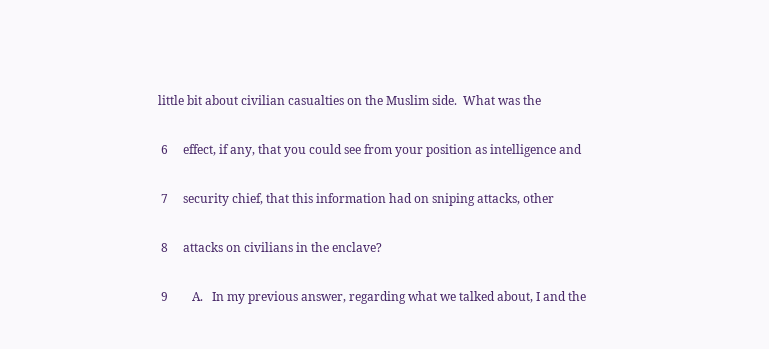little bit about civilian casualties on the Muslim side.  What was the

 6     effect, if any, that you could see from your position as intelligence and

 7     security chief, that this information had on sniping attacks, other

 8     attacks on civilians in the enclave?

 9        A.   In my previous answer, regarding what we talked about, I and the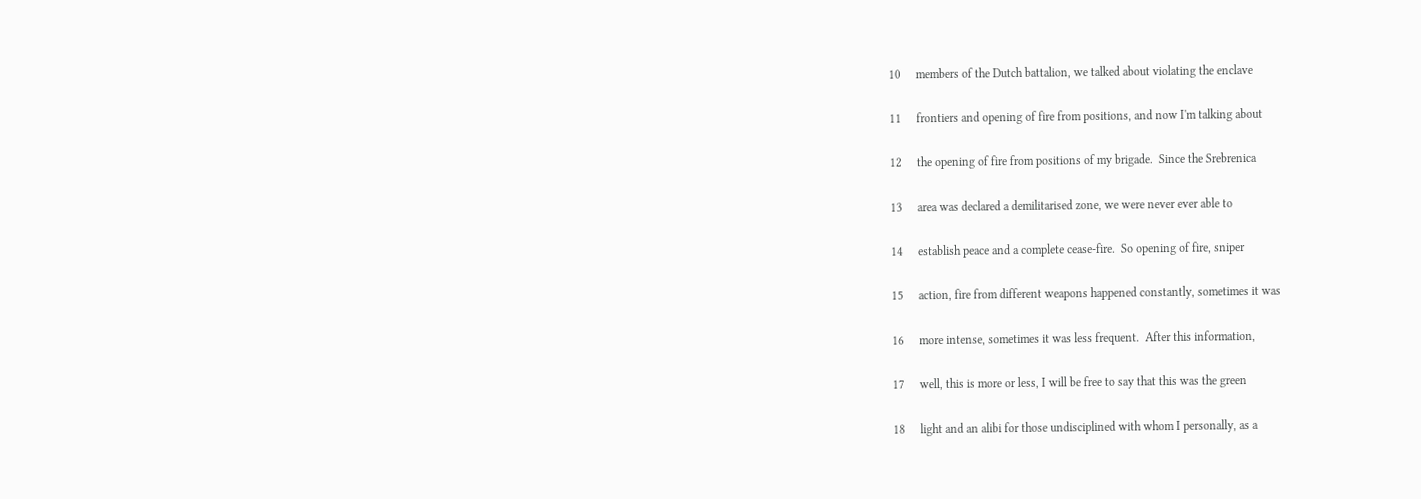10     members of the Dutch battalion, we talked about violating the enclave

11     frontiers and opening of fire from positions, and now I'm talking about

12     the opening of fire from positions of my brigade.  Since the Srebrenica

13     area was declared a demilitarised zone, we were never ever able to

14     establish peace and a complete cease-fire.  So opening of fire, sniper

15     action, fire from different weapons happened constantly, sometimes it was

16     more intense, sometimes it was less frequent.  After this information,

17     well, this is more or less, I will be free to say that this was the green

18     light and an alibi for those undisciplined with whom I personally, as a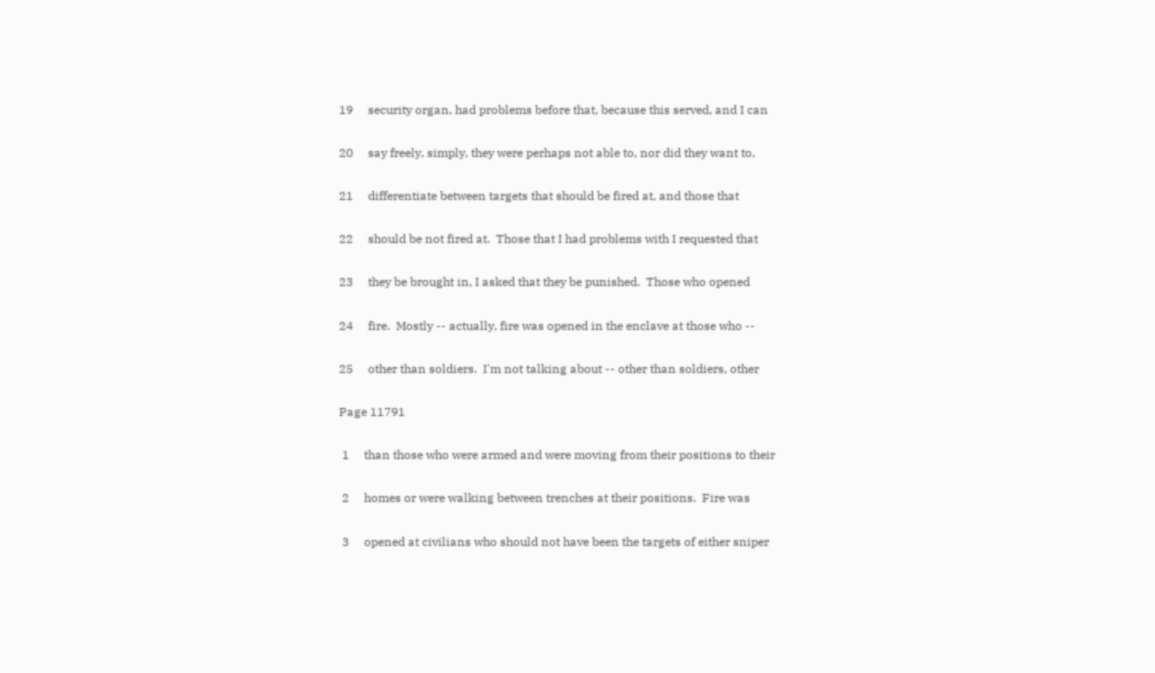19     security organ, had problems before that, because this served, and I can

20     say freely, simply, they were perhaps not able to, nor did they want to,

21     differentiate between targets that should be fired at, and those that

22     should be not fired at.  Those that I had problems with I requested that

23     they be brought in, I asked that they be punished.  Those who opened

24     fire.  Mostly -- actually, fire was opened in the enclave at those who --

25     other than soldiers.  I'm not talking about -- other than soldiers, other

Page 11791

 1     than those who were armed and were moving from their positions to their

 2     homes or were walking between trenches at their positions.  Fire was

 3     opened at civilians who should not have been the targets of either sniper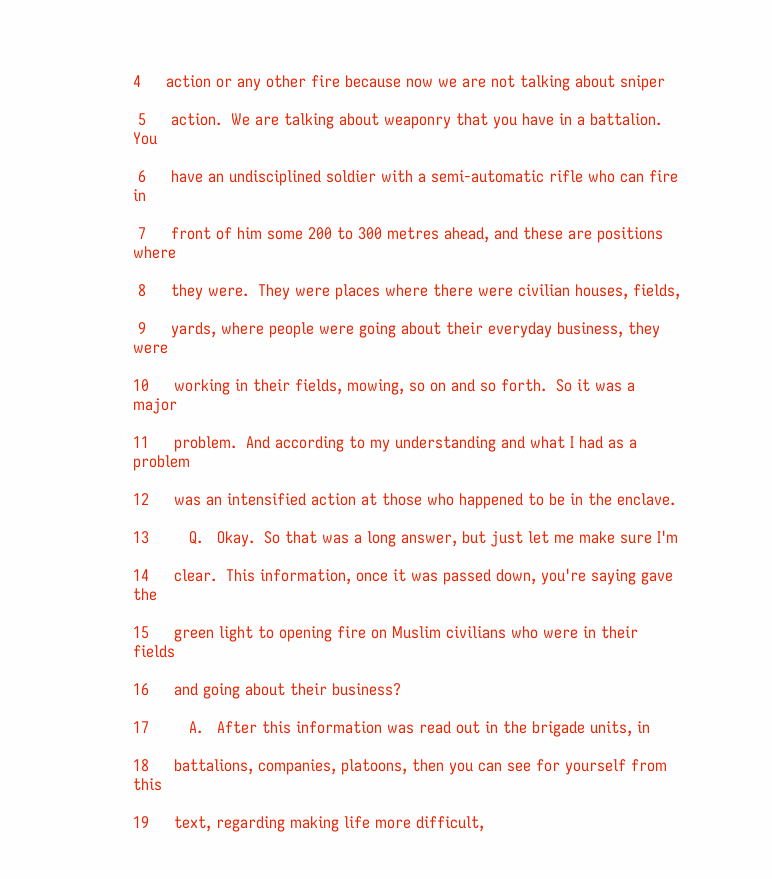4     action or any other fire because now we are not talking about sniper

 5     action.  We are talking about weaponry that you have in a battalion.  You

 6     have an undisciplined soldier with a semi-automatic rifle who can fire in

 7     front of him some 200 to 300 metres ahead, and these are positions where

 8     they were.  They were places where there were civilian houses, fields,

 9     yards, where people were going about their everyday business, they were

10     working in their fields, mowing, so on and so forth.  So it was a major

11     problem.  And according to my understanding and what I had as a problem

12     was an intensified action at those who happened to be in the enclave.

13        Q.   Okay.  So that was a long answer, but just let me make sure I'm

14     clear.  This information, once it was passed down, you're saying gave the

15     green light to opening fire on Muslim civilians who were in their fields

16     and going about their business?

17        A.   After this information was read out in the brigade units, in

18     battalions, companies, platoons, then you can see for yourself from this

19     text, regarding making life more difficult,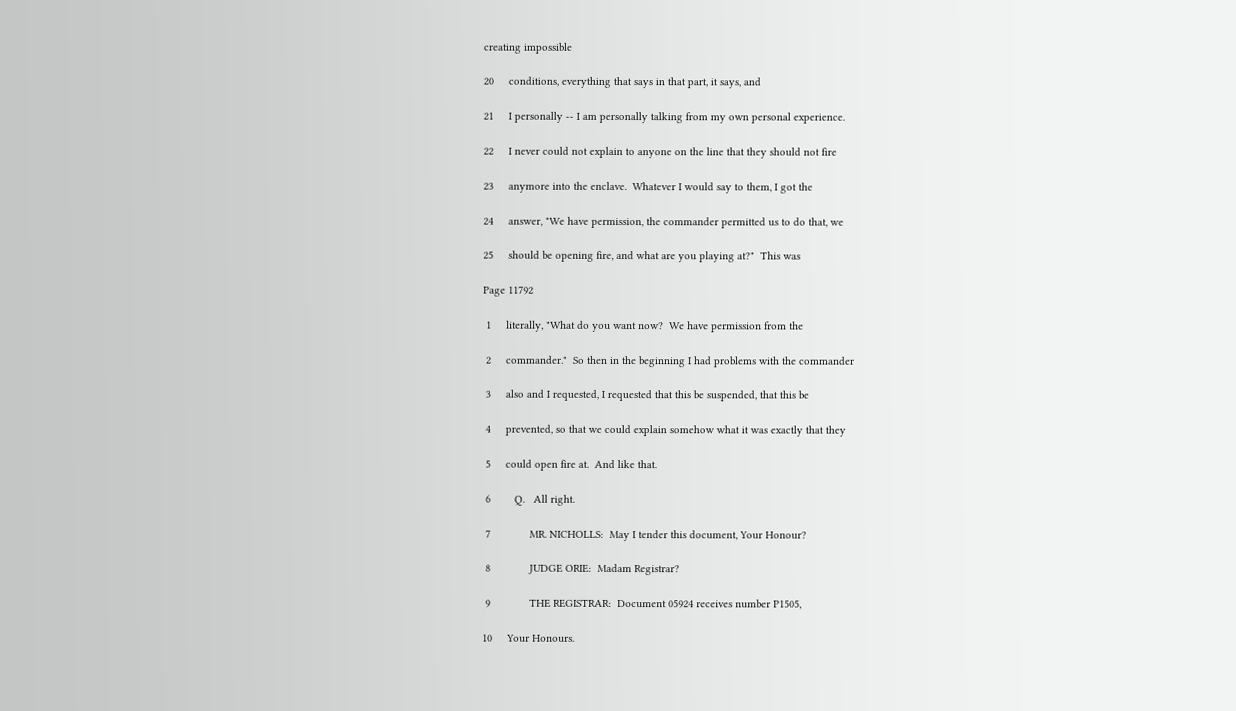creating impossible

20     conditions, everything that says in that part, it says, and

21     I personally -- I am personally talking from my own personal experience.

22     I never could not explain to anyone on the line that they should not fire

23     anymore into the enclave.  Whatever I would say to them, I got the

24     answer, "We have permission, the commander permitted us to do that, we

25     should be opening fire, and what are you playing at?"  This was

Page 11792

 1     literally, "What do you want now?  We have permission from the

 2     commander."  So then in the beginning I had problems with the commander

 3     also and I requested, I requested that this be suspended, that this be

 4     prevented, so that we could explain somehow what it was exactly that they

 5     could open fire at.  And like that.

 6        Q.   All right.

 7             MR. NICHOLLS:  May I tender this document, Your Honour?

 8             JUDGE ORIE:  Madam Registrar?

 9             THE REGISTRAR:  Document 05924 receives number P1505,

10     Your Honours.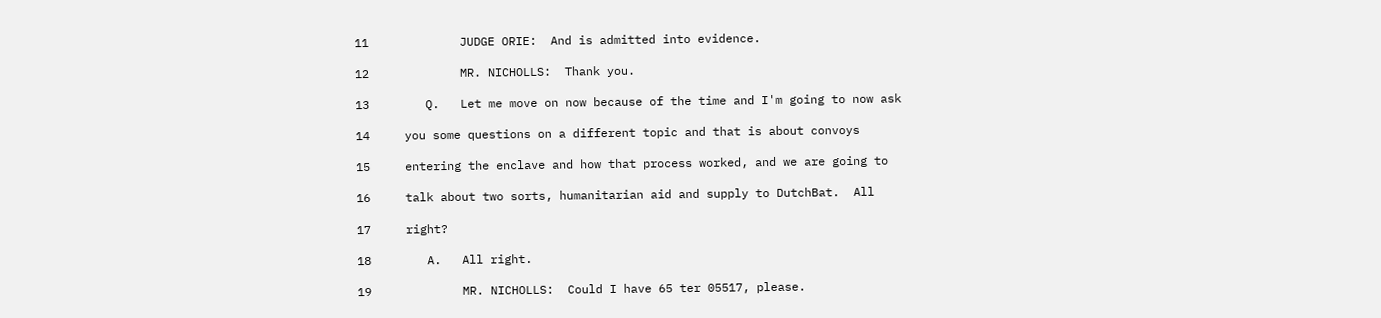11             JUDGE ORIE:  And is admitted into evidence.

12             MR. NICHOLLS:  Thank you.

13        Q.   Let me move on now because of the time and I'm going to now ask

14     you some questions on a different topic and that is about convoys

15     entering the enclave and how that process worked, and we are going to

16     talk about two sorts, humanitarian aid and supply to DutchBat.  All

17     right?

18        A.   All right.

19             MR. NICHOLLS:  Could I have 65 ter 05517, please.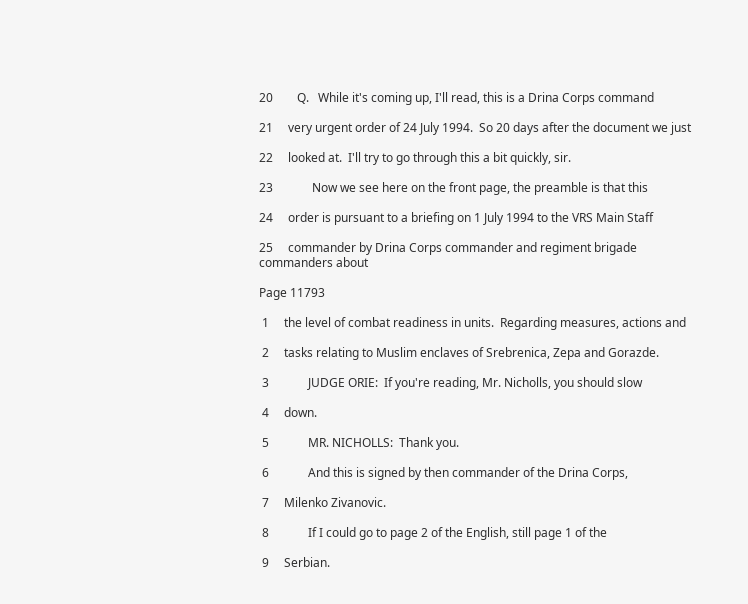20        Q.   While it's coming up, I'll read, this is a Drina Corps command

21     very urgent order of 24 July 1994.  So 20 days after the document we just

22     looked at.  I'll try to go through this a bit quickly, sir.

23             Now we see here on the front page, the preamble is that this

24     order is pursuant to a briefing on 1 July 1994 to the VRS Main Staff

25     commander by Drina Corps commander and regiment brigade commanders about

Page 11793

 1     the level of combat readiness in units.  Regarding measures, actions and

 2     tasks relating to Muslim enclaves of Srebrenica, Zepa and Gorazde.

 3             JUDGE ORIE:  If you're reading, Mr. Nicholls, you should slow

 4     down.

 5             MR. NICHOLLS:  Thank you.

 6             And this is signed by then commander of the Drina Corps,

 7     Milenko Zivanovic.

 8             If I could go to page 2 of the English, still page 1 of the

 9     Serbian.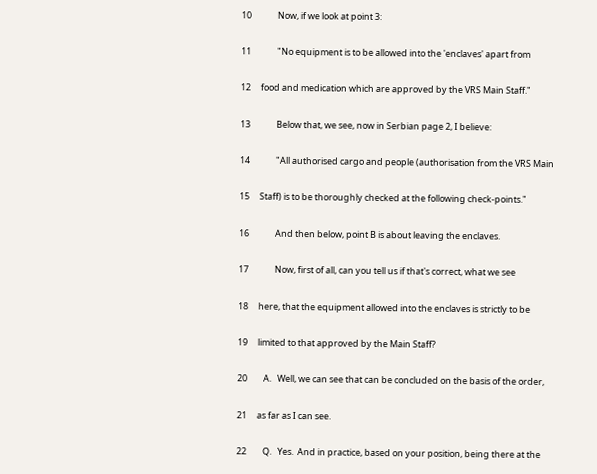10             Now, if we look at point 3:

11             "No equipment is to be allowed into the 'enclaves' apart from

12     food and medication which are approved by the VRS Main Staff."

13             Below that, we see, now in Serbian page 2, I believe:

14             "All authorised cargo and people (authorisation from the VRS Main

15     Staff) is to be thoroughly checked at the following check-points."

16             And then below, point B is about leaving the enclaves.

17             Now, first of all, can you tell us if that's correct, what we see

18     here, that the equipment allowed into the enclaves is strictly to be

19     limited to that approved by the Main Staff?

20        A.   Well, we can see that can be concluded on the basis of the order,

21     as far as I can see.

22        Q.   Yes.  And in practice, based on your position, being there at the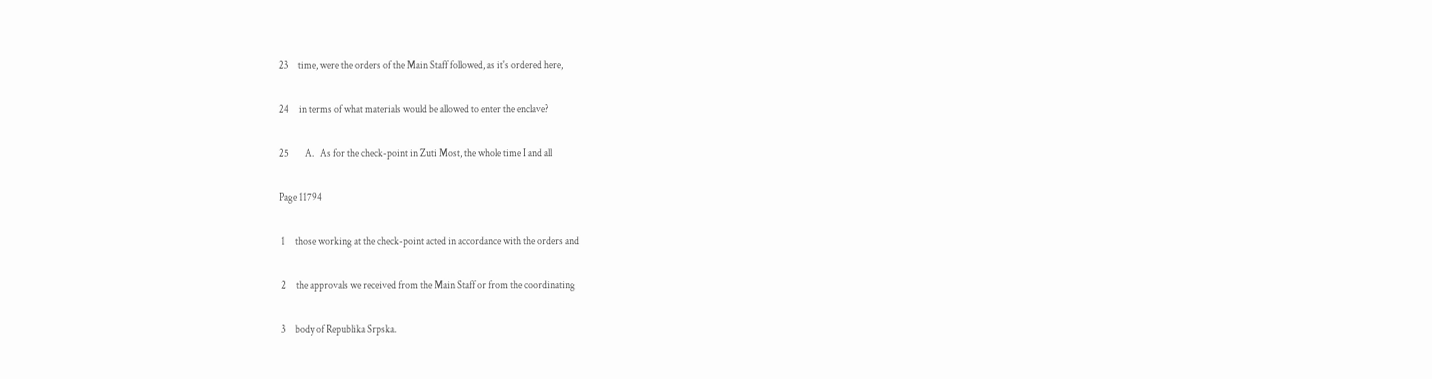23     time, were the orders of the Main Staff followed, as it's ordered here,

24     in terms of what materials would be allowed to enter the enclave?

25        A.   As for the check-point in Zuti Most, the whole time I and all

Page 11794

 1     those working at the check-point acted in accordance with the orders and

 2     the approvals we received from the Main Staff or from the coordinating

 3     body of Republika Srpska.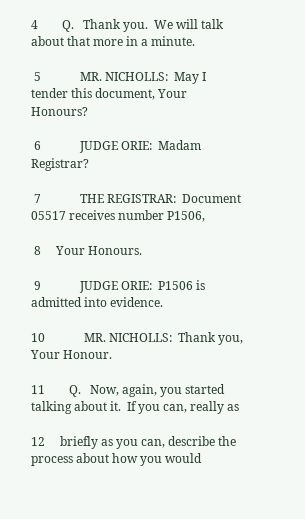4        Q.   Thank you.  We will talk about that more in a minute.

 5             MR. NICHOLLS:  May I tender this document, Your Honours?

 6             JUDGE ORIE:  Madam Registrar?

 7             THE REGISTRAR:  Document 05517 receives number P1506,

 8     Your Honours.

 9             JUDGE ORIE:  P1506 is admitted into evidence.

10             MR. NICHOLLS:  Thank you, Your Honour.

11        Q.   Now, again, you started talking about it.  If you can, really as

12     briefly as you can, describe the process about how you would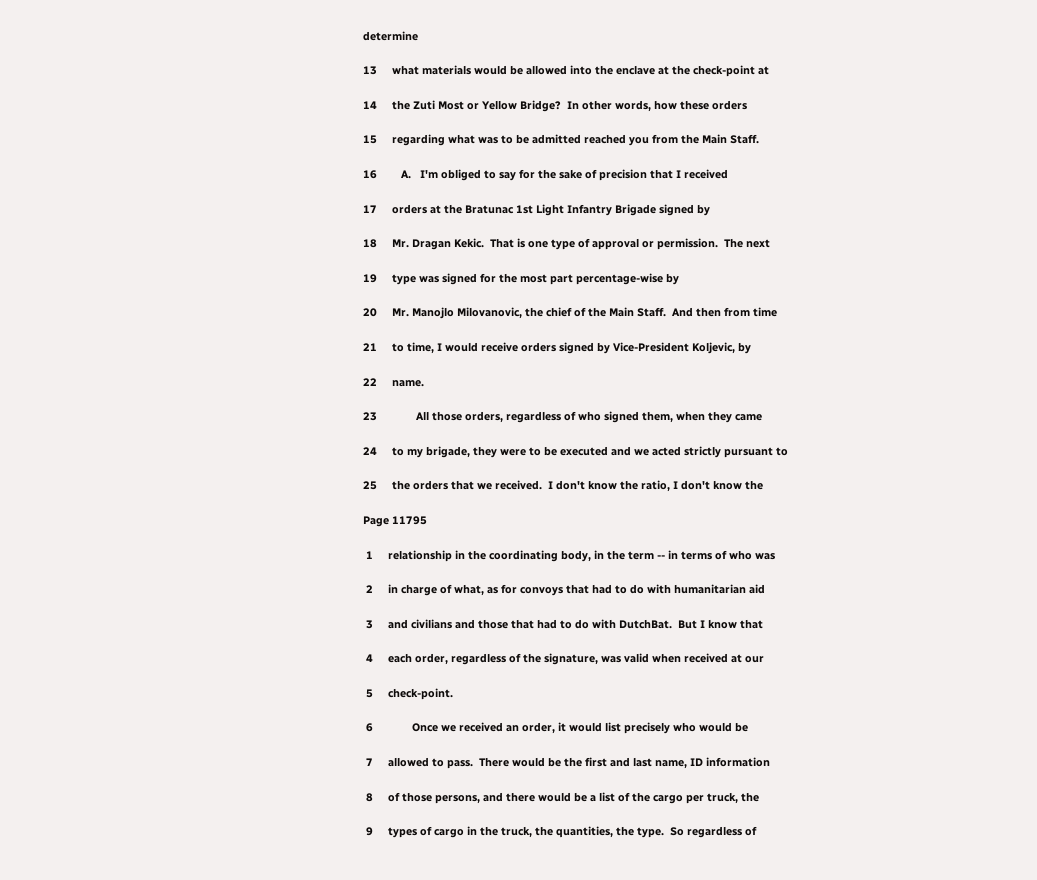determine

13     what materials would be allowed into the enclave at the check-point at

14     the Zuti Most or Yellow Bridge?  In other words, how these orders

15     regarding what was to be admitted reached you from the Main Staff.

16        A.   I'm obliged to say for the sake of precision that I received

17     orders at the Bratunac 1st Light Infantry Brigade signed by

18     Mr. Dragan Kekic.  That is one type of approval or permission.  The next

19     type was signed for the most part percentage-wise by

20     Mr. Manojlo Milovanovic, the chief of the Main Staff.  And then from time

21     to time, I would receive orders signed by Vice-President Koljevic, by

22     name.

23             All those orders, regardless of who signed them, when they came

24     to my brigade, they were to be executed and we acted strictly pursuant to

25     the orders that we received.  I don't know the ratio, I don't know the

Page 11795

 1     relationship in the coordinating body, in the term -- in terms of who was

 2     in charge of what, as for convoys that had to do with humanitarian aid

 3     and civilians and those that had to do with DutchBat.  But I know that

 4     each order, regardless of the signature, was valid when received at our

 5     check-point.

 6             Once we received an order, it would list precisely who would be

 7     allowed to pass.  There would be the first and last name, ID information

 8     of those persons, and there would be a list of the cargo per truck, the

 9     types of cargo in the truck, the quantities, the type.  So regardless of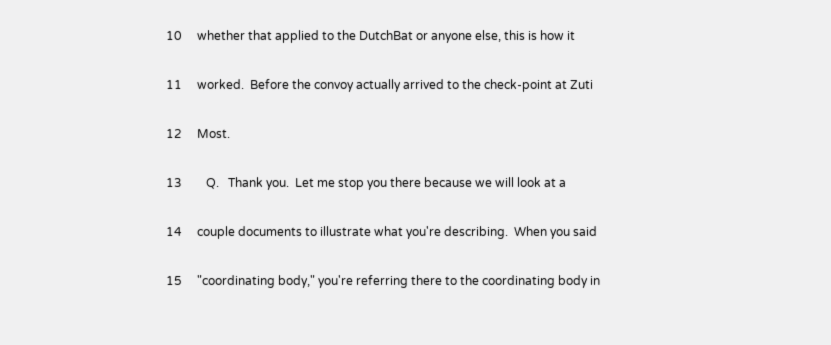10     whether that applied to the DutchBat or anyone else, this is how it

11     worked.  Before the convoy actually arrived to the check-point at Zuti

12     Most.

13        Q.   Thank you.  Let me stop you there because we will look at a

14     couple documents to illustrate what you're describing.  When you said

15     "coordinating body," you're referring there to the coordinating body in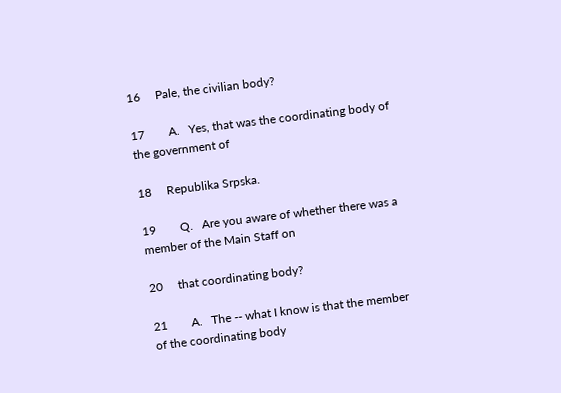16     Pale, the civilian body?

17        A.   Yes, that was the coordinating body of the government of

18     Republika Srpska.

19        Q.   Are you aware of whether there was a member of the Main Staff on

20     that coordinating body?

21        A.   The -- what I know is that the member of the coordinating body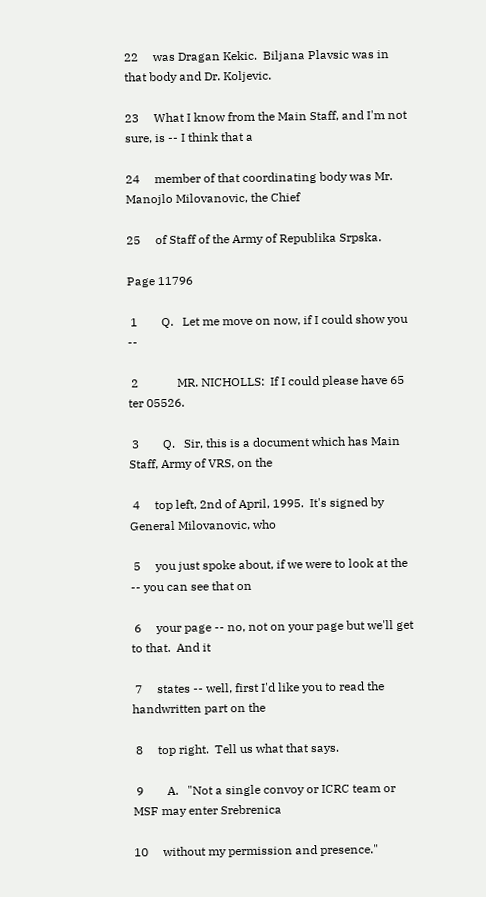22     was Dragan Kekic.  Biljana Plavsic was in that body and Dr. Koljevic.

23     What I know from the Main Staff, and I'm not sure, is -- I think that a

24     member of that coordinating body was Mr. Manojlo Milovanovic, the Chief

25     of Staff of the Army of Republika Srpska.

Page 11796

 1        Q.   Let me move on now, if I could show you --

 2             MR. NICHOLLS:  If I could please have 65 ter 05526.

 3        Q.   Sir, this is a document which has Main Staff, Army of VRS, on the

 4     top left, 2nd of April, 1995.  It's signed by General Milovanovic, who

 5     you just spoke about, if we were to look at the -- you can see that on

 6     your page -- no, not on your page but we'll get to that.  And it

 7     states -- well, first I'd like you to read the handwritten part on the

 8     top right.  Tell us what that says.

 9        A.   "Not a single convoy or ICRC team or MSF may enter Srebrenica

10     without my permission and presence."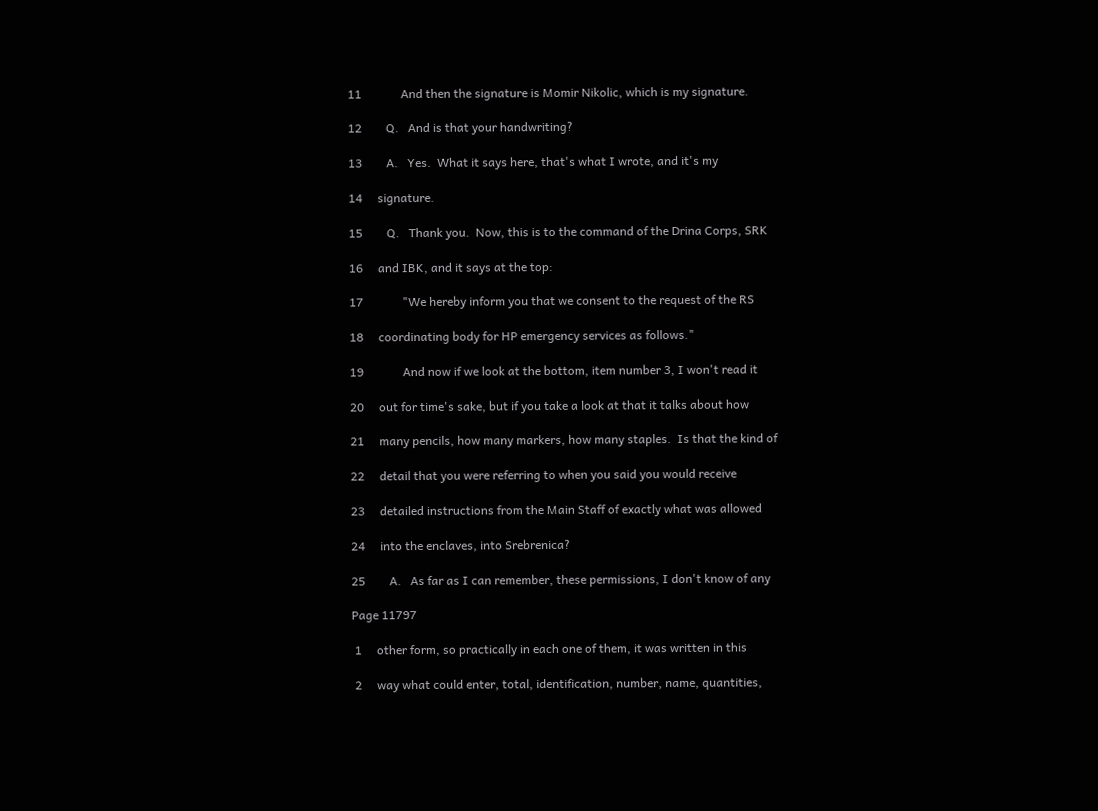11             And then the signature is Momir Nikolic, which is my signature.

12        Q.   And is that your handwriting?

13        A.   Yes.  What it says here, that's what I wrote, and it's my

14     signature.

15        Q.   Thank you.  Now, this is to the command of the Drina Corps, SRK

16     and IBK, and it says at the top:

17             "We hereby inform you that we consent to the request of the RS

18     coordinating body for HP emergency services as follows."

19             And now if we look at the bottom, item number 3, I won't read it

20     out for time's sake, but if you take a look at that it talks about how

21     many pencils, how many markers, how many staples.  Is that the kind of

22     detail that you were referring to when you said you would receive

23     detailed instructions from the Main Staff of exactly what was allowed

24     into the enclaves, into Srebrenica?

25        A.   As far as I can remember, these permissions, I don't know of any

Page 11797

 1     other form, so practically in each one of them, it was written in this

 2     way what could enter, total, identification, number, name, quantities,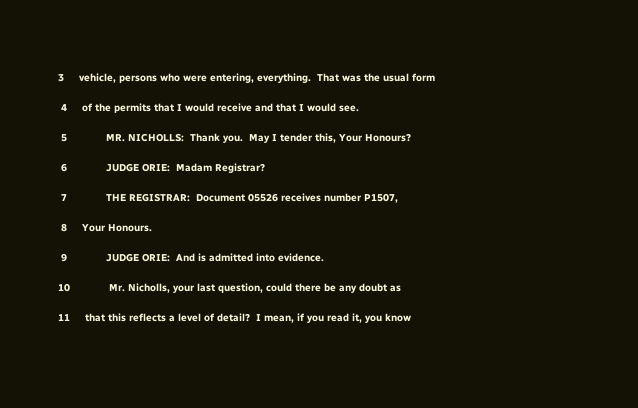3     vehicle, persons who were entering, everything.  That was the usual form

 4     of the permits that I would receive and that I would see.

 5             MR. NICHOLLS:  Thank you.  May I tender this, Your Honours?

 6             JUDGE ORIE:  Madam Registrar?

 7             THE REGISTRAR:  Document 05526 receives number P1507,

 8     Your Honours.

 9             JUDGE ORIE:  And is admitted into evidence.

10             Mr. Nicholls, your last question, could there be any doubt as

11     that this reflects a level of detail?  I mean, if you read it, you know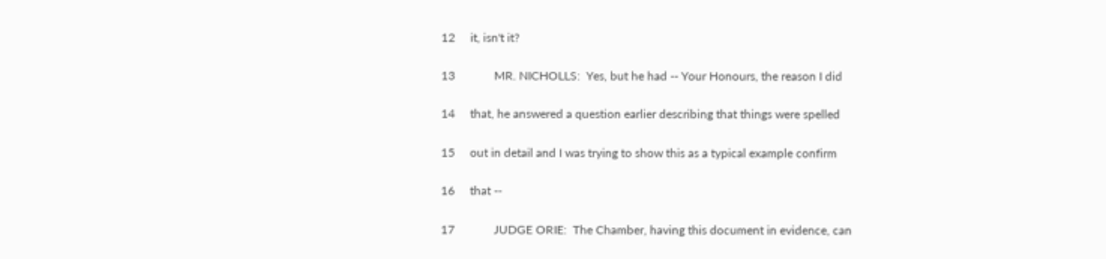12     it, isn't it?

13             MR. NICHOLLS:  Yes, but he had -- Your Honours, the reason I did

14     that, he answered a question earlier describing that things were spelled

15     out in detail and I was trying to show this as a typical example confirm

16     that --

17             JUDGE ORIE:  The Chamber, having this document in evidence, can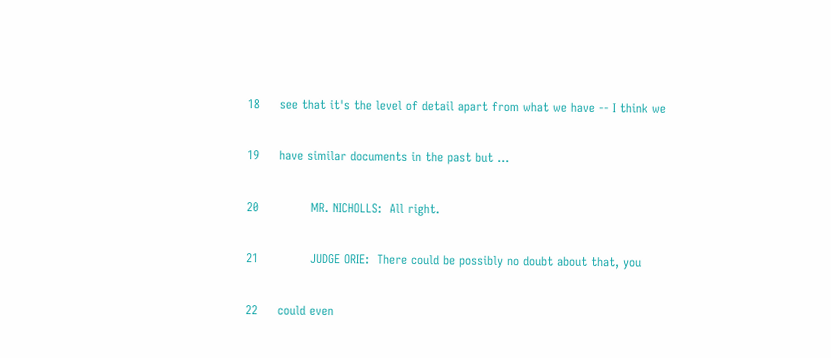18     see that it's the level of detail apart from what we have -- I think we

19     have similar documents in the past but ...

20             MR. NICHOLLS:  All right.

21             JUDGE ORIE:  There could be possibly no doubt about that, you

22     could even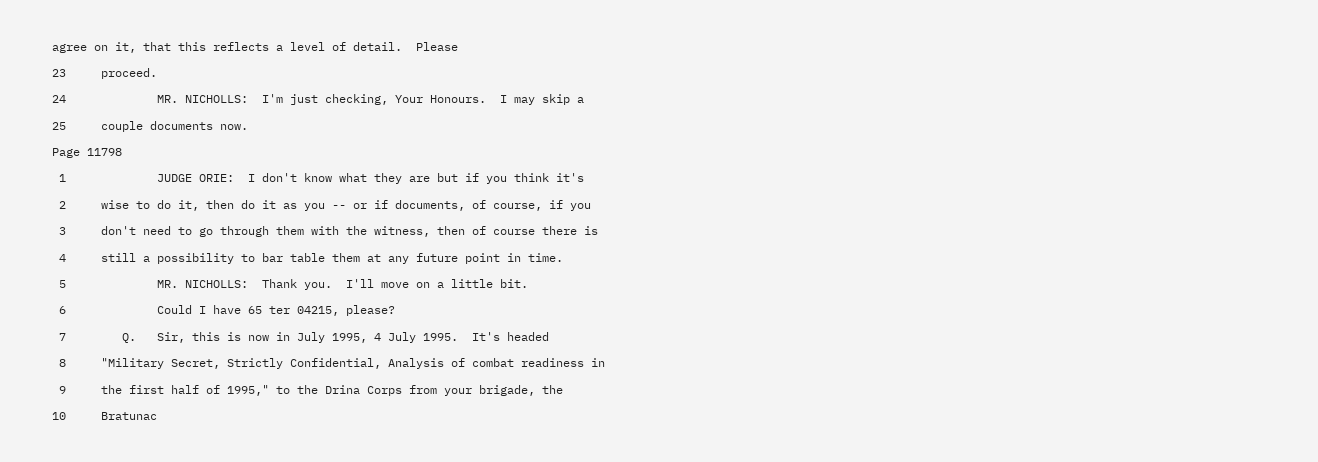agree on it, that this reflects a level of detail.  Please

23     proceed.

24             MR. NICHOLLS:  I'm just checking, Your Honours.  I may skip a

25     couple documents now.

Page 11798

 1             JUDGE ORIE:  I don't know what they are but if you think it's

 2     wise to do it, then do it as you -- or if documents, of course, if you

 3     don't need to go through them with the witness, then of course there is

 4     still a possibility to bar table them at any future point in time.

 5             MR. NICHOLLS:  Thank you.  I'll move on a little bit.

 6             Could I have 65 ter 04215, please?

 7        Q.   Sir, this is now in July 1995, 4 July 1995.  It's headed

 8     "Military Secret, Strictly Confidential, Analysis of combat readiness in

 9     the first half of 1995," to the Drina Corps from your brigade, the

10     Bratunac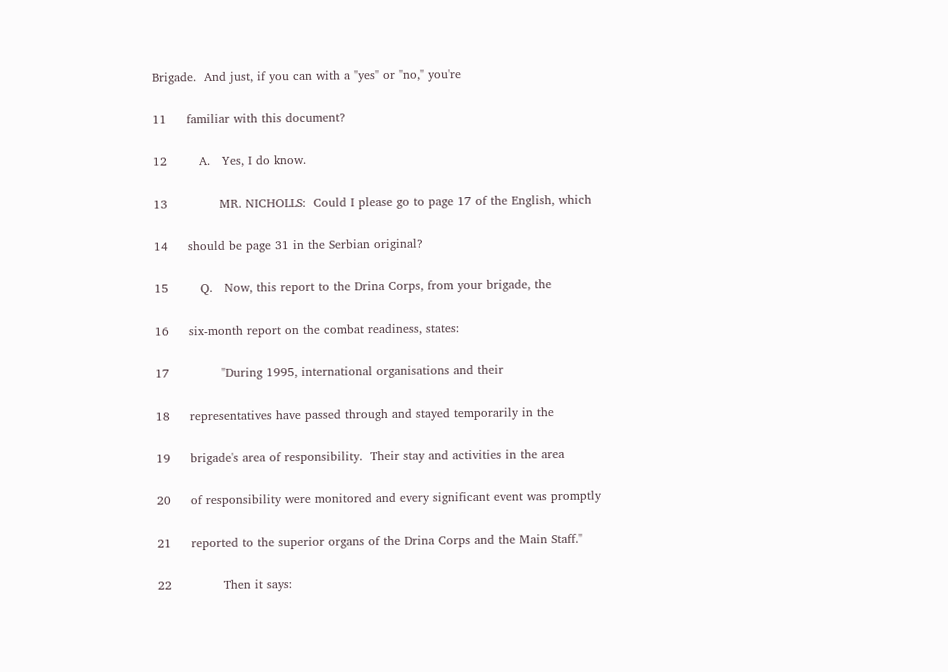Brigade.  And just, if you can with a "yes" or "no," you're

11     familiar with this document?

12        A.   Yes, I do know.

13             MR. NICHOLLS:  Could I please go to page 17 of the English, which

14     should be page 31 in the Serbian original?

15        Q.   Now, this report to the Drina Corps, from your brigade, the

16     six-month report on the combat readiness, states:

17             "During 1995, international organisations and their

18     representatives have passed through and stayed temporarily in the

19     brigade's area of responsibility.  Their stay and activities in the area

20     of responsibility were monitored and every significant event was promptly

21     reported to the superior organs of the Drina Corps and the Main Staff."

22             Then it says: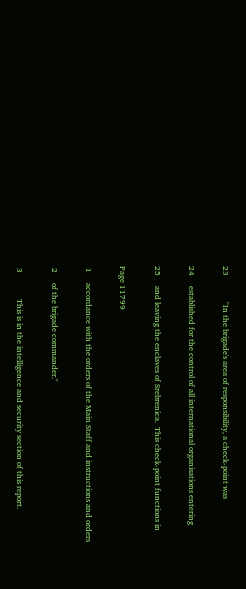23             "In the brigade's area of responsibility, a check-point was

24     established for the control of all international organisations entering

25     and leaving the enclaves of Srebrenica.  This check-point functions in

Page 11799

 1     accordance with the orders of the Main Staff and instructions and orders

 2     of the brigade commander."

 3             This is in the intelligence and security section of this report.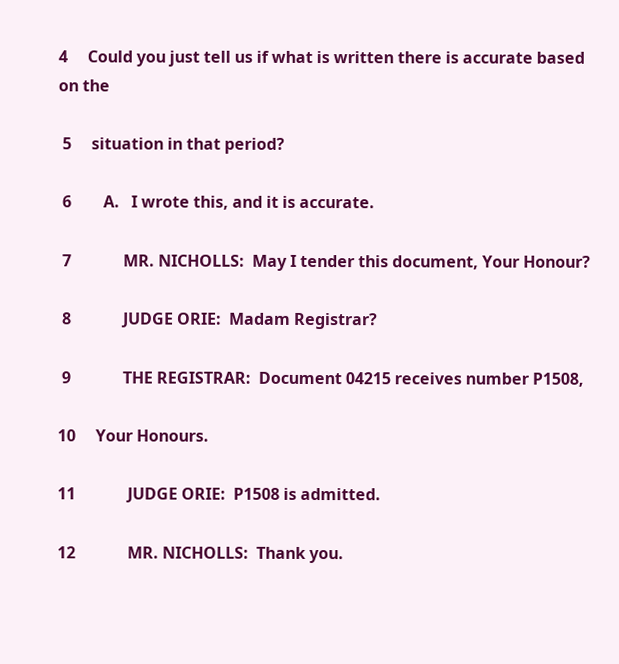4     Could you just tell us if what is written there is accurate based on the

 5     situation in that period?

 6        A.   I wrote this, and it is accurate.

 7             MR. NICHOLLS:  May I tender this document, Your Honour?

 8             JUDGE ORIE:  Madam Registrar?

 9             THE REGISTRAR:  Document 04215 receives number P1508,

10     Your Honours.

11             JUDGE ORIE:  P1508 is admitted.

12             MR. NICHOLLS:  Thank you.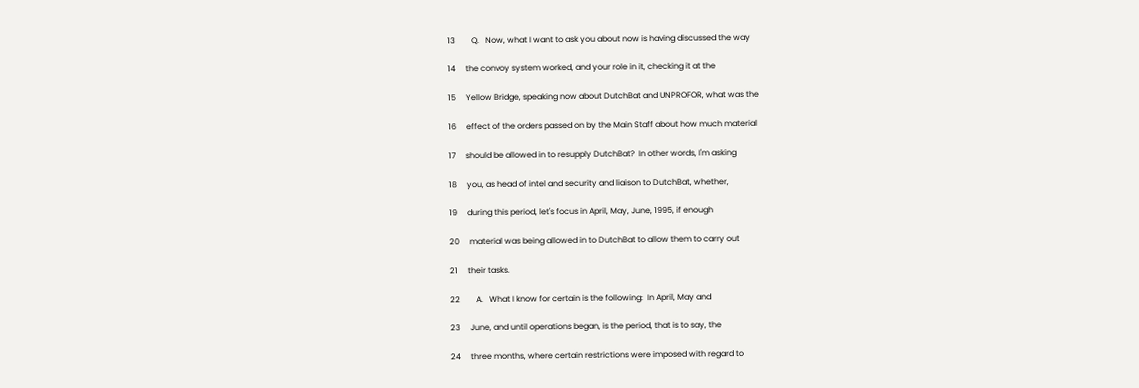13        Q.   Now, what I want to ask you about now is having discussed the way

14     the convoy system worked, and your role in it, checking it at the

15     Yellow Bridge, speaking now about DutchBat and UNPROFOR, what was the

16     effect of the orders passed on by the Main Staff about how much material

17     should be allowed in to resupply DutchBat?  In other words, I'm asking

18     you, as head of intel and security and liaison to DutchBat, whether,

19     during this period, let's focus in April, May, June, 1995, if enough

20     material was being allowed in to DutchBat to allow them to carry out

21     their tasks.

22        A.   What I know for certain is the following:  In April, May and

23     June, and until operations began, is the period, that is to say, the

24     three months, where certain restrictions were imposed with regard to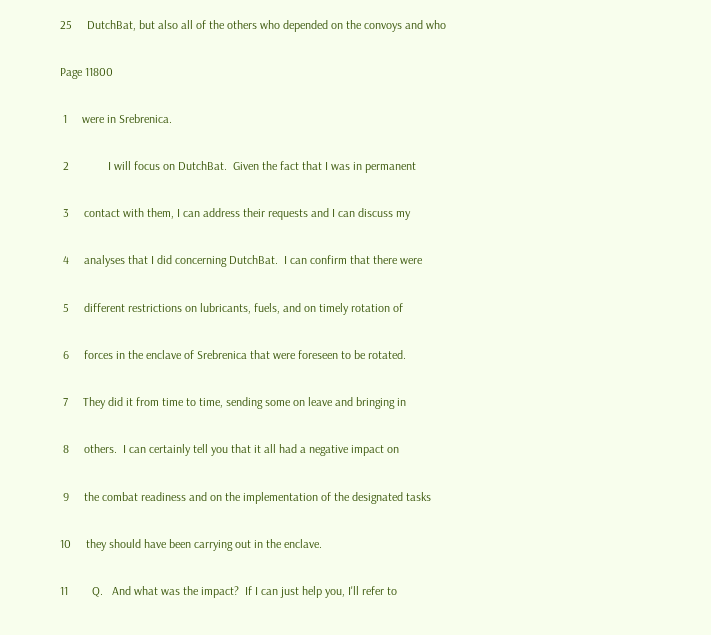25     DutchBat, but also all of the others who depended on the convoys and who

Page 11800

 1     were in Srebrenica.

 2             I will focus on DutchBat.  Given the fact that I was in permanent

 3     contact with them, I can address their requests and I can discuss my

 4     analyses that I did concerning DutchBat.  I can confirm that there were

 5     different restrictions on lubricants, fuels, and on timely rotation of

 6     forces in the enclave of Srebrenica that were foreseen to be rotated.

 7     They did it from time to time, sending some on leave and bringing in

 8     others.  I can certainly tell you that it all had a negative impact on

 9     the combat readiness and on the implementation of the designated tasks

10     they should have been carrying out in the enclave.

11        Q.   And what was the impact?  If I can just help you, I'll refer to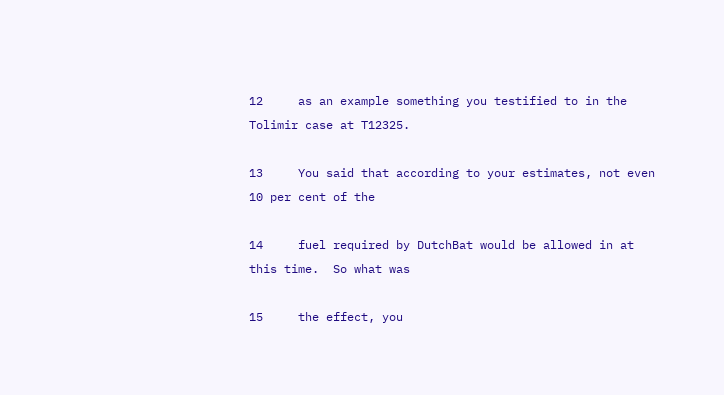12     as an example something you testified to in the Tolimir case at T12325.

13     You said that according to your estimates, not even 10 per cent of the

14     fuel required by DutchBat would be allowed in at this time.  So what was

15     the effect, you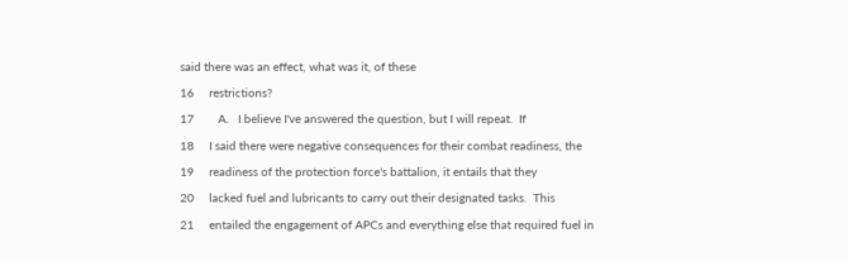said there was an effect, what was it, of these

16     restrictions?

17        A.   I believe I've answered the question, but I will repeat.  If

18     I said there were negative consequences for their combat readiness, the

19     readiness of the protection force's battalion, it entails that they

20     lacked fuel and lubricants to carry out their designated tasks.  This

21     entailed the engagement of APCs and everything else that required fuel in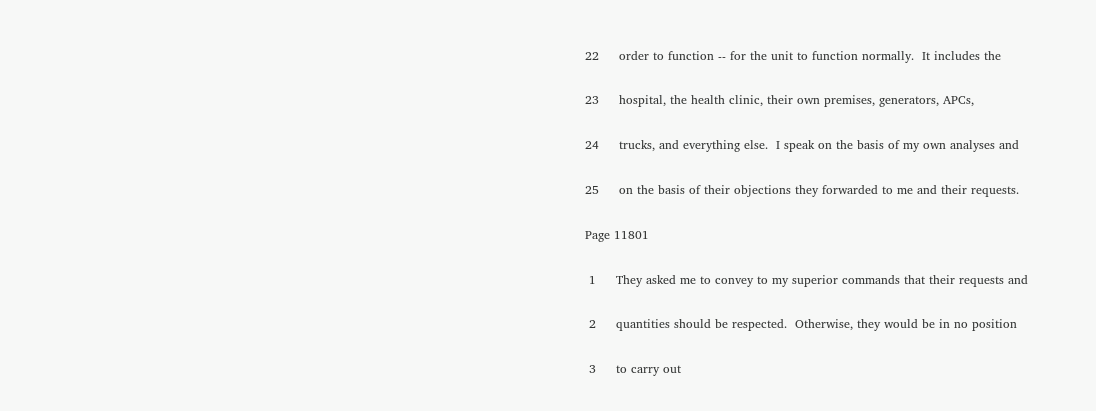22     order to function -- for the unit to function normally.  It includes the

23     hospital, the health clinic, their own premises, generators, APCs,

24     trucks, and everything else.  I speak on the basis of my own analyses and

25     on the basis of their objections they forwarded to me and their requests.

Page 11801

 1     They asked me to convey to my superior commands that their requests and

 2     quantities should be respected.  Otherwise, they would be in no position

 3     to carry out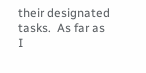their designated tasks.  As far as I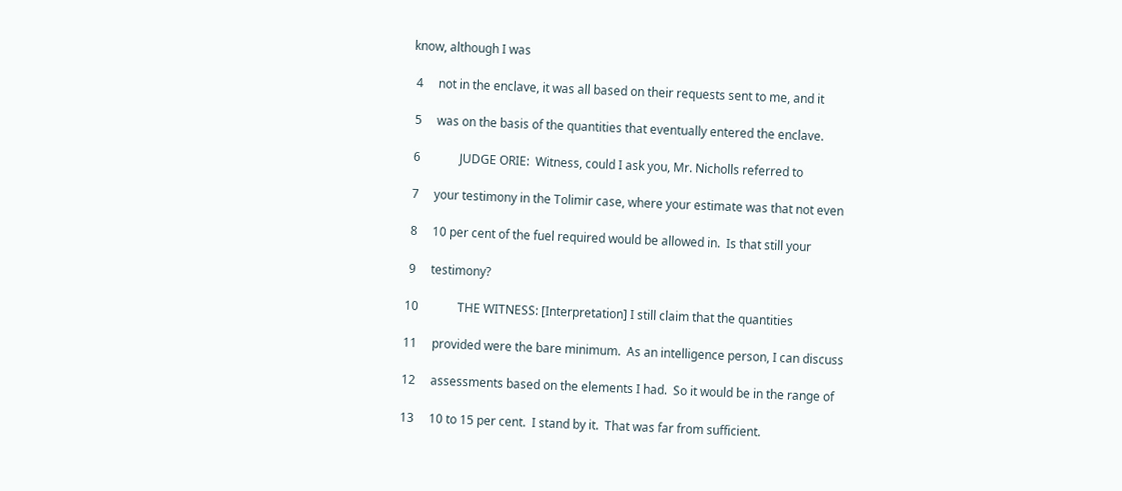know, although I was

 4     not in the enclave, it was all based on their requests sent to me, and it

 5     was on the basis of the quantities that eventually entered the enclave.

 6             JUDGE ORIE:  Witness, could I ask you, Mr. Nicholls referred to

 7     your testimony in the Tolimir case, where your estimate was that not even

 8     10 per cent of the fuel required would be allowed in.  Is that still your

 9     testimony?

10             THE WITNESS: [Interpretation] I still claim that the quantities

11     provided were the bare minimum.  As an intelligence person, I can discuss

12     assessments based on the elements I had.  So it would be in the range of

13     10 to 15 per cent.  I stand by it.  That was far from sufficient.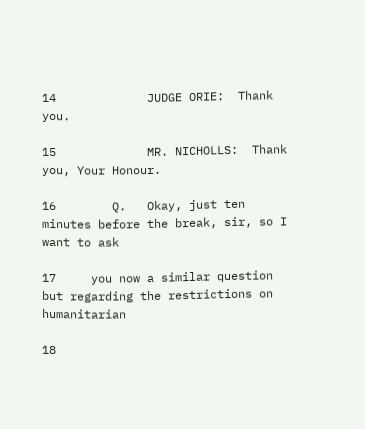14             JUDGE ORIE:  Thank you.

15             MR. NICHOLLS:  Thank you, Your Honour.

16        Q.   Okay, just ten minutes before the break, sir, so I want to ask

17     you now a similar question but regarding the restrictions on humanitarian

18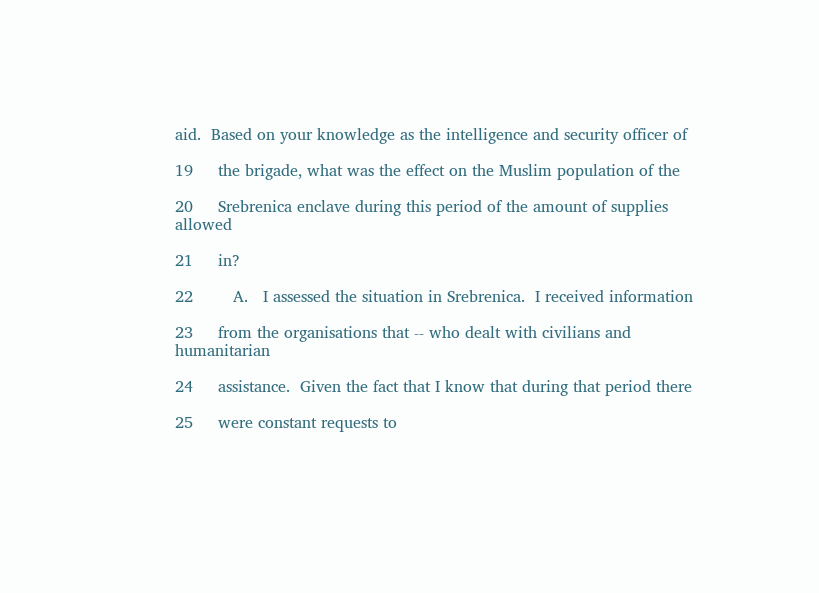aid.  Based on your knowledge as the intelligence and security officer of

19     the brigade, what was the effect on the Muslim population of the

20     Srebrenica enclave during this period of the amount of supplies allowed

21     in?

22        A.   I assessed the situation in Srebrenica.  I received information

23     from the organisations that -- who dealt with civilians and humanitarian

24     assistance.  Given the fact that I know that during that period there

25     were constant requests to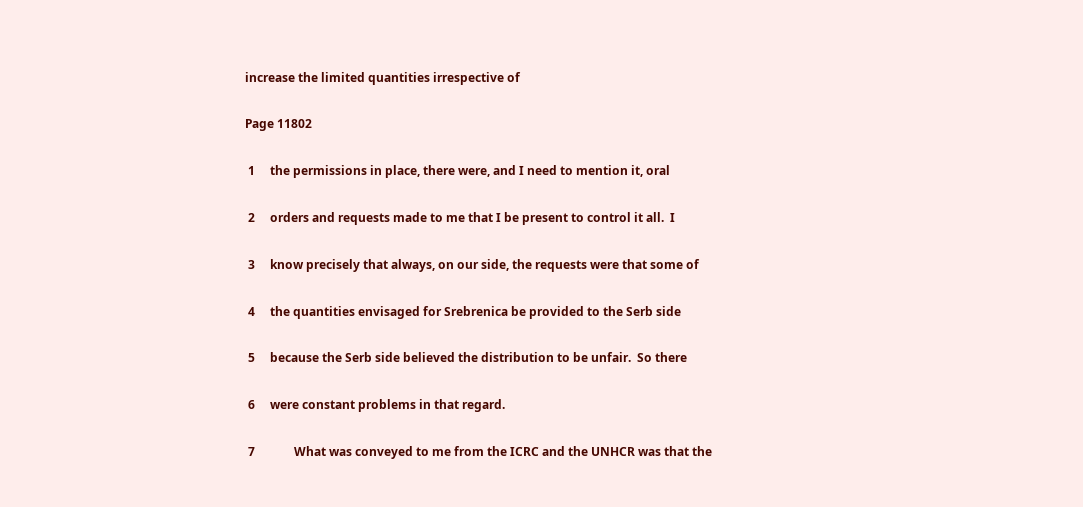increase the limited quantities irrespective of

Page 11802

 1     the permissions in place, there were, and I need to mention it, oral

 2     orders and requests made to me that I be present to control it all.  I

 3     know precisely that always, on our side, the requests were that some of

 4     the quantities envisaged for Srebrenica be provided to the Serb side

 5     because the Serb side believed the distribution to be unfair.  So there

 6     were constant problems in that regard.

 7             What was conveyed to me from the ICRC and the UNHCR was that the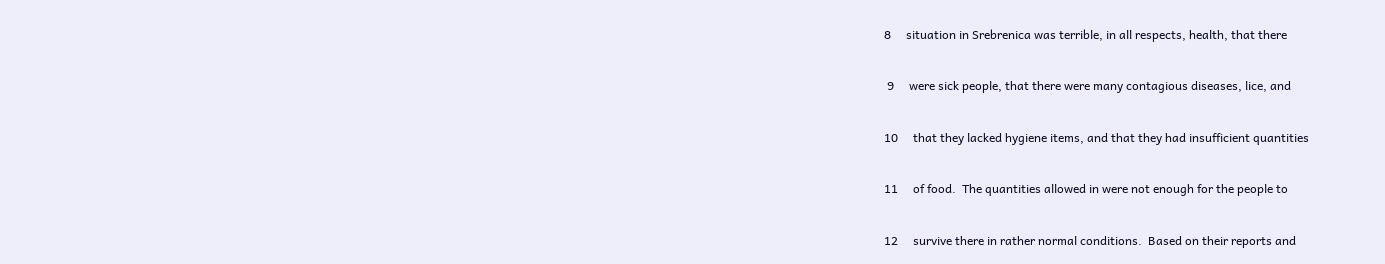8     situation in Srebrenica was terrible, in all respects, health, that there

 9     were sick people, that there were many contagious diseases, lice, and

10     that they lacked hygiene items, and that they had insufficient quantities

11     of food.  The quantities allowed in were not enough for the people to

12     survive there in rather normal conditions.  Based on their reports and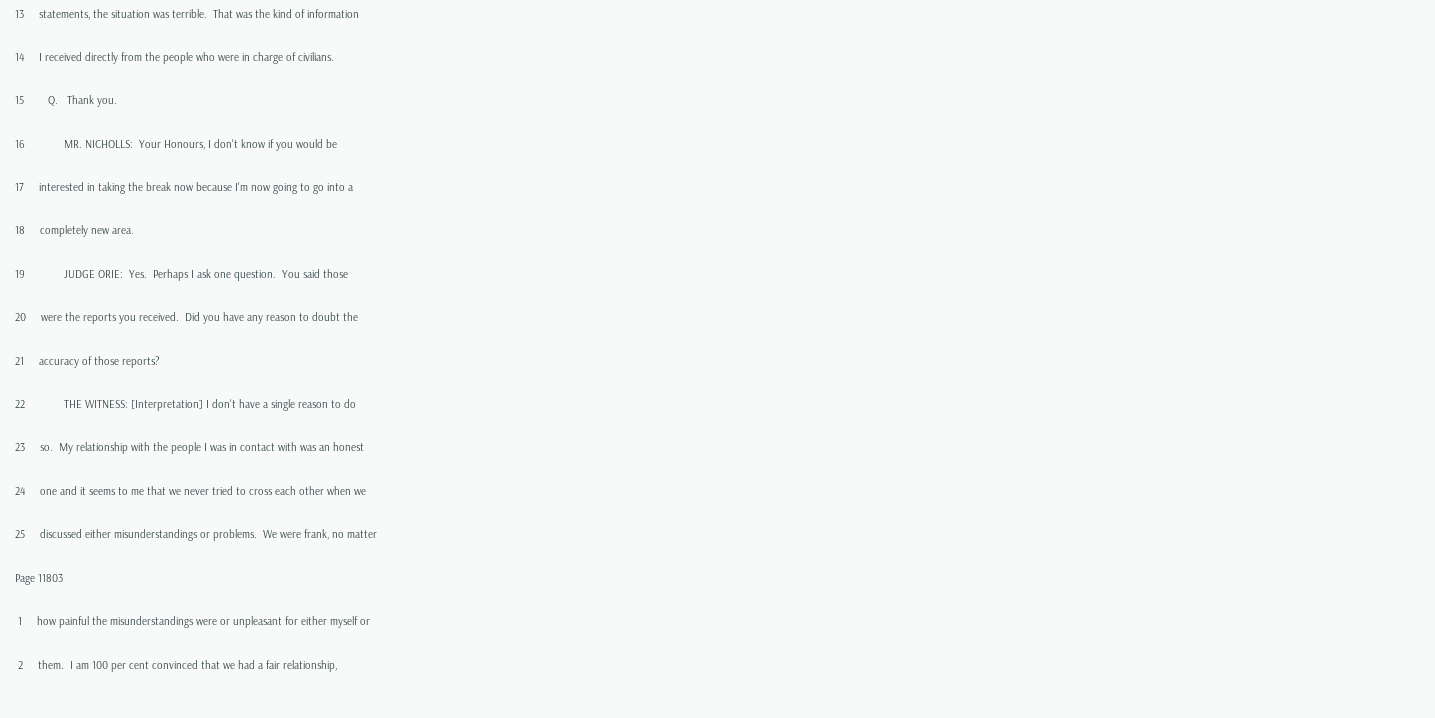13     statements, the situation was terrible.  That was the kind of information

14     I received directly from the people who were in charge of civilians.

15        Q.   Thank you.

16             MR. NICHOLLS:  Your Honours, I don't know if you would be

17     interested in taking the break now because I'm now going to go into a

18     completely new area.

19             JUDGE ORIE:  Yes.  Perhaps I ask one question.  You said those

20     were the reports you received.  Did you have any reason to doubt the

21     accuracy of those reports?

22             THE WITNESS: [Interpretation] I don't have a single reason to do

23     so.  My relationship with the people I was in contact with was an honest

24     one and it seems to me that we never tried to cross each other when we

25     discussed either misunderstandings or problems.  We were frank, no matter

Page 11803

 1     how painful the misunderstandings were or unpleasant for either myself or

 2     them.  I am 100 per cent convinced that we had a fair relationship,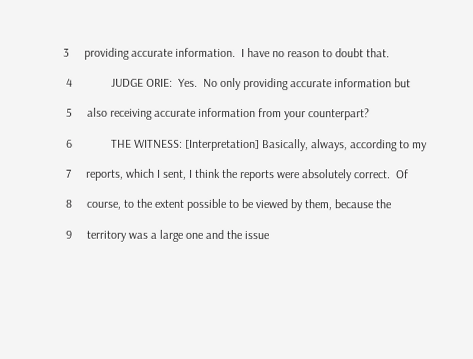3     providing accurate information.  I have no reason to doubt that.

 4             JUDGE ORIE:  Yes.  No only providing accurate information but

 5     also receiving accurate information from your counterpart?

 6             THE WITNESS: [Interpretation] Basically, always, according to my

 7     reports, which I sent, I think the reports were absolutely correct.  Of

 8     course, to the extent possible to be viewed by them, because the

 9     territory was a large one and the issue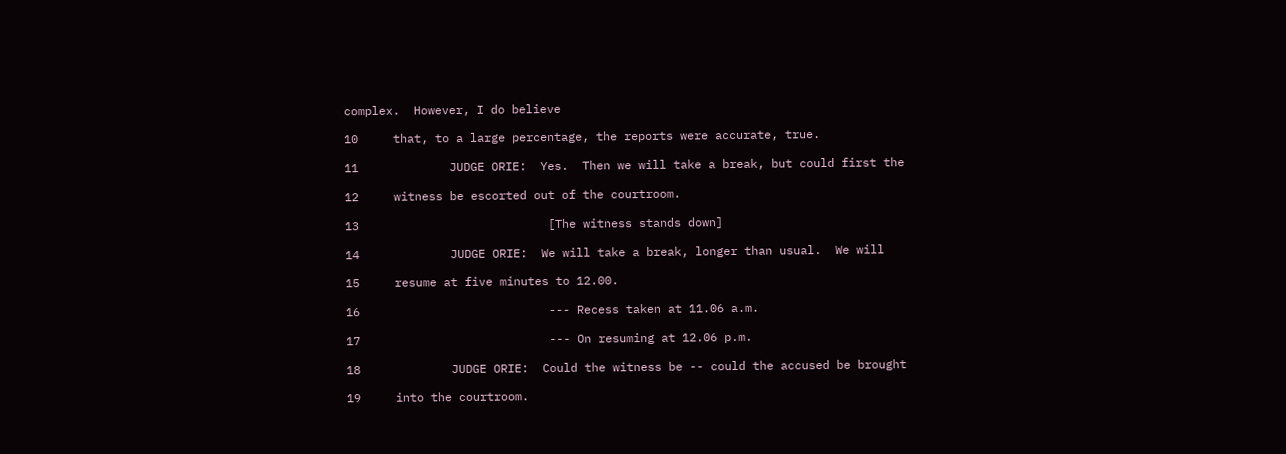complex.  However, I do believe

10     that, to a large percentage, the reports were accurate, true.

11             JUDGE ORIE:  Yes.  Then we will take a break, but could first the

12     witness be escorted out of the courtroom.

13                           [The witness stands down]

14             JUDGE ORIE:  We will take a break, longer than usual.  We will

15     resume at five minutes to 12.00.

16                           --- Recess taken at 11.06 a.m.

17                           --- On resuming at 12.06 p.m.

18             JUDGE ORIE:  Could the witness be -- could the accused be brought

19     into the courtroom.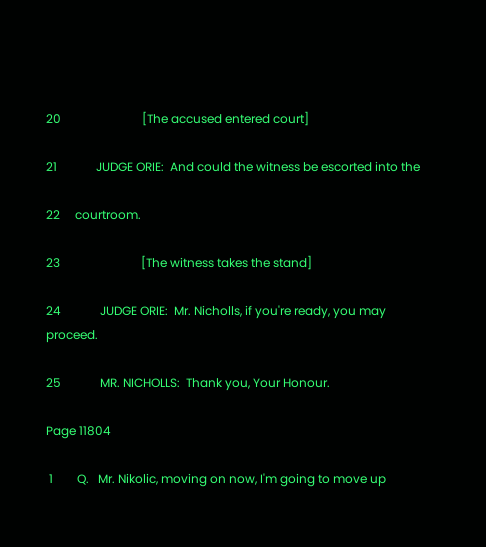20                           [The accused entered court]

21             JUDGE ORIE:  And could the witness be escorted into the

22     courtroom.

23                           [The witness takes the stand]

24             JUDGE ORIE:  Mr. Nicholls, if you're ready, you may proceed.

25             MR. NICHOLLS:  Thank you, Your Honour.

Page 11804

 1        Q.   Mr. Nikolic, moving on now, I'm going to move up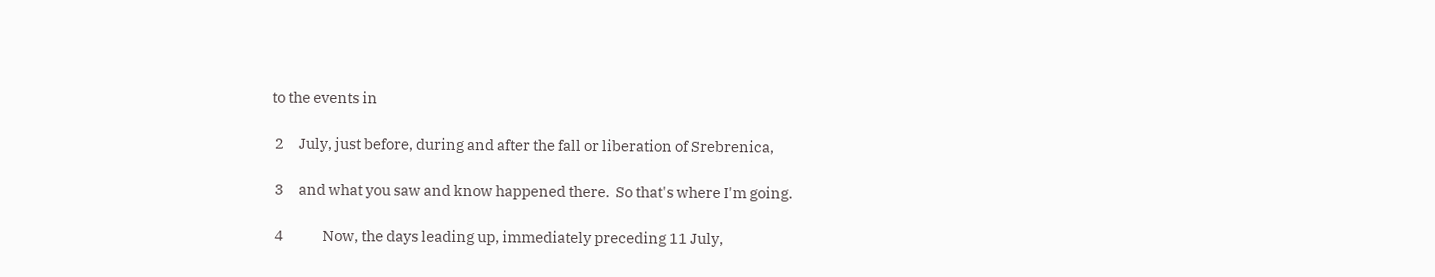to the events in

 2     July, just before, during and after the fall or liberation of Srebrenica,

 3     and what you saw and know happened there.  So that's where I'm going.

 4             Now, the days leading up, immediately preceding 11 July,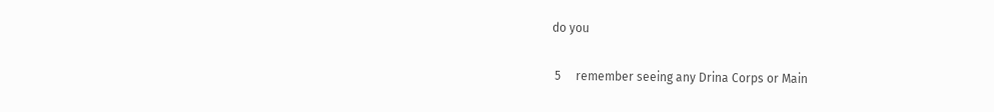do you

 5     remember seeing any Drina Corps or Main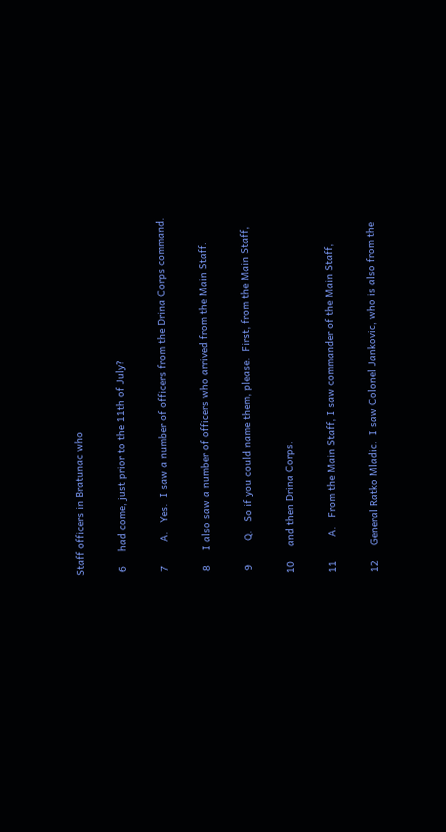Staff officers in Bratunac who

 6     had come, just prior to the 11th of July?

 7        A.   Yes.  I saw a number of officers from the Drina Corps command.

 8     I also saw a number of officers who arrived from the Main Staff.

 9        Q.   So if you could name them, please.  First, from the Main Staff,

10     and then Drina Corps.

11        A.   From the Main Staff, I saw commander of the Main Staff,

12     General Ratko Mladic.  I saw Colonel Jankovic, who is also from the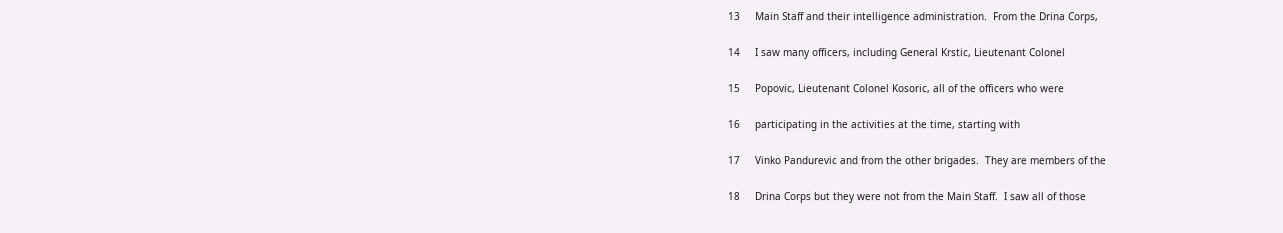13     Main Staff and their intelligence administration.  From the Drina Corps,

14     I saw many officers, including General Krstic, Lieutenant Colonel

15     Popovic, Lieutenant Colonel Kosoric, all of the officers who were

16     participating in the activities at the time, starting with

17     Vinko Pandurevic and from the other brigades.  They are members of the

18     Drina Corps but they were not from the Main Staff.  I saw all of those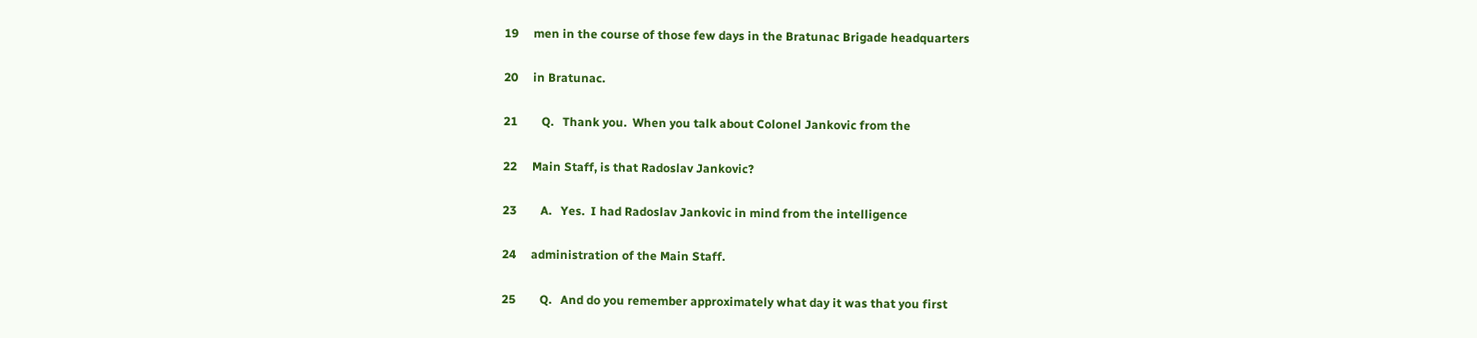19     men in the course of those few days in the Bratunac Brigade headquarters

20     in Bratunac.

21        Q.   Thank you.  When you talk about Colonel Jankovic from the

22     Main Staff, is that Radoslav Jankovic?

23        A.   Yes.  I had Radoslav Jankovic in mind from the intelligence

24     administration of the Main Staff.

25        Q.   And do you remember approximately what day it was that you first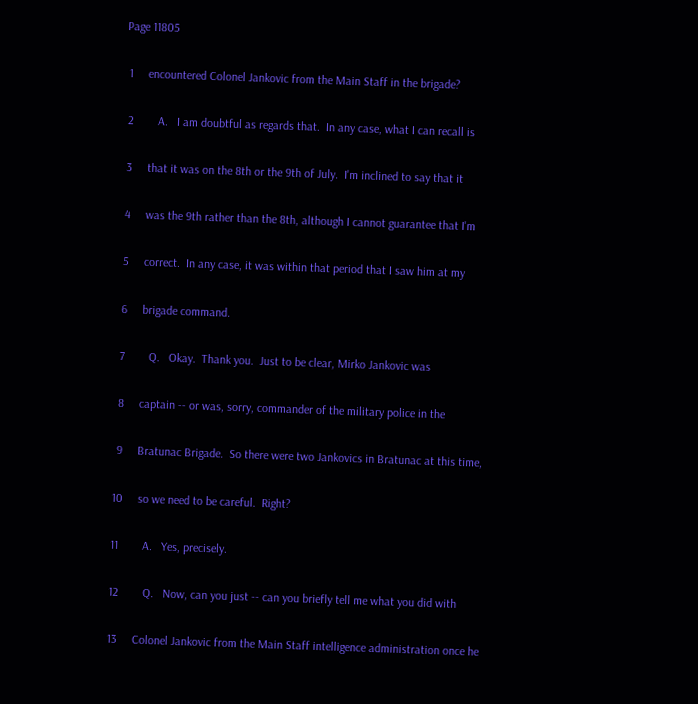Page 11805

 1     encountered Colonel Jankovic from the Main Staff in the brigade?

 2        A.   I am doubtful as regards that.  In any case, what I can recall is

 3     that it was on the 8th or the 9th of July.  I'm inclined to say that it

 4     was the 9th rather than the 8th, although I cannot guarantee that I'm

 5     correct.  In any case, it was within that period that I saw him at my

 6     brigade command.

 7        Q.   Okay.  Thank you.  Just to be clear, Mirko Jankovic was

 8     captain -- or was, sorry, commander of the military police in the

 9     Bratunac Brigade.  So there were two Jankovics in Bratunac at this time,

10     so we need to be careful.  Right?

11        A.   Yes, precisely.

12        Q.   Now, can you just -- can you briefly tell me what you did with

13     Colonel Jankovic from the Main Staff intelligence administration once he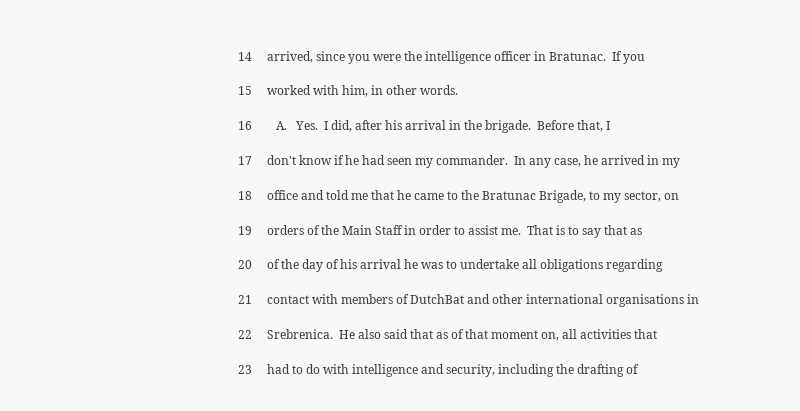14     arrived, since you were the intelligence officer in Bratunac.  If you

15     worked with him, in other words.

16        A.   Yes.  I did, after his arrival in the brigade.  Before that, I

17     don't know if he had seen my commander.  In any case, he arrived in my

18     office and told me that he came to the Bratunac Brigade, to my sector, on

19     orders of the Main Staff in order to assist me.  That is to say that as

20     of the day of his arrival he was to undertake all obligations regarding

21     contact with members of DutchBat and other international organisations in

22     Srebrenica.  He also said that as of that moment on, all activities that

23     had to do with intelligence and security, including the drafting of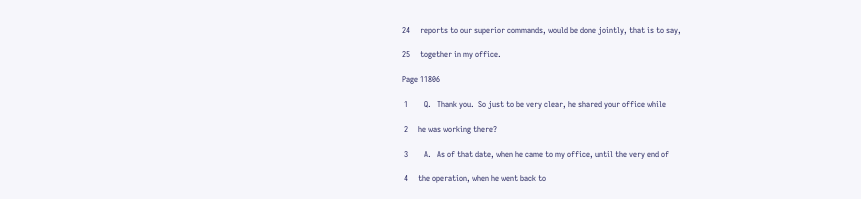24     reports to our superior commands, would be done jointly, that is to say,

25     together in my office.

Page 11806

 1        Q.   Thank you.  So just to be very clear, he shared your office while

 2     he was working there?

 3        A.   As of that date, when he came to my office, until the very end of

 4     the operation, when he went back to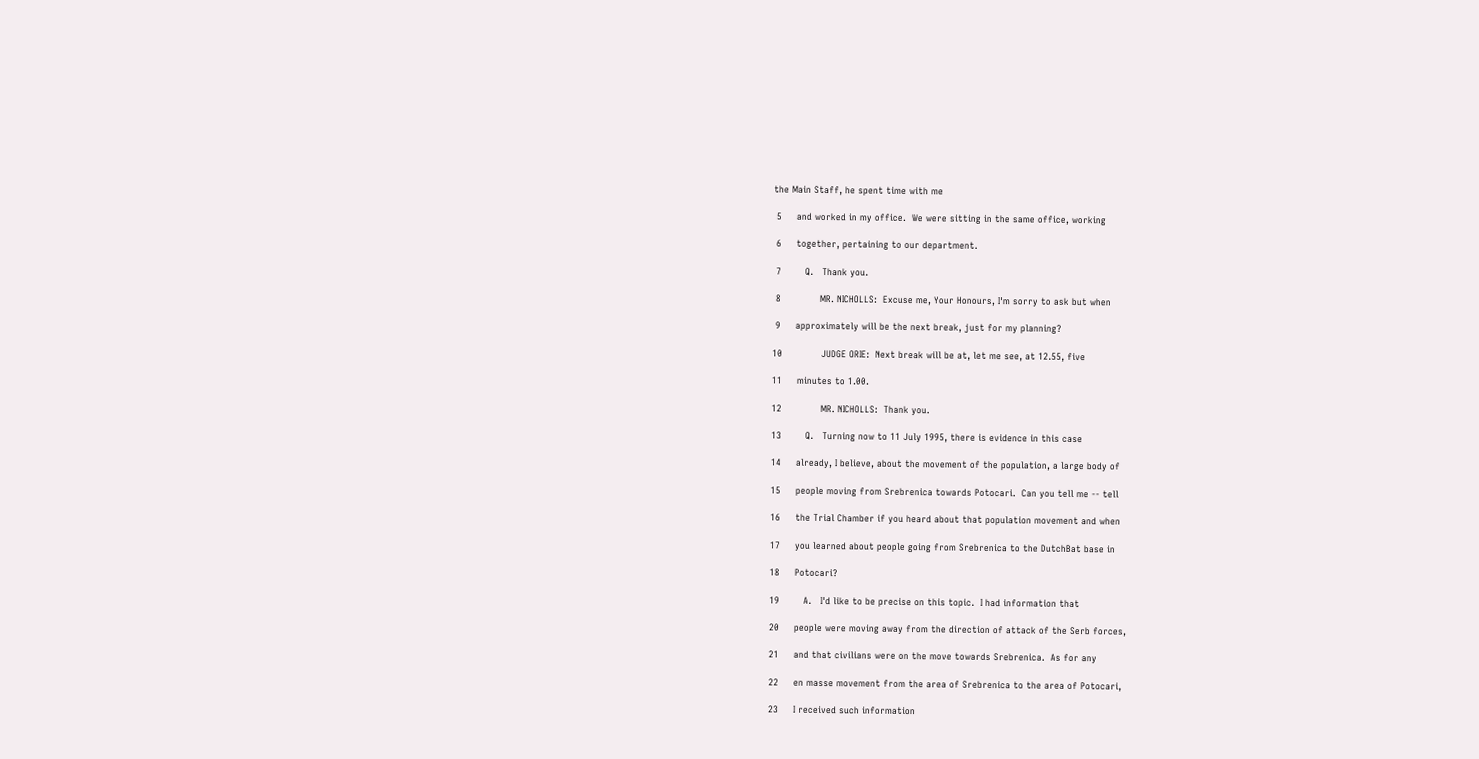the Main Staff, he spent time with me

 5     and worked in my office.  We were sitting in the same office, working

 6     together, pertaining to our department.

 7        Q.   Thank you.

 8             MR. NICHOLLS:  Excuse me, Your Honours, I'm sorry to ask but when

 9     approximately will be the next break, just for my planning?

10             JUDGE ORIE:  Next break will be at, let me see, at 12.55, five

11     minutes to 1.00.

12             MR. NICHOLLS:  Thank you.

13        Q.   Turning now to 11 July 1995, there is evidence in this case

14     already, I believe, about the movement of the population, a large body of

15     people moving from Srebrenica towards Potocari.  Can you tell me -- tell

16     the Trial Chamber if you heard about that population movement and when

17     you learned about people going from Srebrenica to the DutchBat base in

18     Potocari?

19        A.   I'd like to be precise on this topic.  I had information that

20     people were moving away from the direction of attack of the Serb forces,

21     and that civilians were on the move towards Srebrenica.  As for any

22     en masse movement from the area of Srebrenica to the area of Potocari,

23     I received such information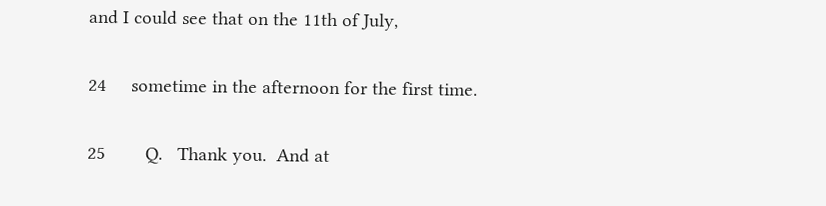and I could see that on the 11th of July,

24     sometime in the afternoon for the first time.

25        Q.   Thank you.  And at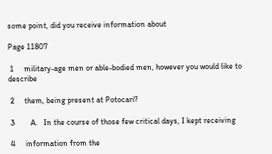some point, did you receive information about

Page 11807

 1     military-age men or able-bodied men, however you would like to describe

 2     them, being present at Potocari?

 3        A.   In the course of those few critical days, I kept receiving

 4     information from the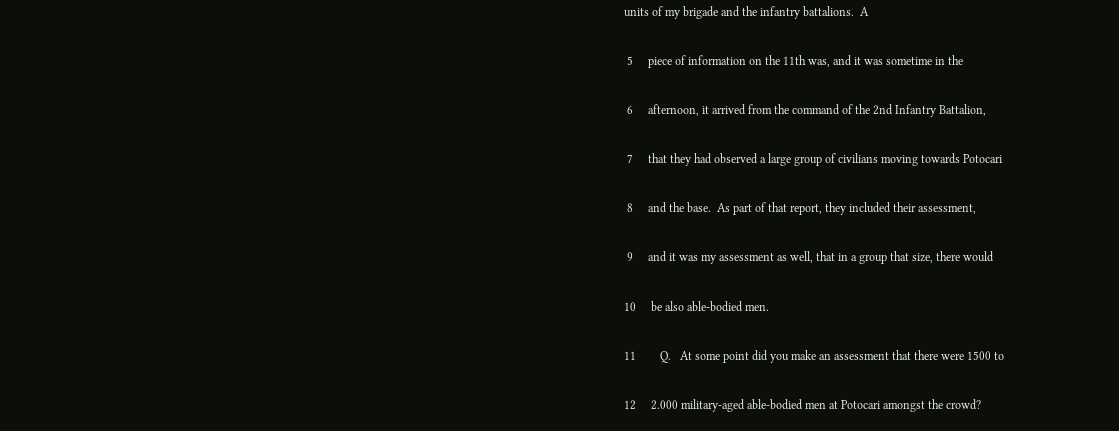units of my brigade and the infantry battalions.  A

 5     piece of information on the 11th was, and it was sometime in the

 6     afternoon, it arrived from the command of the 2nd Infantry Battalion,

 7     that they had observed a large group of civilians moving towards Potocari

 8     and the base.  As part of that report, they included their assessment,

 9     and it was my assessment as well, that in a group that size, there would

10     be also able-bodied men.

11        Q.   At some point did you make an assessment that there were 1500 to

12     2.000 military-aged able-bodied men at Potocari amongst the crowd?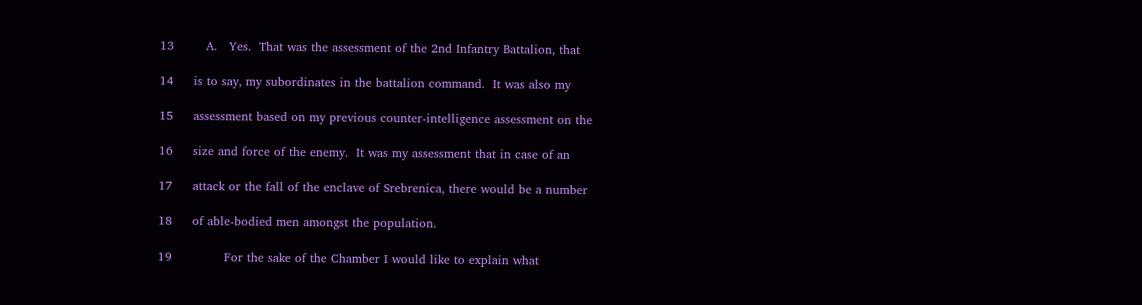13        A.   Yes.  That was the assessment of the 2nd Infantry Battalion, that

14     is to say, my subordinates in the battalion command.  It was also my

15     assessment based on my previous counter-intelligence assessment on the

16     size and force of the enemy.  It was my assessment that in case of an

17     attack or the fall of the enclave of Srebrenica, there would be a number

18     of able-bodied men amongst the population.

19             For the sake of the Chamber I would like to explain what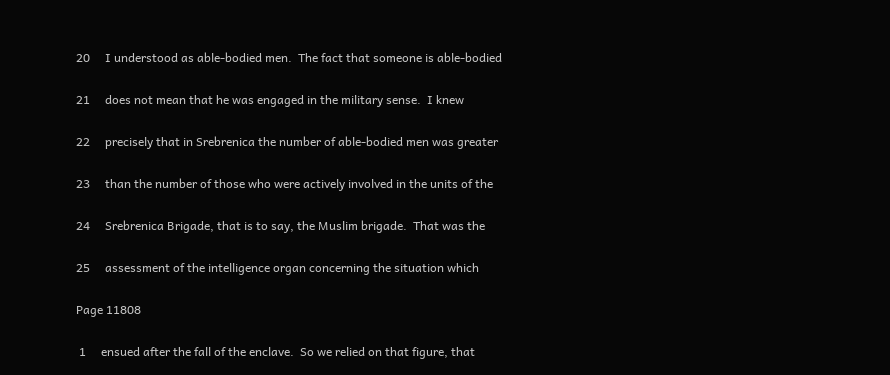20     I understood as able-bodied men.  The fact that someone is able-bodied

21     does not mean that he was engaged in the military sense.  I knew

22     precisely that in Srebrenica the number of able-bodied men was greater

23     than the number of those who were actively involved in the units of the

24     Srebrenica Brigade, that is to say, the Muslim brigade.  That was the

25     assessment of the intelligence organ concerning the situation which

Page 11808

 1     ensued after the fall of the enclave.  So we relied on that figure, that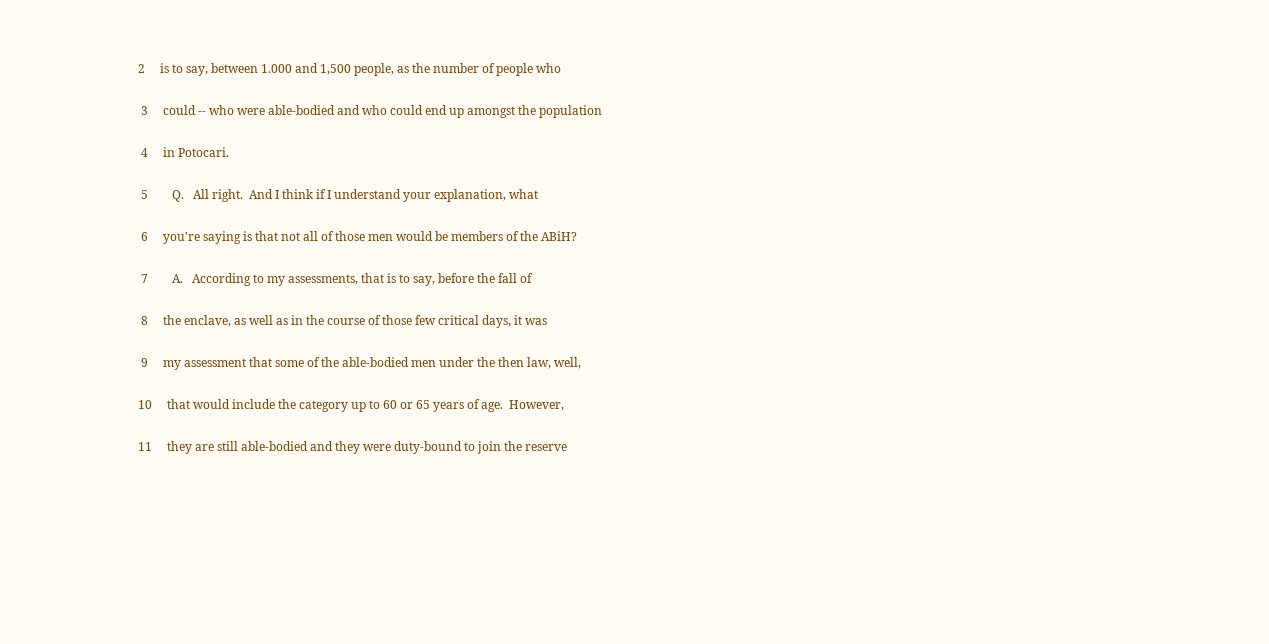2     is to say, between 1.000 and 1,500 people, as the number of people who

 3     could -- who were able-bodied and who could end up amongst the population

 4     in Potocari.

 5        Q.   All right.  And I think if I understand your explanation, what

 6     you're saying is that not all of those men would be members of the ABiH?

 7        A.   According to my assessments, that is to say, before the fall of

 8     the enclave, as well as in the course of those few critical days, it was

 9     my assessment that some of the able-bodied men under the then law, well,

10     that would include the category up to 60 or 65 years of age.  However,

11     they are still able-bodied and they were duty-bound to join the reserve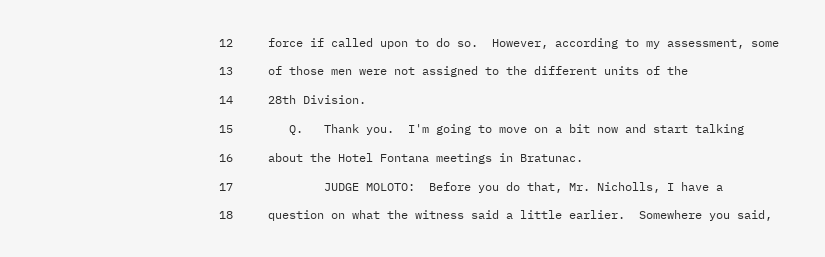12     force if called upon to do so.  However, according to my assessment, some

13     of those men were not assigned to the different units of the

14     28th Division.

15        Q.   Thank you.  I'm going to move on a bit now and start talking

16     about the Hotel Fontana meetings in Bratunac.

17             JUDGE MOLOTO:  Before you do that, Mr. Nicholls, I have a

18     question on what the witness said a little earlier.  Somewhere you said,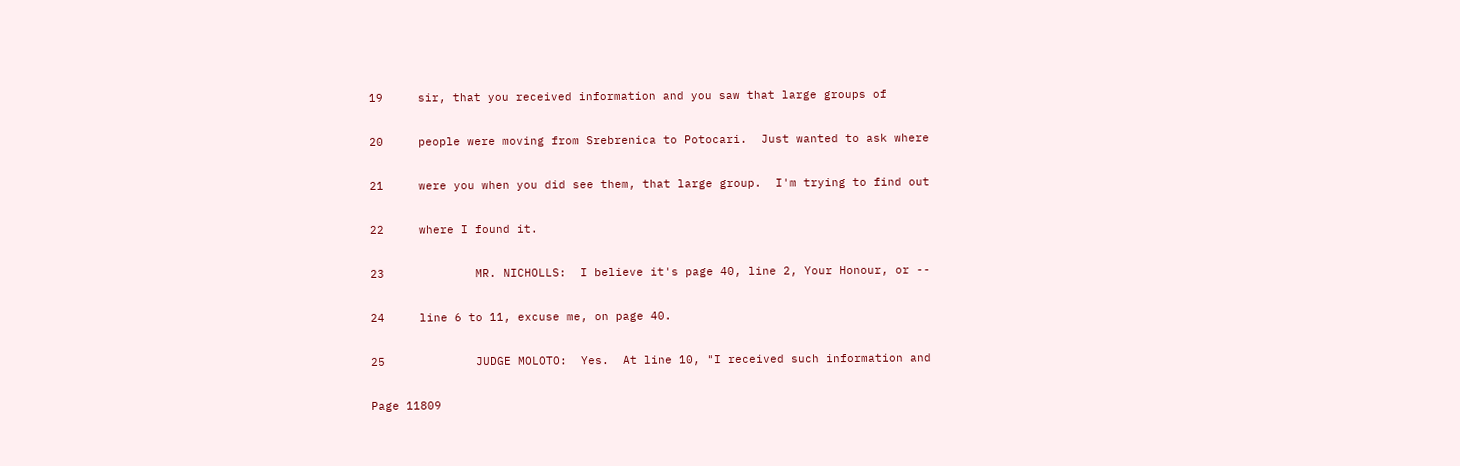19     sir, that you received information and you saw that large groups of

20     people were moving from Srebrenica to Potocari.  Just wanted to ask where

21     were you when you did see them, that large group.  I'm trying to find out

22     where I found it.

23             MR. NICHOLLS:  I believe it's page 40, line 2, Your Honour, or --

24     line 6 to 11, excuse me, on page 40.

25             JUDGE MOLOTO:  Yes.  At line 10, "I received such information and

Page 11809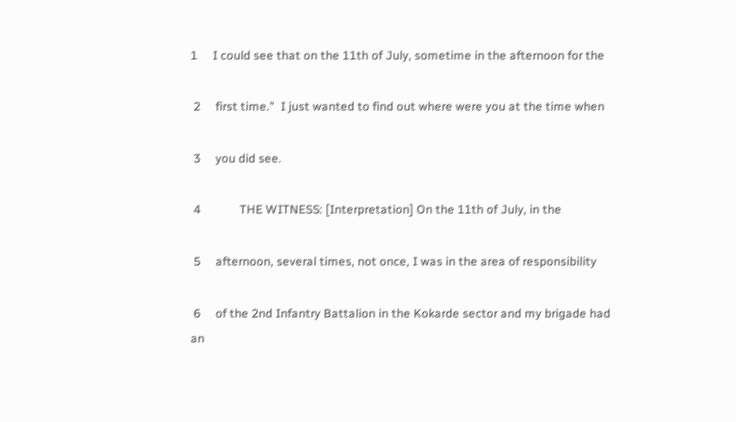1     I could see that on the 11th of July, sometime in the afternoon for the

 2     first time."  I just wanted to find out where were you at the time when

 3     you did see.

 4             THE WITNESS: [Interpretation] On the 11th of July, in the

 5     afternoon, several times, not once, I was in the area of responsibility

 6     of the 2nd Infantry Battalion in the Kokarde sector and my brigade had an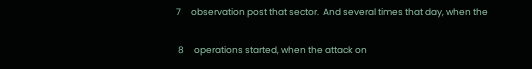7     observation post that sector.  And several times that day, when the

 8     operations started, when the attack on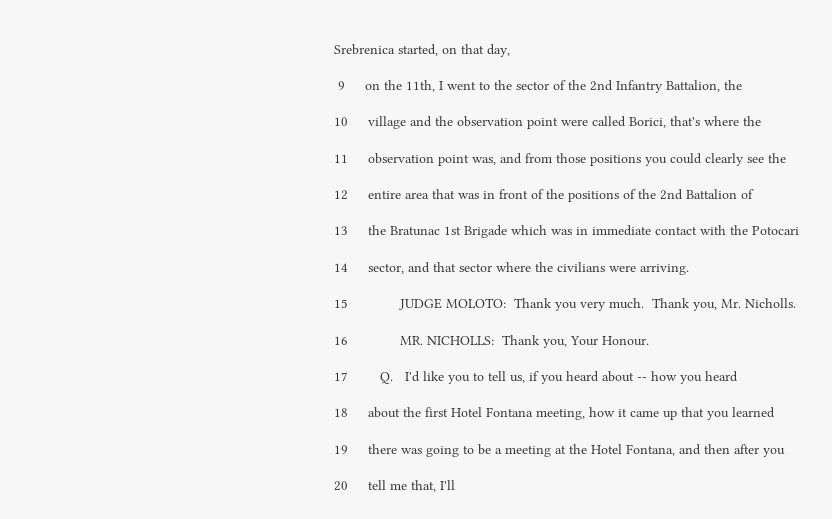Srebrenica started, on that day,

 9     on the 11th, I went to the sector of the 2nd Infantry Battalion, the

10     village and the observation point were called Borici, that's where the

11     observation point was, and from those positions you could clearly see the

12     entire area that was in front of the positions of the 2nd Battalion of

13     the Bratunac 1st Brigade which was in immediate contact with the Potocari

14     sector, and that sector where the civilians were arriving.

15             JUDGE MOLOTO:  Thank you very much.  Thank you, Mr. Nicholls.

16             MR. NICHOLLS:  Thank you, Your Honour.

17        Q.   I'd like you to tell us, if you heard about -- how you heard

18     about the first Hotel Fontana meeting, how it came up that you learned

19     there was going to be a meeting at the Hotel Fontana, and then after you

20     tell me that, I'll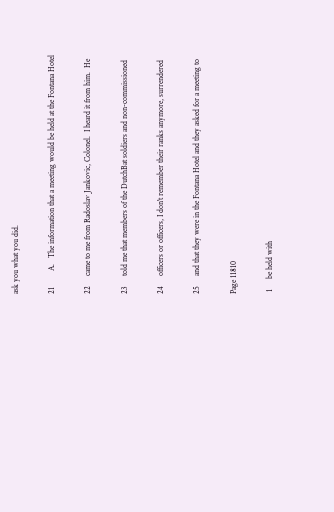ask you what you did.

21        A.   The information that a meeting would be held at the Fontana Hotel

22     came to me from Radoslav Jankovic, Colonel.  I heard it from him.  He

23     told me that members of the DutchBat soldiers and non-commissioned

24     officers or officers, I don't remember their ranks anymore, surrendered

25     and that they were in the Fontana Hotel and they asked for a meeting to

Page 11810

 1     be held with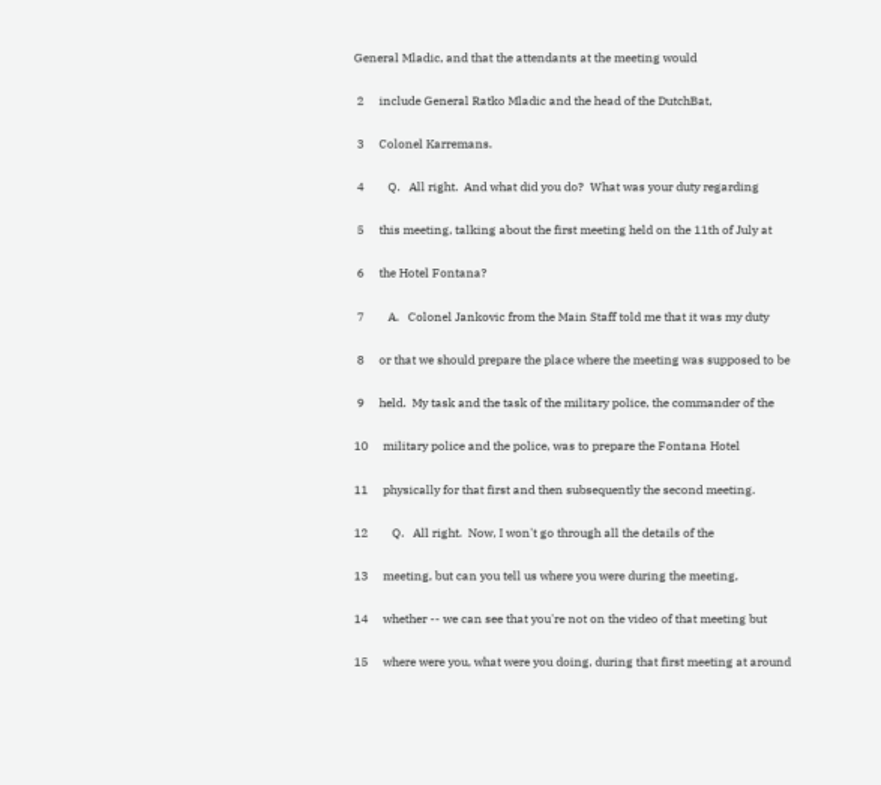General Mladic, and that the attendants at the meeting would

 2     include General Ratko Mladic and the head of the DutchBat,

 3     Colonel Karremans.

 4        Q.   All right.  And what did you do?  What was your duty regarding

 5     this meeting, talking about the first meeting held on the 11th of July at

 6     the Hotel Fontana?

 7        A.   Colonel Jankovic from the Main Staff told me that it was my duty

 8     or that we should prepare the place where the meeting was supposed to be

 9     held.  My task and the task of the military police, the commander of the

10     military police and the police, was to prepare the Fontana Hotel

11     physically for that first and then subsequently the second meeting.

12        Q.   All right.  Now, I won't go through all the details of the

13     meeting, but can you tell us where you were during the meeting,

14     whether -- we can see that you're not on the video of that meeting but

15     where were you, what were you doing, during that first meeting at around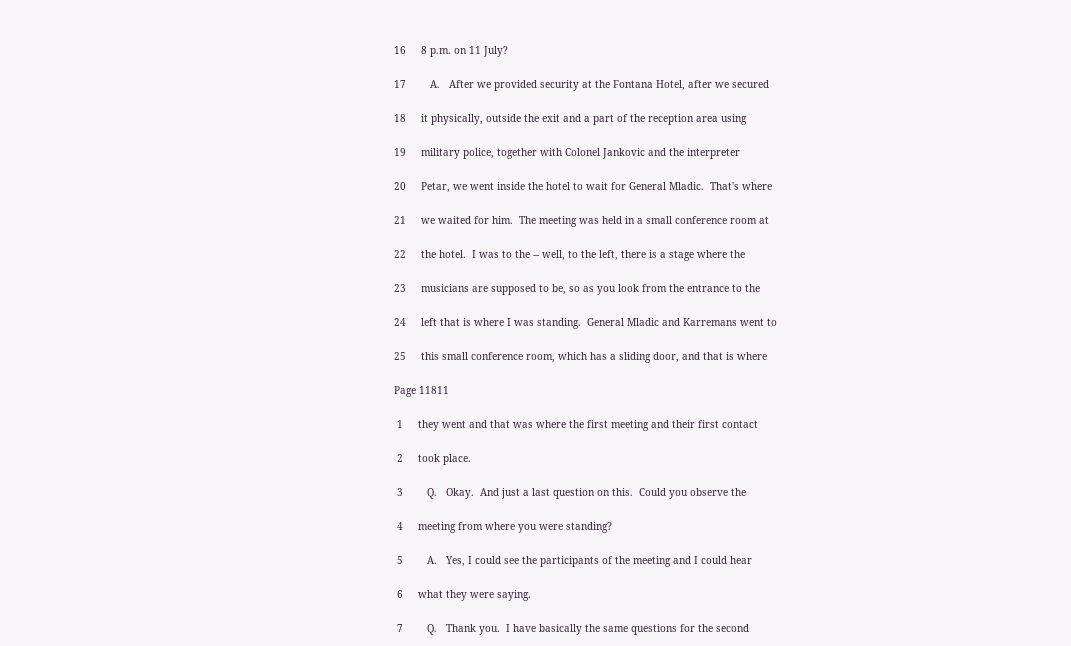16     8 p.m. on 11 July?

17        A.   After we provided security at the Fontana Hotel, after we secured

18     it physically, outside the exit and a part of the reception area using

19     military police, together with Colonel Jankovic and the interpreter

20     Petar, we went inside the hotel to wait for General Mladic.  That's where

21     we waited for him.  The meeting was held in a small conference room at

22     the hotel.  I was to the -- well, to the left, there is a stage where the

23     musicians are supposed to be, so as you look from the entrance to the

24     left that is where I was standing.  General Mladic and Karremans went to

25     this small conference room, which has a sliding door, and that is where

Page 11811

 1     they went and that was where the first meeting and their first contact

 2     took place.

 3        Q.   Okay.  And just a last question on this.  Could you observe the

 4     meeting from where you were standing?

 5        A.   Yes, I could see the participants of the meeting and I could hear

 6     what they were saying.

 7        Q.   Thank you.  I have basically the same questions for the second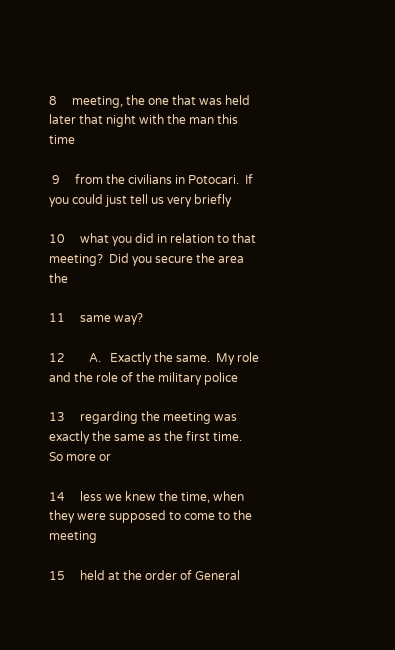8     meeting, the one that was held later that night with the man this time

 9     from the civilians in Potocari.  If you could just tell us very briefly

10     what you did in relation to that meeting?  Did you secure the area the

11     same way?

12        A.   Exactly the same.  My role and the role of the military police

13     regarding the meeting was exactly the same as the first time.  So more or

14     less we knew the time, when they were supposed to come to the meeting

15     held at the order of General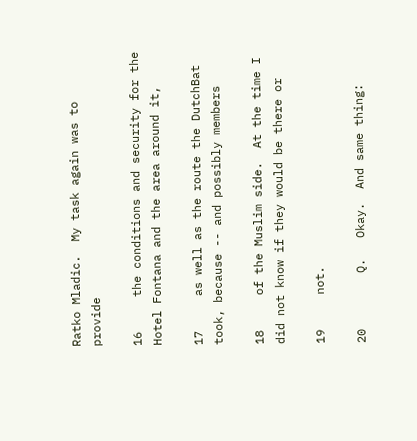Ratko Mladic.  My task again was to provide

16     the conditions and security for the Hotel Fontana and the area around it,

17     as well as the route the DutchBat took, because -- and possibly members

18     of the Muslim side.  At the time I did not know if they would be there or

19     not.

20        Q.   Okay.  And same thing: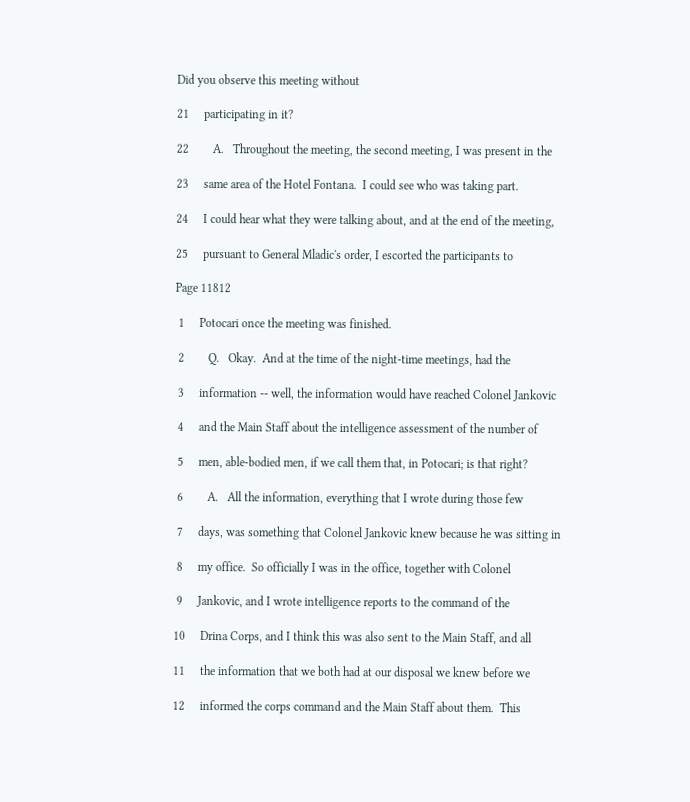Did you observe this meeting without

21     participating in it?

22        A.   Throughout the meeting, the second meeting, I was present in the

23     same area of the Hotel Fontana.  I could see who was taking part.

24     I could hear what they were talking about, and at the end of the meeting,

25     pursuant to General Mladic's order, I escorted the participants to

Page 11812

 1     Potocari once the meeting was finished.

 2        Q.   Okay.  And at the time of the night-time meetings, had the

 3     information -- well, the information would have reached Colonel Jankovic

 4     and the Main Staff about the intelligence assessment of the number of

 5     men, able-bodied men, if we call them that, in Potocari; is that right?

 6        A.   All the information, everything that I wrote during those few

 7     days, was something that Colonel Jankovic knew because he was sitting in

 8     my office.  So officially I was in the office, together with Colonel

 9     Jankovic, and I wrote intelligence reports to the command of the

10     Drina Corps, and I think this was also sent to the Main Staff, and all

11     the information that we both had at our disposal we knew before we

12     informed the corps command and the Main Staff about them.  This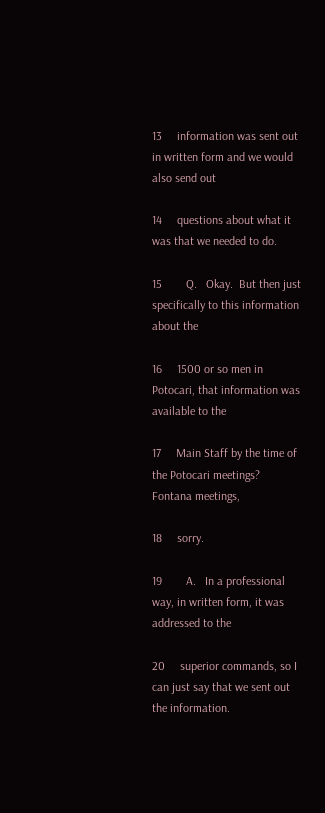13     information was sent out in written form and we would also send out

14     questions about what it was that we needed to do.

15        Q.   Okay.  But then just specifically to this information about the

16     1500 or so men in Potocari, that information was available to the

17     Main Staff by the time of the Potocari meetings?  Fontana meetings,

18     sorry.

19        A.   In a professional way, in written form, it was addressed to the

20     superior commands, so I can just say that we sent out the information.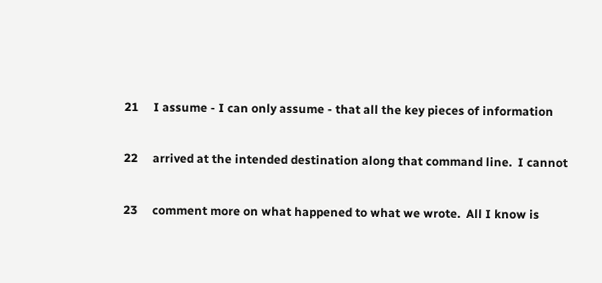21     I assume - I can only assume - that all the key pieces of information

22     arrived at the intended destination along that command line.  I cannot

23     comment more on what happened to what we wrote.  All I know is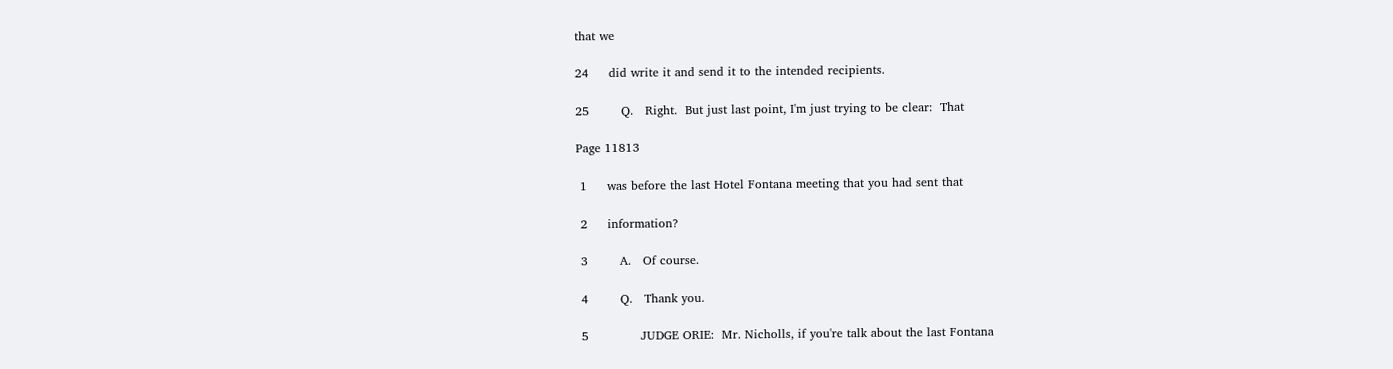that we

24     did write it and send it to the intended recipients.

25        Q.   Right.  But just last point, I'm just trying to be clear:  That

Page 11813

 1     was before the last Hotel Fontana meeting that you had sent that

 2     information?

 3        A.   Of course.

 4        Q.   Thank you.

 5             JUDGE ORIE:  Mr. Nicholls, if you're talk about the last Fontana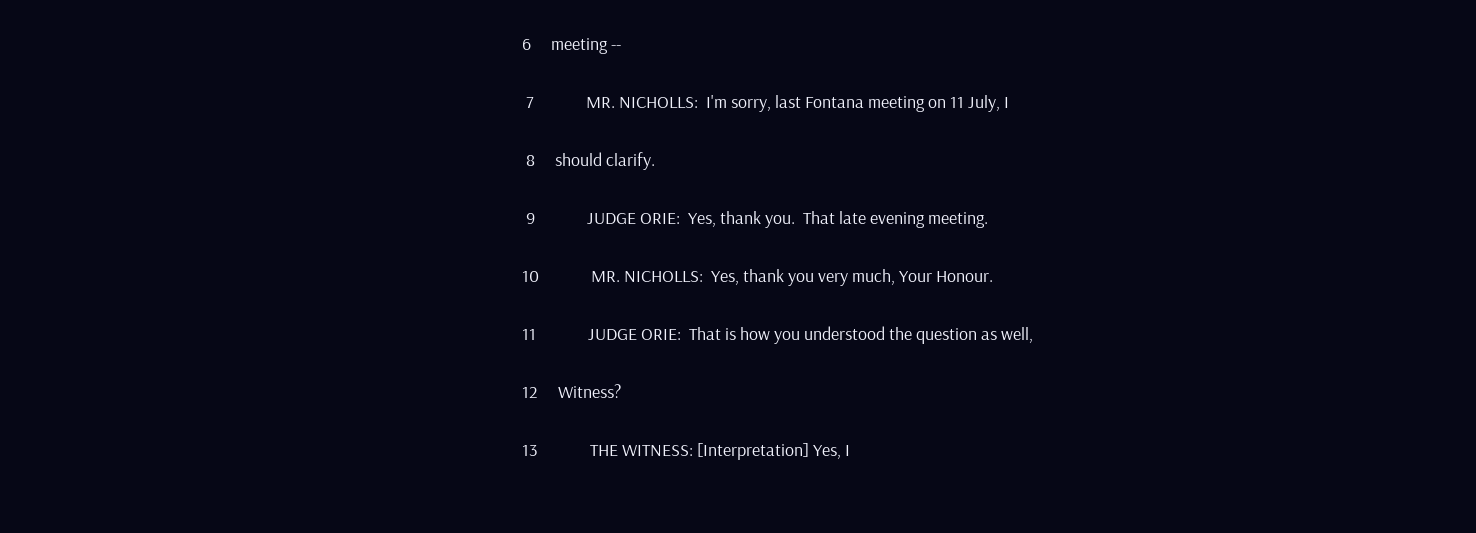6     meeting --

 7             MR. NICHOLLS:  I'm sorry, last Fontana meeting on 11 July, I

 8     should clarify.

 9             JUDGE ORIE:  Yes, thank you.  That late evening meeting.

10             MR. NICHOLLS:  Yes, thank you very much, Your Honour.

11             JUDGE ORIE:  That is how you understood the question as well,

12     Witness?

13             THE WITNESS: [Interpretation] Yes, I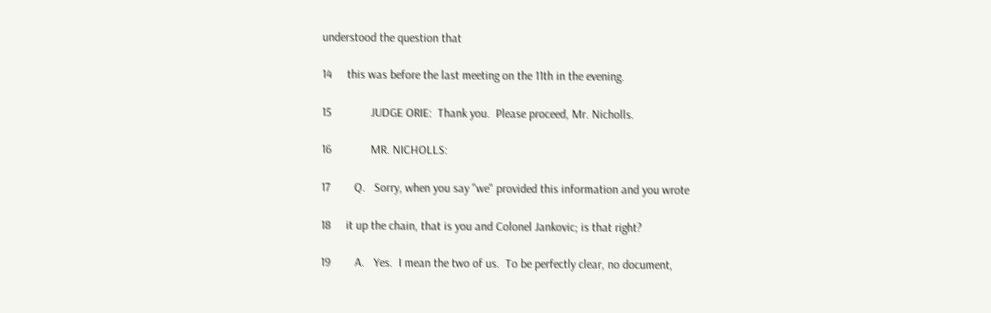understood the question that

14     this was before the last meeting on the 11th in the evening.

15             JUDGE ORIE:  Thank you.  Please proceed, Mr. Nicholls.

16             MR. NICHOLLS:

17        Q.   Sorry, when you say "we" provided this information and you wrote

18     it up the chain, that is you and Colonel Jankovic; is that right?

19        A.   Yes.  I mean the two of us.  To be perfectly clear, no document,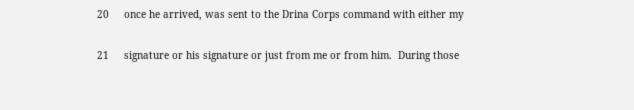20     once he arrived, was sent to the Drina Corps command with either my

21     signature or his signature or just from me or from him.  During those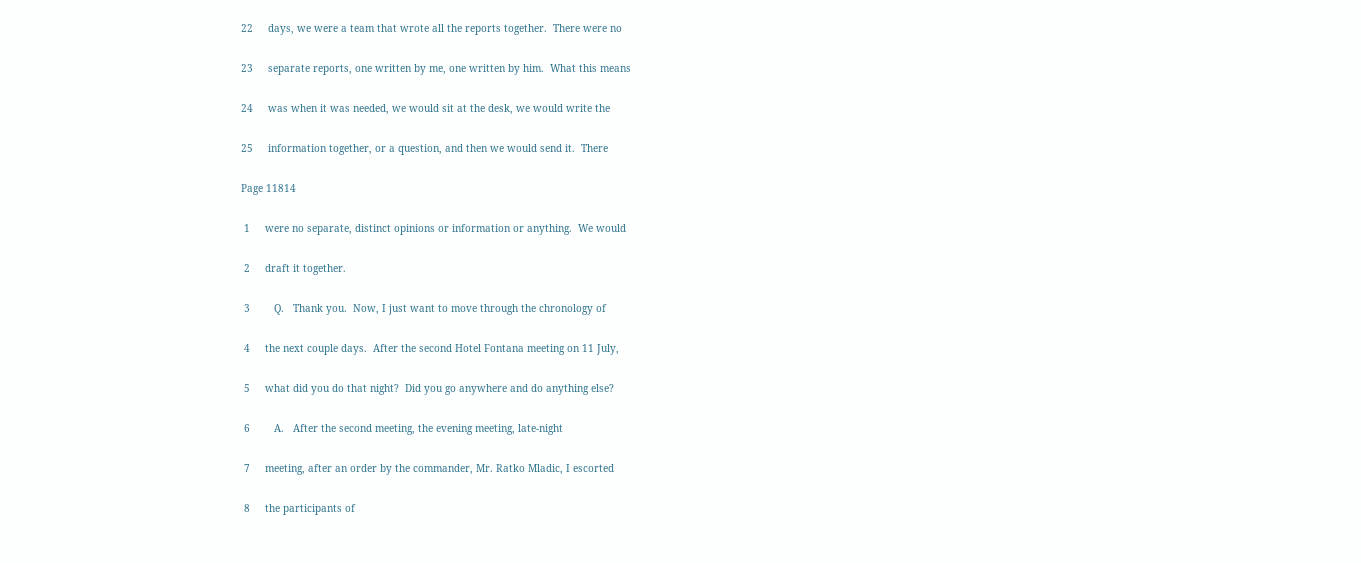22     days, we were a team that wrote all the reports together.  There were no

23     separate reports, one written by me, one written by him.  What this means

24     was when it was needed, we would sit at the desk, we would write the

25     information together, or a question, and then we would send it.  There

Page 11814

 1     were no separate, distinct opinions or information or anything.  We would

 2     draft it together.

 3        Q.   Thank you.  Now, I just want to move through the chronology of

 4     the next couple days.  After the second Hotel Fontana meeting on 11 July,

 5     what did you do that night?  Did you go anywhere and do anything else?

 6        A.   After the second meeting, the evening meeting, late-night

 7     meeting, after an order by the commander, Mr. Ratko Mladic, I escorted

 8     the participants of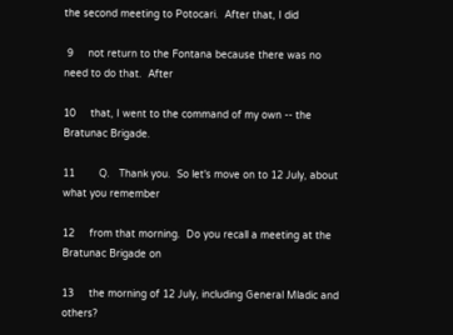the second meeting to Potocari.  After that, I did

 9     not return to the Fontana because there was no need to do that.  After

10     that, I went to the command of my own -- the Bratunac Brigade.

11        Q.   Thank you.  So let's move on to 12 July, about what you remember

12     from that morning.  Do you recall a meeting at the Bratunac Brigade on

13     the morning of 12 July, including General Mladic and others?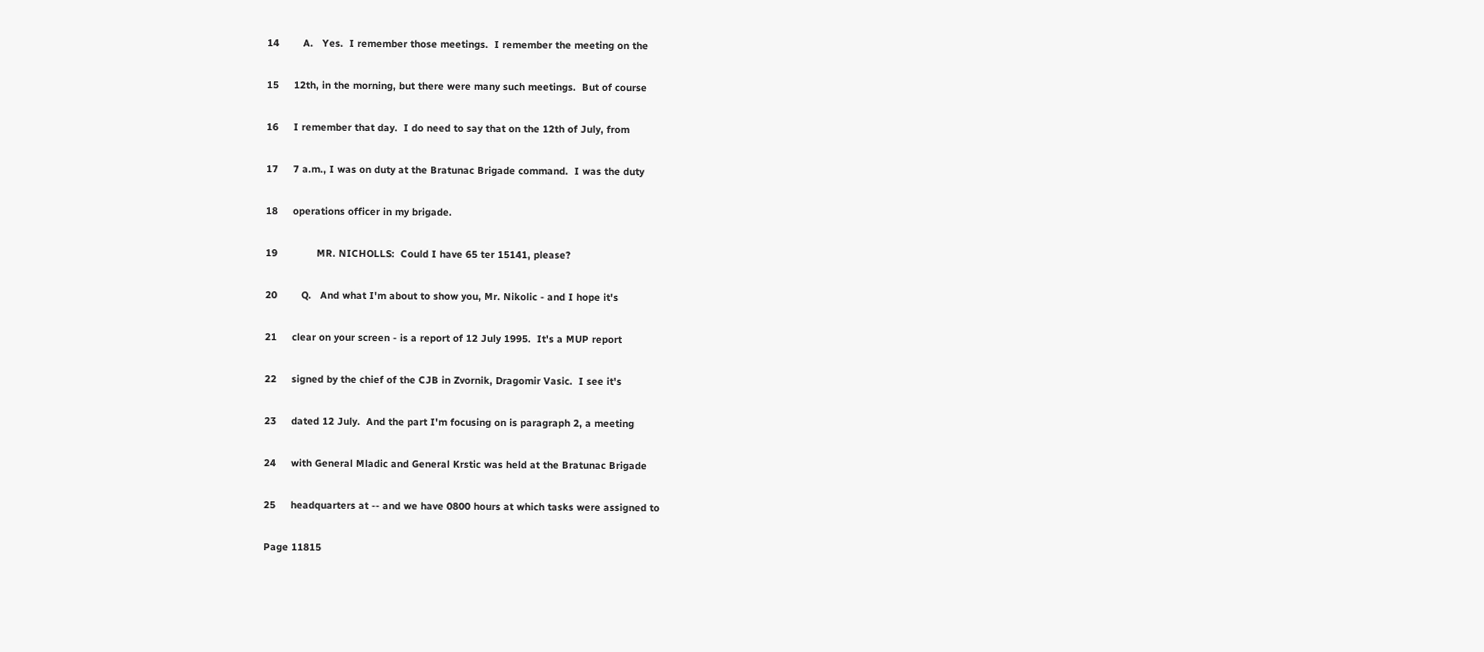14        A.   Yes.  I remember those meetings.  I remember the meeting on the

15     12th, in the morning, but there were many such meetings.  But of course

16     I remember that day.  I do need to say that on the 12th of July, from

17     7 a.m., I was on duty at the Bratunac Brigade command.  I was the duty

18     operations officer in my brigade.

19             MR. NICHOLLS:  Could I have 65 ter 15141, please?

20        Q.   And what I'm about to show you, Mr. Nikolic - and I hope it's

21     clear on your screen - is a report of 12 July 1995.  It's a MUP report

22     signed by the chief of the CJB in Zvornik, Dragomir Vasic.  I see it's

23     dated 12 July.  And the part I'm focusing on is paragraph 2, a meeting

24     with General Mladic and General Krstic was held at the Bratunac Brigade

25     headquarters at -- and we have 0800 hours at which tasks were assigned to

Page 11815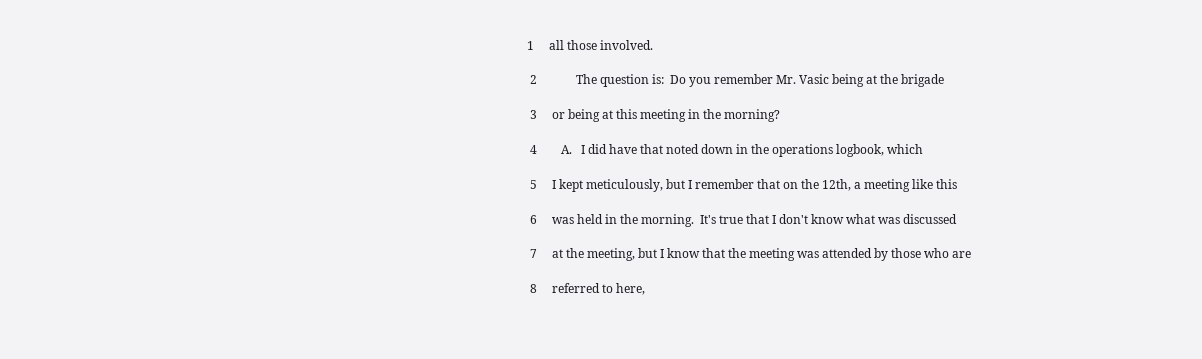1     all those involved.

 2             The question is:  Do you remember Mr. Vasic being at the brigade

 3     or being at this meeting in the morning?

 4        A.   I did have that noted down in the operations logbook, which

 5     I kept meticulously, but I remember that on the 12th, a meeting like this

 6     was held in the morning.  It's true that I don't know what was discussed

 7     at the meeting, but I know that the meeting was attended by those who are

 8     referred to here,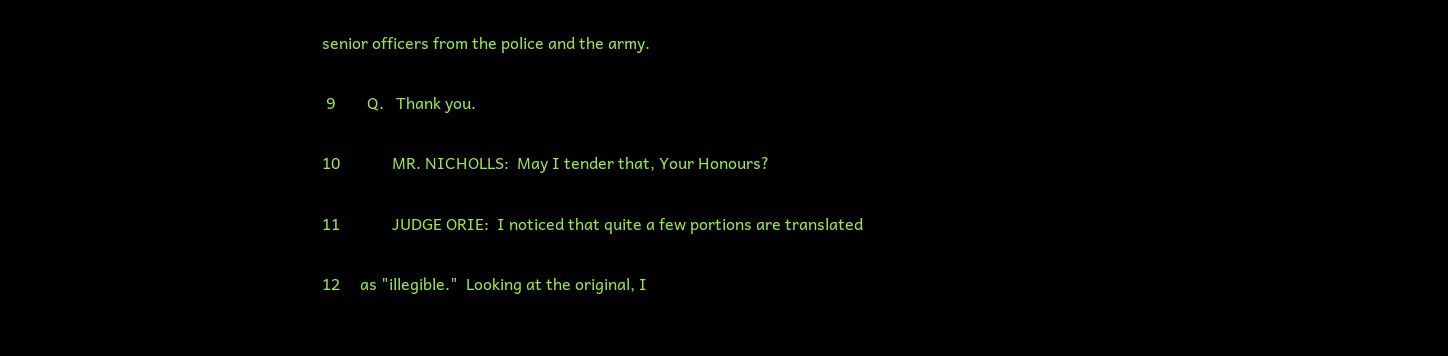senior officers from the police and the army.

 9        Q.   Thank you.

10             MR. NICHOLLS:  May I tender that, Your Honours?

11             JUDGE ORIE:  I noticed that quite a few portions are translated

12     as "illegible."  Looking at the original, I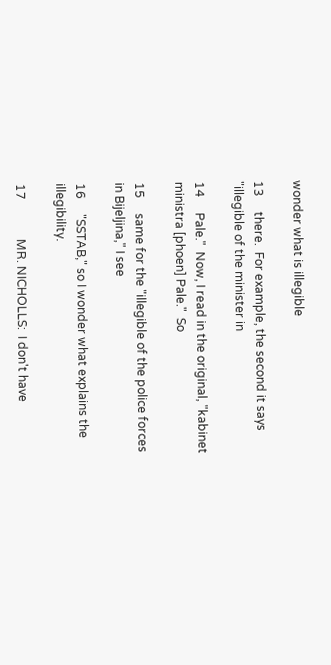wonder what is illegible

13     there.  For example, the second it says "illegible of the minister in

14     Pale."  Now, I read in the original, "kabinet ministra [phoen] Pale."  So

15     same for the "illegible of the police forces in Bijeljina," I see

16     "SSTAB," so I wonder what explains the illegibility.

17             MR. NICHOLLS:  I don't have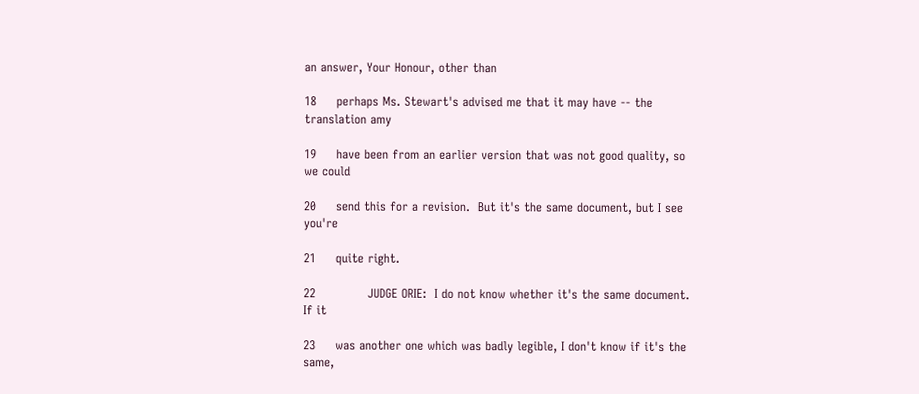an answer, Your Honour, other than

18     perhaps Ms. Stewart's advised me that it may have -- the translation amy

19     have been from an earlier version that was not good quality, so we could

20     send this for a revision.  But it's the same document, but I see you're

21     quite right.

22             JUDGE ORIE:  I do not know whether it's the same document.  If it

23     was another one which was badly legible, I don't know if it's the same,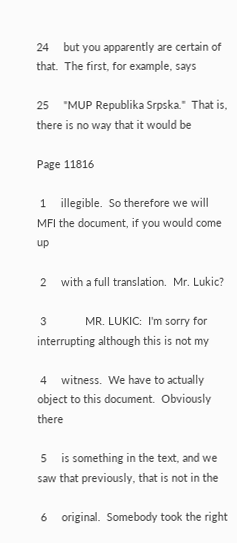24     but you apparently are certain of that.  The first, for example, says

25     "MUP Republika Srpska."  That is, there is no way that it would be

Page 11816

 1     illegible.  So therefore we will MFI the document, if you would come up

 2     with a full translation.  Mr. Lukic?

 3             MR. LUKIC:  I'm sorry for interrupting although this is not my

 4     witness.  We have to actually object to this document.  Obviously there

 5     is something in the text, and we saw that previously, that is not in the

 6     original.  Somebody took the right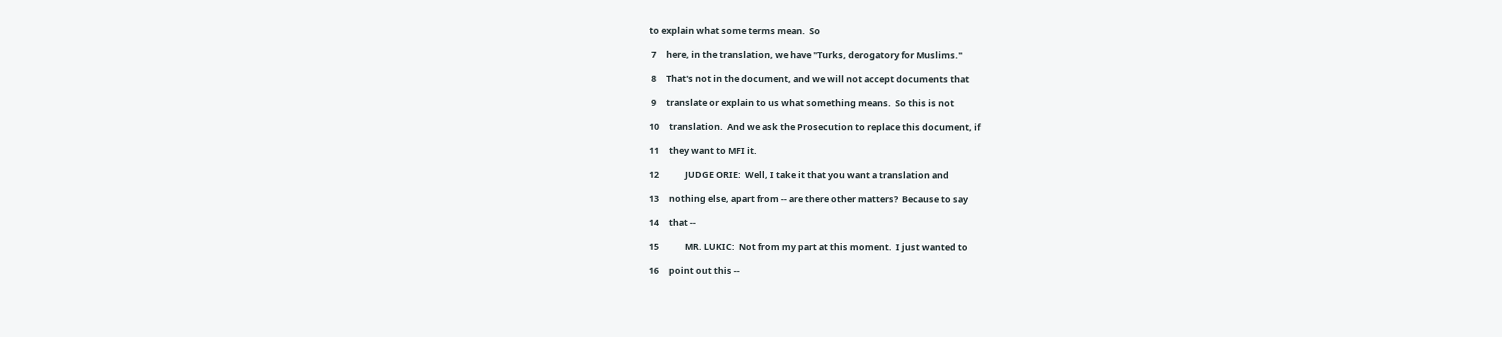to explain what some terms mean.  So

 7     here, in the translation, we have "Turks, derogatory for Muslims."

 8     That's not in the document, and we will not accept documents that

 9     translate or explain to us what something means.  So this is not

10     translation.  And we ask the Prosecution to replace this document, if

11     they want to MFI it.

12             JUDGE ORIE:  Well, I take it that you want a translation and

13     nothing else, apart from -- are there other matters?  Because to say

14     that --

15             MR. LUKIC:  Not from my part at this moment.  I just wanted to

16     point out this --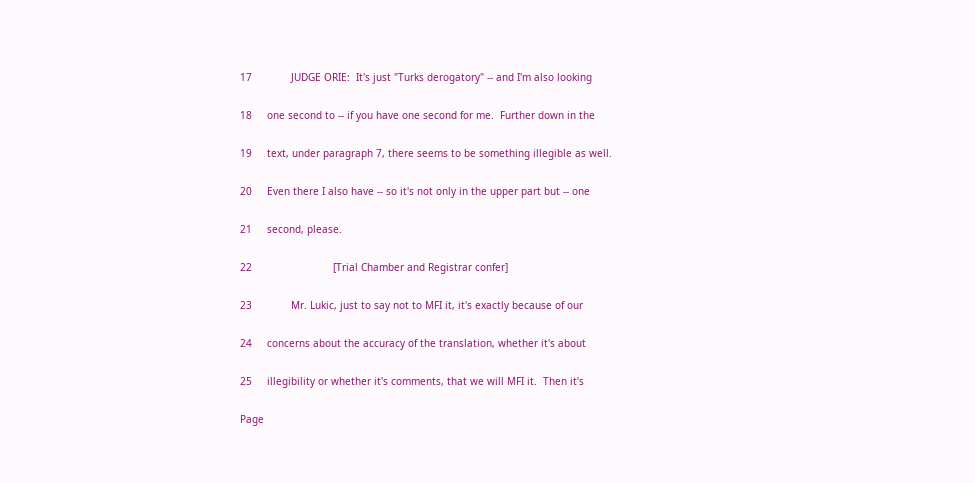17             JUDGE ORIE:  It's just "Turks derogatory" -- and I'm also looking

18     one second to -- if you have one second for me.  Further down in the

19     text, under paragraph 7, there seems to be something illegible as well.

20     Even there I also have -- so it's not only in the upper part but -- one

21     second, please.

22                           [Trial Chamber and Registrar confer]

23             Mr. Lukic, just to say not to MFI it, it's exactly because of our

24     concerns about the accuracy of the translation, whether it's about

25     illegibility or whether it's comments, that we will MFI it.  Then it's

Page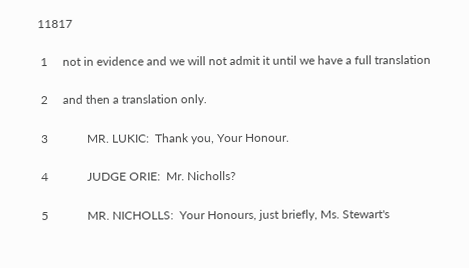11817

 1     not in evidence and we will not admit it until we have a full translation

 2     and then a translation only.

 3             MR. LUKIC:  Thank you, Your Honour.

 4             JUDGE ORIE:  Mr. Nicholls?

 5             MR. NICHOLLS:  Your Honours, just briefly, Ms. Stewart's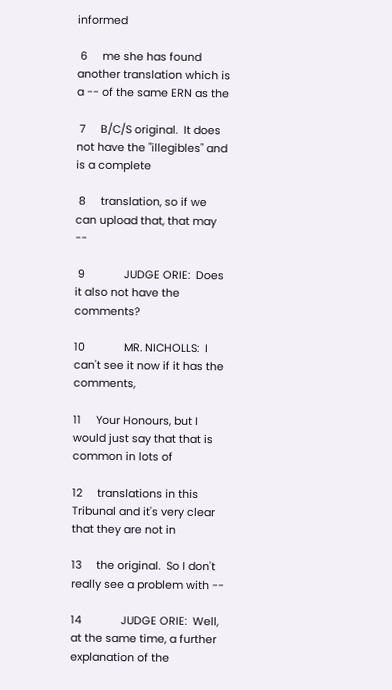informed

 6     me she has found another translation which is a -- of the same ERN as the

 7     B/C/S original.  It does not have the "illegibles" and is a complete

 8     translation, so if we can upload that, that may --

 9             JUDGE ORIE:  Does it also not have the comments?

10             MR. NICHOLLS:  I can't see it now if it has the comments,

11     Your Honours, but I would just say that that is common in lots of

12     translations in this Tribunal and it's very clear that they are not in

13     the original.  So I don't really see a problem with --

14             JUDGE ORIE:  Well, at the same time, a further explanation of the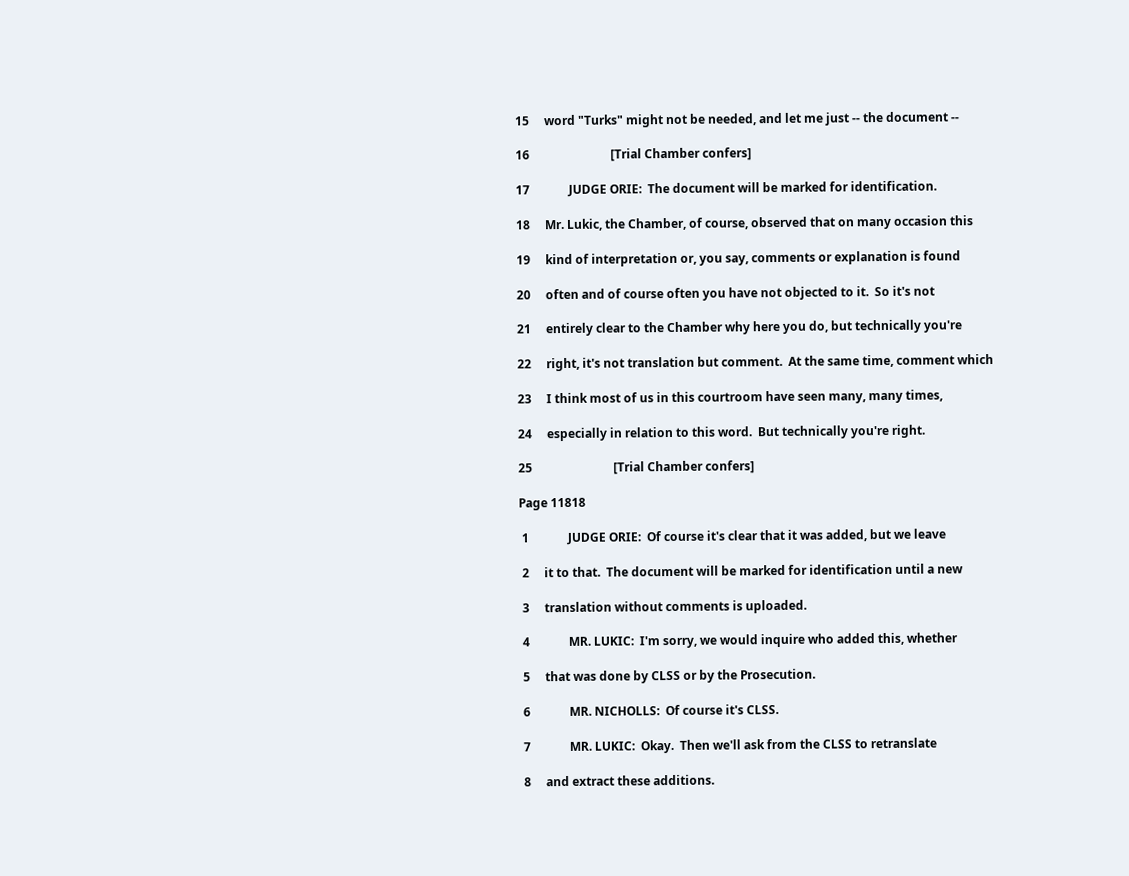15     word "Turks" might not be needed, and let me just -- the document --

16                           [Trial Chamber confers]

17             JUDGE ORIE:  The document will be marked for identification.

18     Mr. Lukic, the Chamber, of course, observed that on many occasion this

19     kind of interpretation or, you say, comments or explanation is found

20     often and of course often you have not objected to it.  So it's not

21     entirely clear to the Chamber why here you do, but technically you're

22     right, it's not translation but comment.  At the same time, comment which

23     I think most of us in this courtroom have seen many, many times,

24     especially in relation to this word.  But technically you're right.

25                           [Trial Chamber confers]

Page 11818

 1             JUDGE ORIE:  Of course it's clear that it was added, but we leave

 2     it to that.  The document will be marked for identification until a new

 3     translation without comments is uploaded.

 4             MR. LUKIC:  I'm sorry, we would inquire who added this, whether

 5     that was done by CLSS or by the Prosecution.

 6             MR. NICHOLLS:  Of course it's CLSS.

 7             MR. LUKIC:  Okay.  Then we'll ask from the CLSS to retranslate

 8     and extract these additions.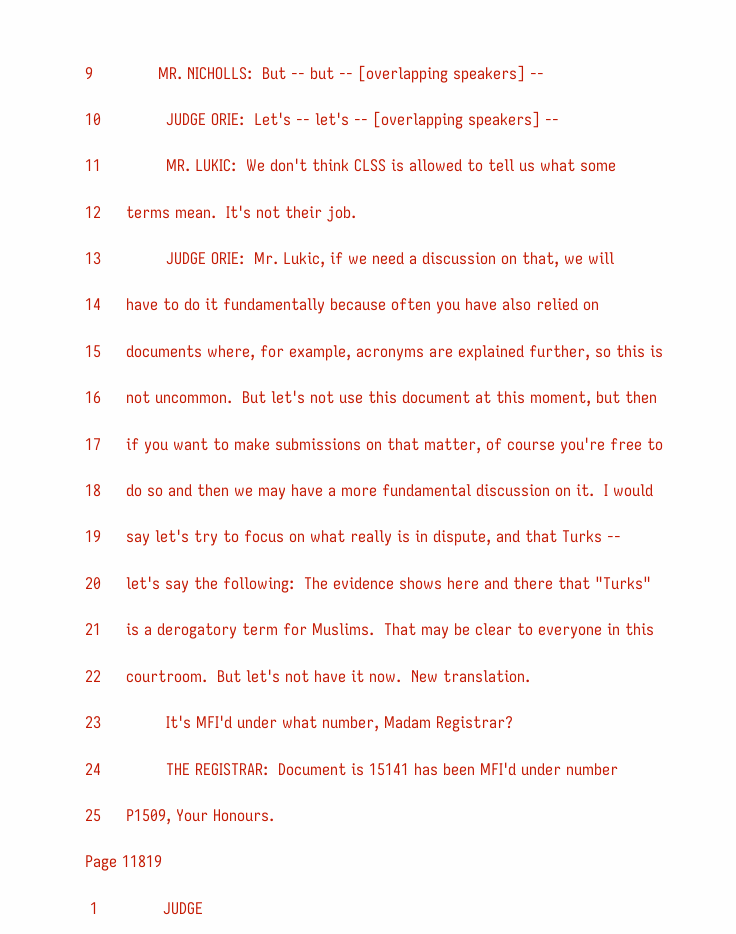9             MR. NICHOLLS:  But -- but -- [overlapping speakers] --

10             JUDGE ORIE:  Let's -- let's -- [overlapping speakers] --

11             MR. LUKIC:  We don't think CLSS is allowed to tell us what some

12     terms mean.  It's not their job.

13             JUDGE ORIE:  Mr. Lukic, if we need a discussion on that, we will

14     have to do it fundamentally because often you have also relied on

15     documents where, for example, acronyms are explained further, so this is

16     not uncommon.  But let's not use this document at this moment, but then

17     if you want to make submissions on that matter, of course you're free to

18     do so and then we may have a more fundamental discussion on it.  I would

19     say let's try to focus on what really is in dispute, and that Turks --

20     let's say the following:  The evidence shows here and there that "Turks"

21     is a derogatory term for Muslims.  That may be clear to everyone in this

22     courtroom.  But let's not have it now.  New translation.

23             It's MFI'd under what number, Madam Registrar?

24             THE REGISTRAR:  Document is 15141 has been MFI'd under number

25     P1509, Your Honours.

Page 11819

 1             JUDGE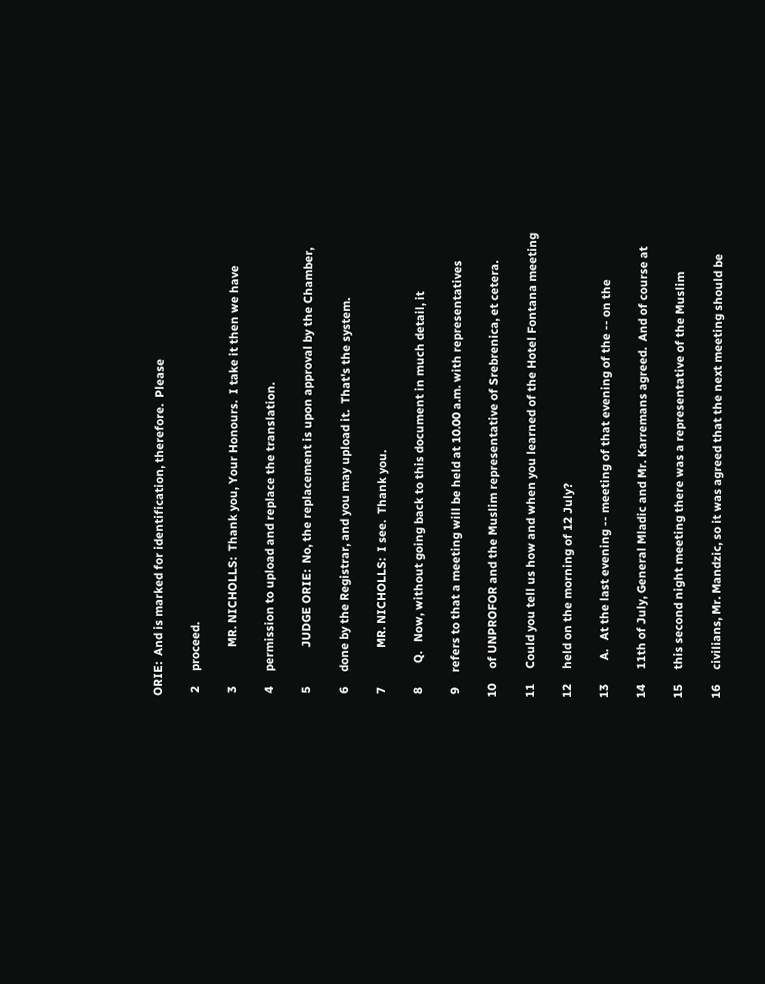ORIE:  And is marked for identification, therefore.  Please

 2     proceed.

 3             MR. NICHOLLS:  Thank you, Your Honours.  I take it then we have

 4     permission to upload and replace the translation.

 5             JUDGE ORIE:  No, the replacement is upon approval by the Chamber,

 6     done by the Registrar, and you may upload it.  That's the system.

 7             MR. NICHOLLS:  I see.  Thank you.

 8        Q.   Now, without going back to this document in much detail, it

 9     refers to that a meeting will be held at 10.00 a.m. with representatives

10     of UNPROFOR and the Muslim representative of Srebrenica, et cetera.

11     Could you tell us how and when you learned of the Hotel Fontana meeting

12     held on the morning of 12 July?

13        A.   At the last evening -- meeting of that evening of the -- on the

14     11th of July, General Mladic and Mr. Karremans agreed.  And of course at

15     this second night meeting there was a representative of the Muslim

16     civilians, Mr. Mandzic, so it was agreed that the next meeting should be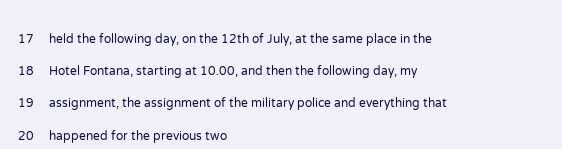17     held the following day, on the 12th of July, at the same place in the

18     Hotel Fontana, starting at 10.00, and then the following day, my

19     assignment, the assignment of the military police and everything that

20     happened for the previous two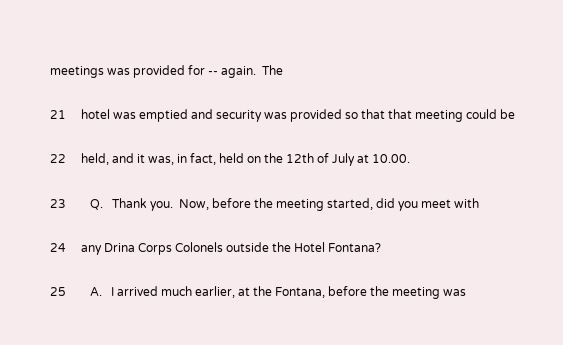meetings was provided for -- again.  The

21     hotel was emptied and security was provided so that that meeting could be

22     held, and it was, in fact, held on the 12th of July at 10.00.

23        Q.   Thank you.  Now, before the meeting started, did you meet with

24     any Drina Corps Colonels outside the Hotel Fontana?

25        A.   I arrived much earlier, at the Fontana, before the meeting was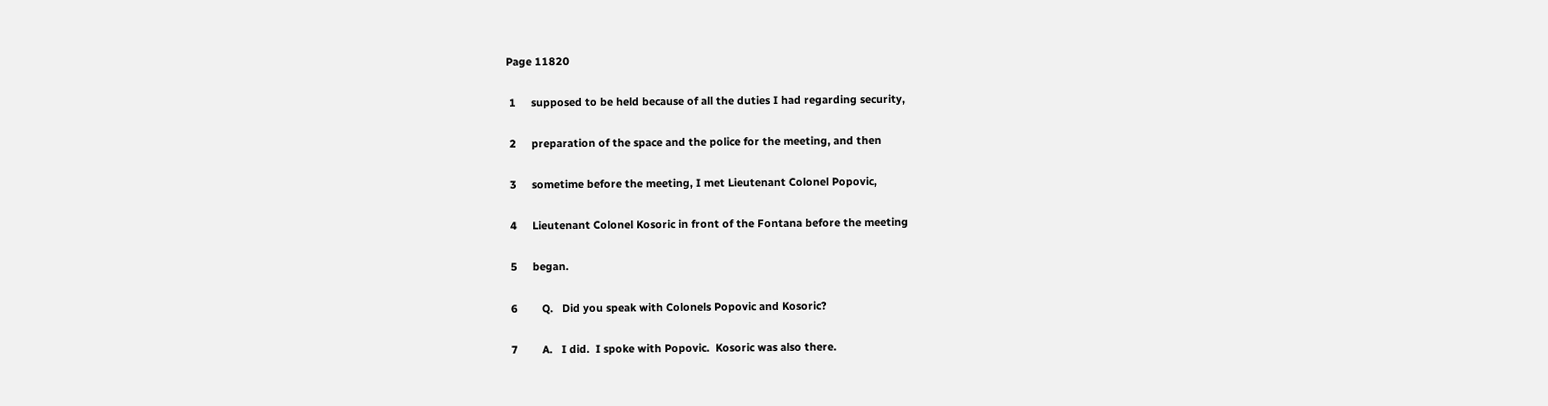Page 11820

 1     supposed to be held because of all the duties I had regarding security,

 2     preparation of the space and the police for the meeting, and then

 3     sometime before the meeting, I met Lieutenant Colonel Popovic,

 4     Lieutenant Colonel Kosoric in front of the Fontana before the meeting

 5     began.

 6        Q.   Did you speak with Colonels Popovic and Kosoric?

 7        A.   I did.  I spoke with Popovic.  Kosoric was also there.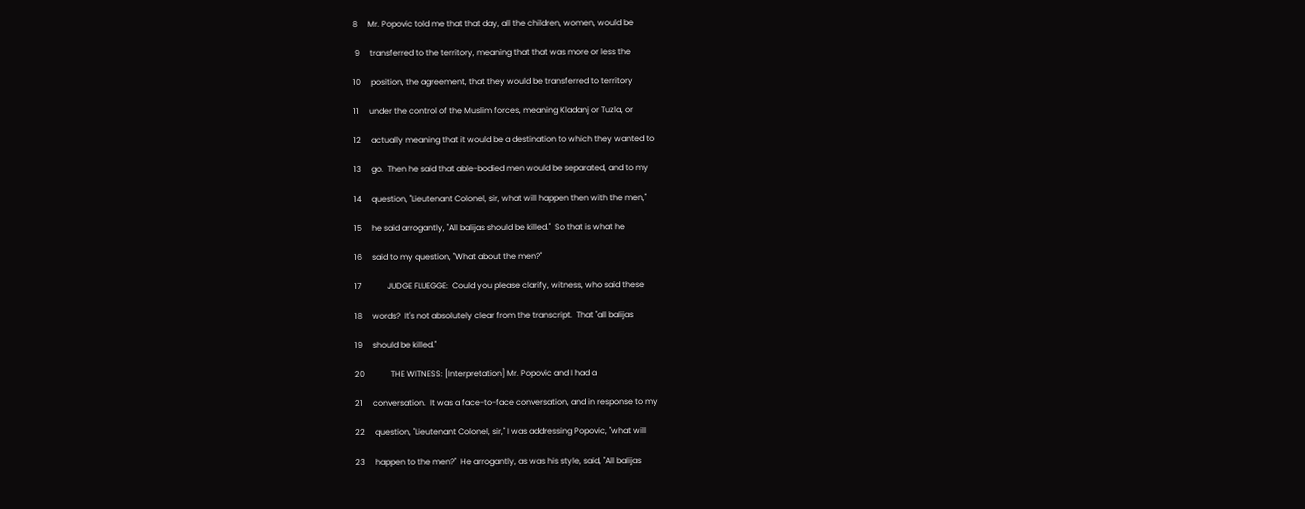8     Mr. Popovic told me that that day, all the children, women, would be

 9     transferred to the territory, meaning that that was more or less the

10     position, the agreement, that they would be transferred to territory

11     under the control of the Muslim forces, meaning Kladanj or Tuzla, or

12     actually meaning that it would be a destination to which they wanted to

13     go.  Then he said that able-bodied men would be separated, and to my

14     question, "Lieutenant Colonel, sir, what will happen then with the men,"

15     he said arrogantly, "All balijas should be killed."  So that is what he

16     said to my question, "What about the men?"

17             JUDGE FLUEGGE:  Could you please clarify, witness, who said these

18     words?  It's not absolutely clear from the transcript.  That "all balijas

19     should be killed."

20             THE WITNESS: [Interpretation] Mr. Popovic and I had a

21     conversation.  It was a face-to-face conversation, and in response to my

22     question, "Lieutenant Colonel, sir," I was addressing Popovic, "what will

23     happen to the men?"  He arrogantly, as was his style, said, "All balijas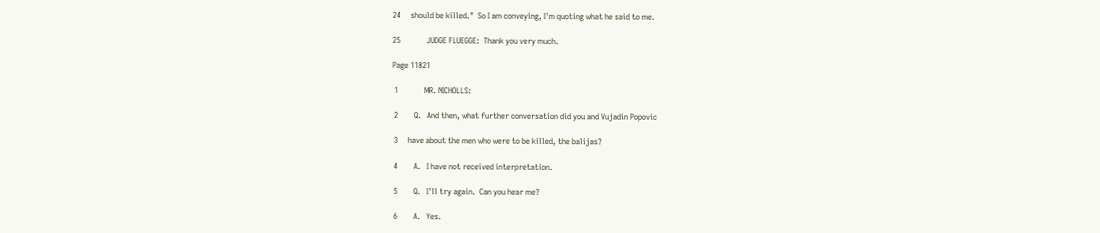24     should be killed."  So I am conveying, I'm quoting what he said to me.

25             JUDGE FLUEGGE:  Thank you very much.

Page 11821

 1             MR. NICHOLLS:

 2        Q.   And then, what further conversation did you and Vujadin Popovic

 3     have about the men who were to be killed, the balijas?

 4        A.   I have not received interpretation.

 5        Q.   I'll try again.  Can you hear me?

 6        A.   Yes.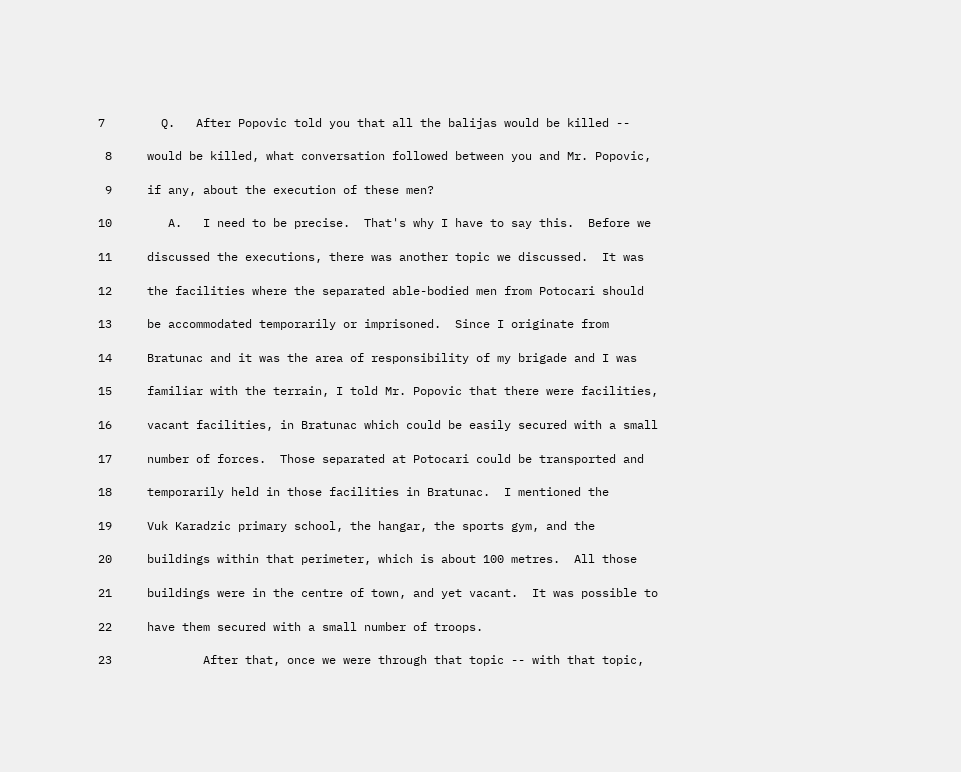7        Q.   After Popovic told you that all the balijas would be killed --

 8     would be killed, what conversation followed between you and Mr. Popovic,

 9     if any, about the execution of these men?

10        A.   I need to be precise.  That's why I have to say this.  Before we

11     discussed the executions, there was another topic we discussed.  It was

12     the facilities where the separated able-bodied men from Potocari should

13     be accommodated temporarily or imprisoned.  Since I originate from

14     Bratunac and it was the area of responsibility of my brigade and I was

15     familiar with the terrain, I told Mr. Popovic that there were facilities,

16     vacant facilities, in Bratunac which could be easily secured with a small

17     number of forces.  Those separated at Potocari could be transported and

18     temporarily held in those facilities in Bratunac.  I mentioned the

19     Vuk Karadzic primary school, the hangar, the sports gym, and the

20     buildings within that perimeter, which is about 100 metres.  All those

21     buildings were in the centre of town, and yet vacant.  It was possible to

22     have them secured with a small number of troops.

23             After that, once we were through that topic -- with that topic,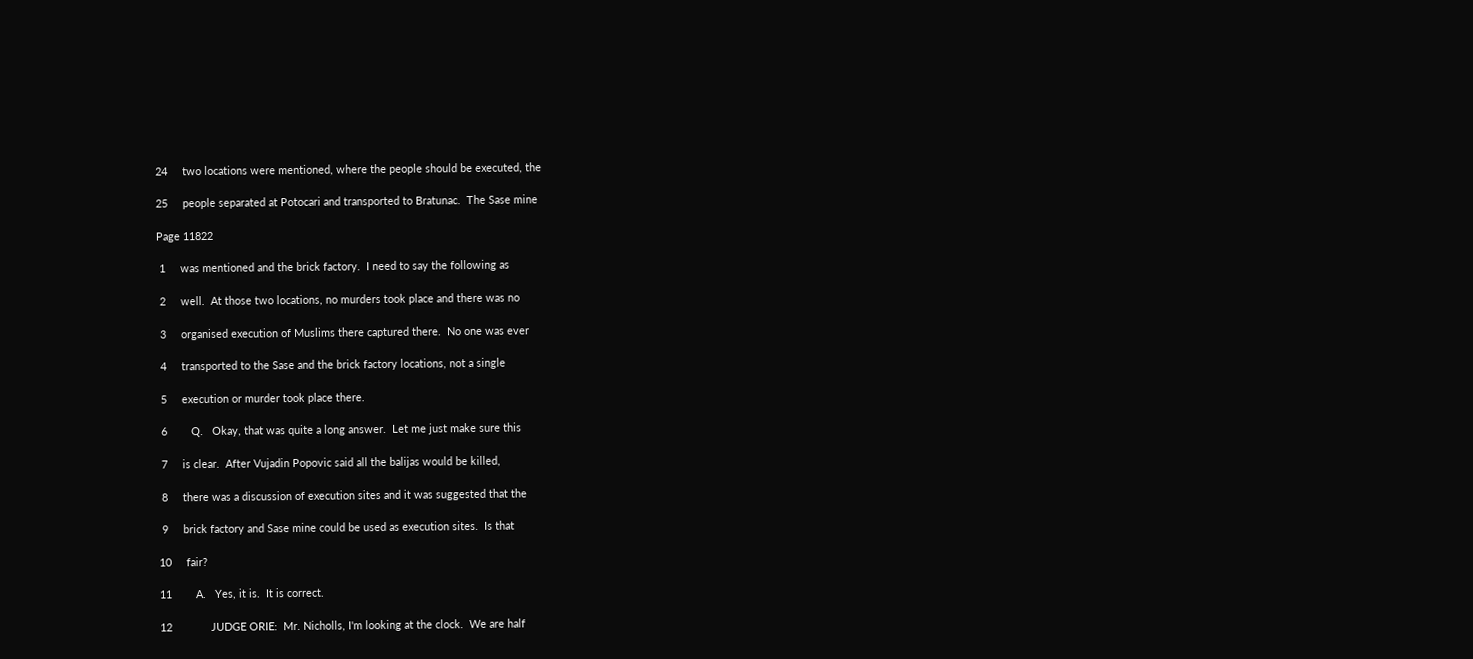24     two locations were mentioned, where the people should be executed, the

25     people separated at Potocari and transported to Bratunac.  The Sase mine

Page 11822

 1     was mentioned and the brick factory.  I need to say the following as

 2     well.  At those two locations, no murders took place and there was no

 3     organised execution of Muslims there captured there.  No one was ever

 4     transported to the Sase and the brick factory locations, not a single

 5     execution or murder took place there.

 6        Q.   Okay, that was quite a long answer.  Let me just make sure this

 7     is clear.  After Vujadin Popovic said all the balijas would be killed,

 8     there was a discussion of execution sites and it was suggested that the

 9     brick factory and Sase mine could be used as execution sites.  Is that

10     fair?

11        A.   Yes, it is.  It is correct.

12             JUDGE ORIE:  Mr. Nicholls, I'm looking at the clock.  We are half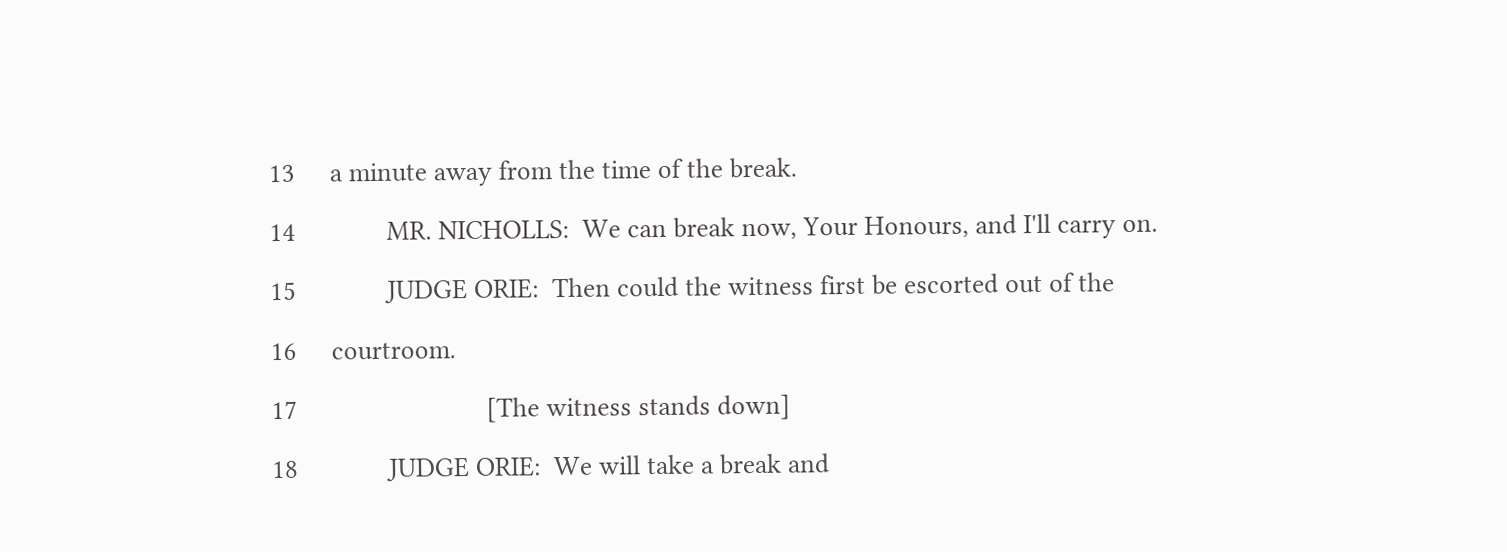13     a minute away from the time of the break.

14             MR. NICHOLLS:  We can break now, Your Honours, and I'll carry on.

15             JUDGE ORIE:  Then could the witness first be escorted out of the

16     courtroom.

17                           [The witness stands down]

18             JUDGE ORIE:  We will take a break and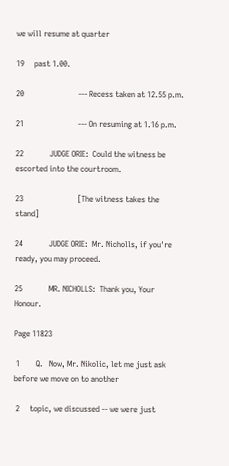we will resume at quarter

19     past 1.00.

20                           --- Recess taken at 12.55 p.m.

21                           --- On resuming at 1.16 p.m.

22             JUDGE ORIE:  Could the witness be escorted into the courtroom.

23                           [The witness takes the stand]

24             JUDGE ORIE:  Mr. Nicholls, if you're ready, you may proceed.

25             MR. NICHOLLS:  Thank you, Your Honour.

Page 11823

 1        Q.   Now, Mr. Nikolic, let me just ask before we move on to another

 2     topic, we discussed -- we were just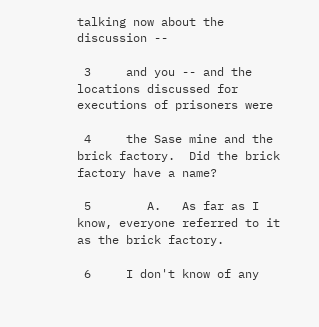talking now about the discussion --

 3     and you -- and the locations discussed for executions of prisoners were

 4     the Sase mine and the brick factory.  Did the brick factory have a name?

 5        A.   As far as I know, everyone referred to it as the brick factory.

 6     I don't know of any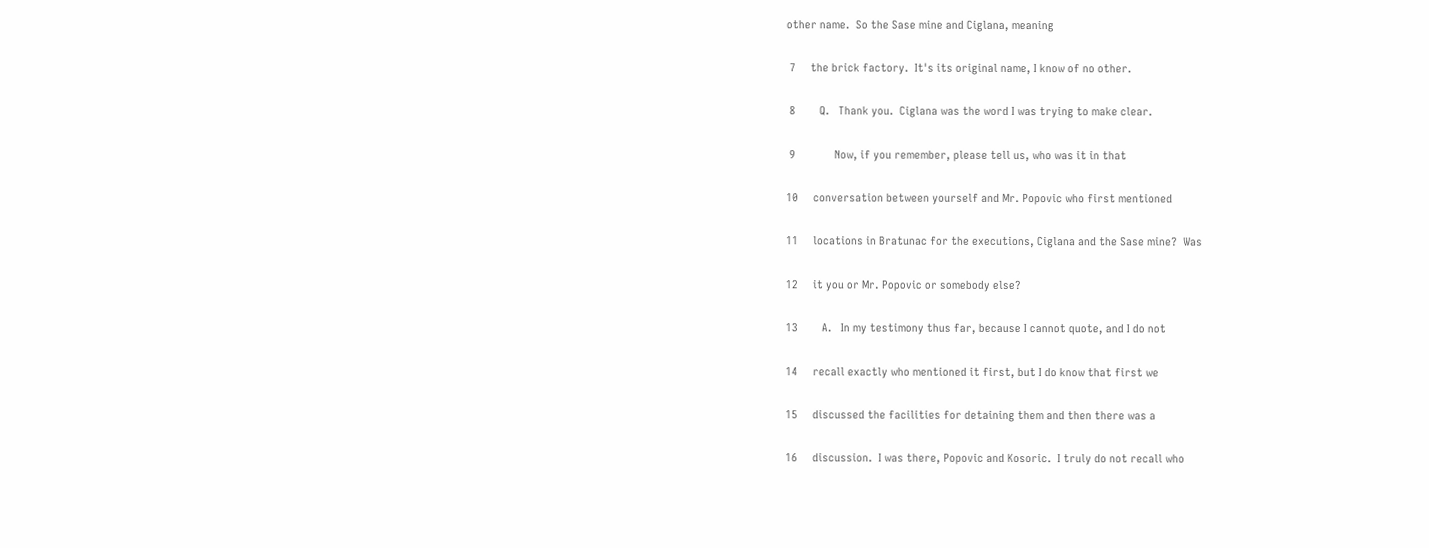other name.  So the Sase mine and Ciglana, meaning

 7     the brick factory.  It's its original name, I know of no other.

 8        Q.   Thank you.  Ciglana was the word I was trying to make clear.

 9             Now, if you remember, please tell us, who was it in that

10     conversation between yourself and Mr. Popovic who first mentioned

11     locations in Bratunac for the executions, Ciglana and the Sase mine?  Was

12     it you or Mr. Popovic or somebody else?

13        A.   In my testimony thus far, because I cannot quote, and I do not

14     recall exactly who mentioned it first, but I do know that first we

15     discussed the facilities for detaining them and then there was a

16     discussion.  I was there, Popovic and Kosoric.  I truly do not recall who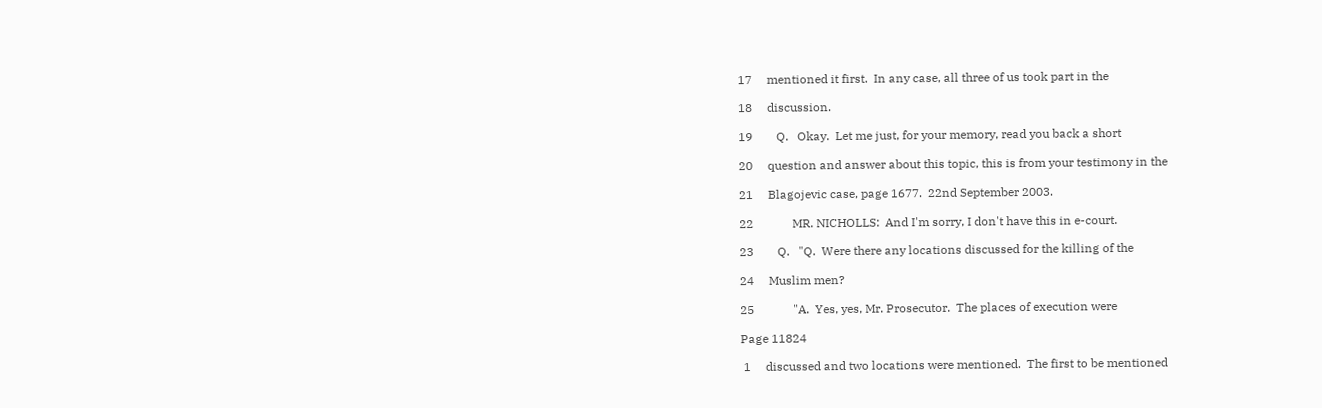17     mentioned it first.  In any case, all three of us took part in the

18     discussion.

19        Q.   Okay.  Let me just, for your memory, read you back a short

20     question and answer about this topic, this is from your testimony in the

21     Blagojevic case, page 1677.  22nd September 2003.

22             MR. NICHOLLS:  And I'm sorry, I don't have this in e-court.

23        Q.   "Q.  Were there any locations discussed for the killing of the

24     Muslim men?

25             "A.  Yes, yes, Mr. Prosecutor.  The places of execution were

Page 11824

 1     discussed and two locations were mentioned.  The first to be mentioned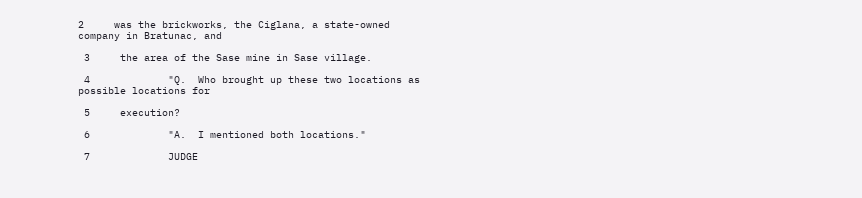2     was the brickworks, the Ciglana, a state-owned company in Bratunac, and

 3     the area of the Sase mine in Sase village.

 4             "Q.  Who brought up these two locations as possible locations for

 5     execution?

 6             "A.  I mentioned both locations."

 7             JUDGE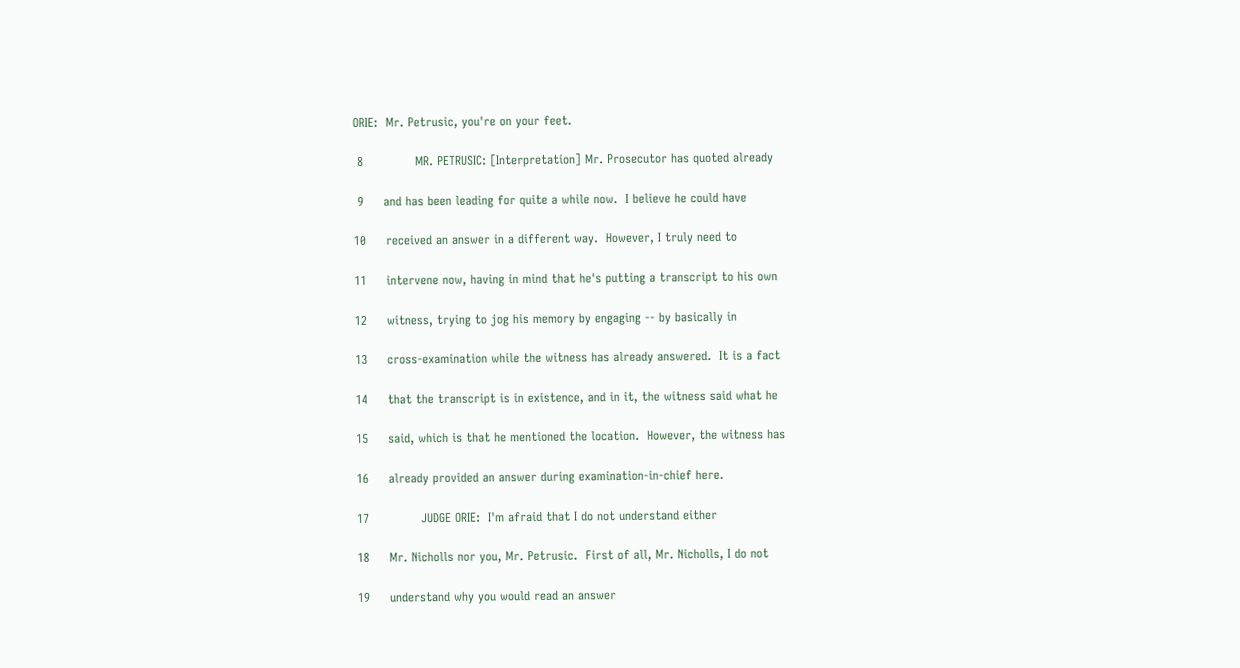ORIE:  Mr. Petrusic, you're on your feet.

 8             MR. PETRUSIC: [Interpretation] Mr. Prosecutor has quoted already

 9     and has been leading for quite a while now.  I believe he could have

10     received an answer in a different way.  However, I truly need to

11     intervene now, having in mind that he's putting a transcript to his own

12     witness, trying to jog his memory by engaging -- by basically in

13     cross-examination while the witness has already answered.  It is a fact

14     that the transcript is in existence, and in it, the witness said what he

15     said, which is that he mentioned the location.  However, the witness has

16     already provided an answer during examination-in-chief here.

17             JUDGE ORIE:  I'm afraid that I do not understand either

18     Mr. Nicholls nor you, Mr. Petrusic.  First of all, Mr. Nicholls, I do not

19     understand why you would read an answer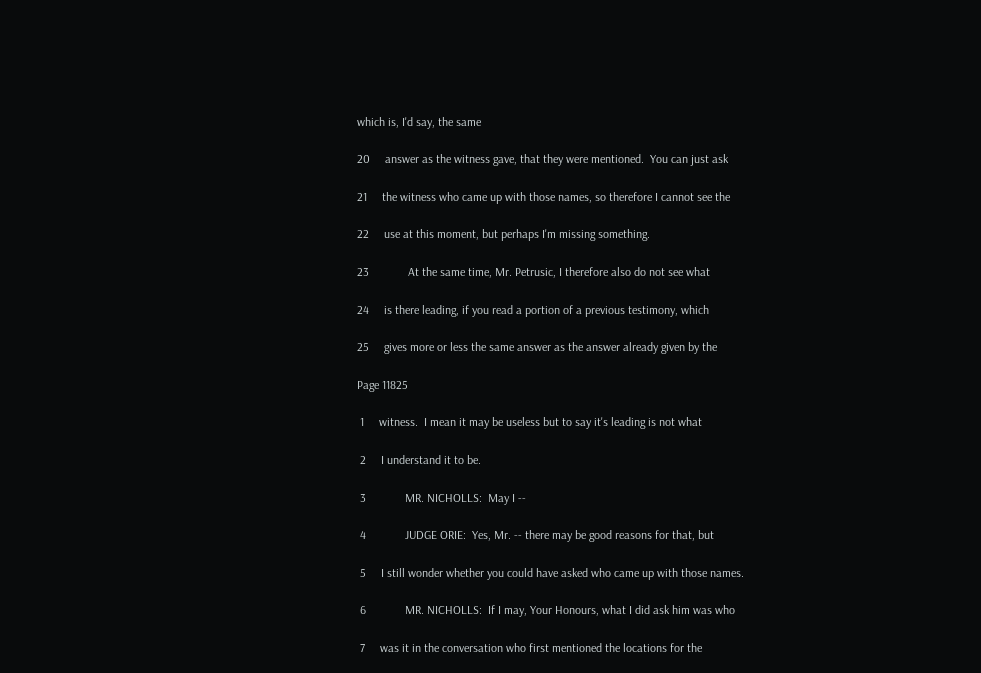which is, I'd say, the same

20     answer as the witness gave, that they were mentioned.  You can just ask

21     the witness who came up with those names, so therefore I cannot see the

22     use at this moment, but perhaps I'm missing something.

23             At the same time, Mr. Petrusic, I therefore also do not see what

24     is there leading, if you read a portion of a previous testimony, which

25     gives more or less the same answer as the answer already given by the

Page 11825

 1     witness.  I mean it may be useless but to say it's leading is not what

 2     I understand it to be.

 3             MR. NICHOLLS:  May I --

 4             JUDGE ORIE:  Yes, Mr. -- there may be good reasons for that, but

 5     I still wonder whether you could have asked who came up with those names.

 6             MR. NICHOLLS:  If I may, Your Honours, what I did ask him was who

 7     was it in the conversation who first mentioned the locations for the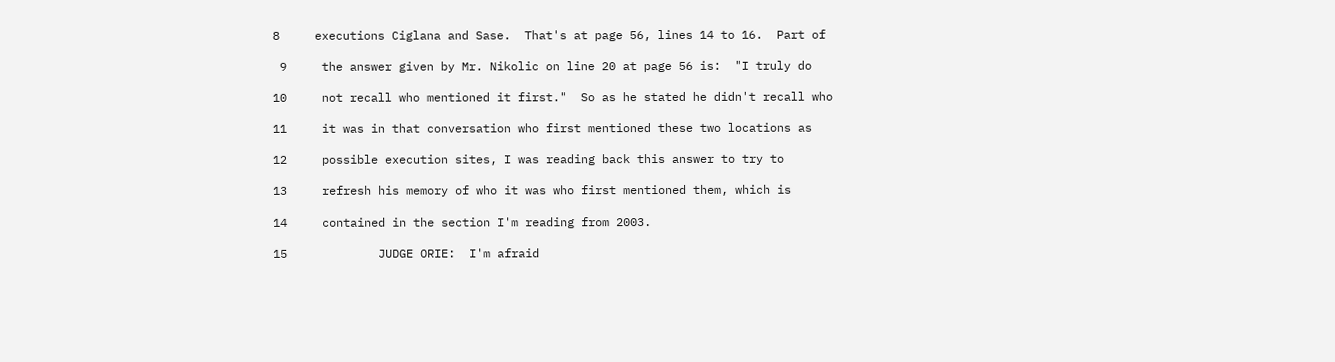8     executions Ciglana and Sase.  That's at page 56, lines 14 to 16.  Part of

 9     the answer given by Mr. Nikolic on line 20 at page 56 is:  "I truly do

10     not recall who mentioned it first."  So as he stated he didn't recall who

11     it was in that conversation who first mentioned these two locations as

12     possible execution sites, I was reading back this answer to try to

13     refresh his memory of who it was who first mentioned them, which is

14     contained in the section I'm reading from 2003.

15             JUDGE ORIE:  I'm afraid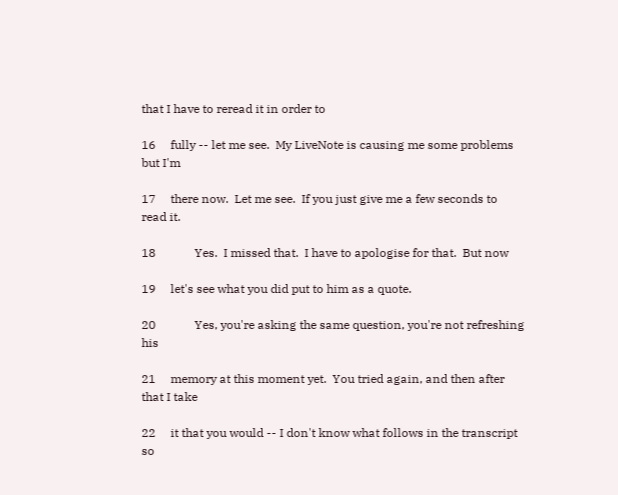that I have to reread it in order to

16     fully -- let me see.  My LiveNote is causing me some problems but I'm

17     there now.  Let me see.  If you just give me a few seconds to read it.

18             Yes.  I missed that.  I have to apologise for that.  But now

19     let's see what you did put to him as a quote.

20             Yes, you're asking the same question, you're not refreshing his

21     memory at this moment yet.  You tried again, and then after that I take

22     it that you would -- I don't know what follows in the transcript so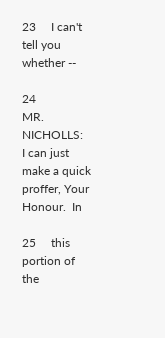23     I can't tell you whether --

24             MR. NICHOLLS:  I can just make a quick proffer, Your Honour.  In

25     this portion of the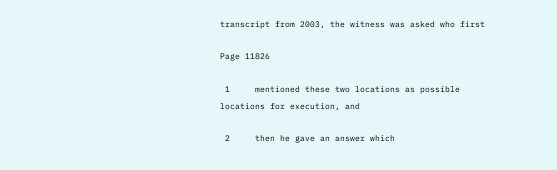transcript from 2003, the witness was asked who first

Page 11826

 1     mentioned these two locations as possible locations for execution, and

 2     then he gave an answer which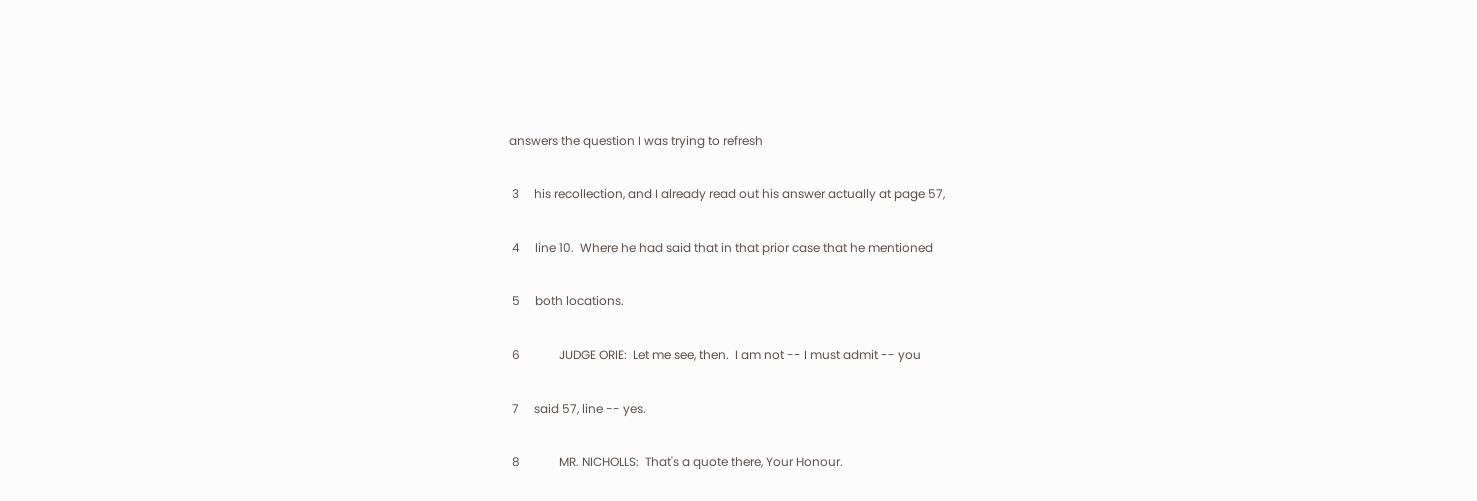answers the question I was trying to refresh

 3     his recollection, and I already read out his answer actually at page 57,

 4     line 10.  Where he had said that in that prior case that he mentioned

 5     both locations.

 6             JUDGE ORIE:  Let me see, then.  I am not -- I must admit -- you

 7     said 57, line -- yes.

 8             MR. NICHOLLS:  That's a quote there, Your Honour.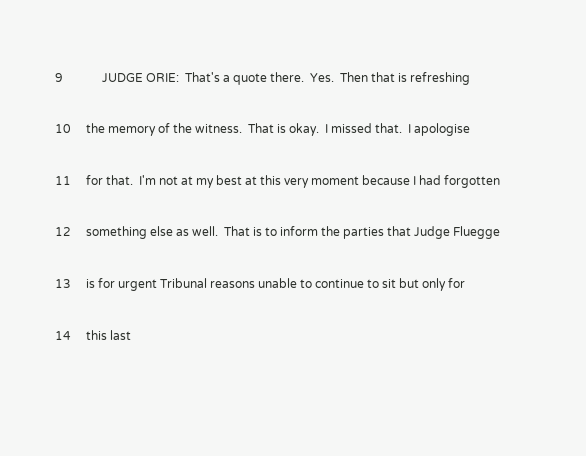9             JUDGE ORIE:  That's a quote there.  Yes.  Then that is refreshing

10     the memory of the witness.  That is okay.  I missed that.  I apologise

11     for that.  I'm not at my best at this very moment because I had forgotten

12     something else as well.  That is to inform the parties that Judge Fluegge

13     is for urgent Tribunal reasons unable to continue to sit but only for

14     this last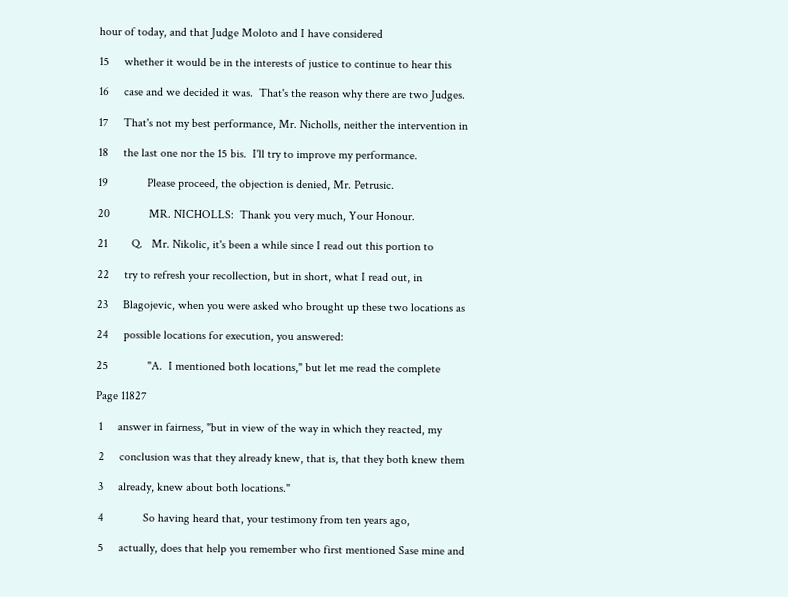hour of today, and that Judge Moloto and I have considered

15     whether it would be in the interests of justice to continue to hear this

16     case and we decided it was.  That's the reason why there are two Judges.

17     That's not my best performance, Mr. Nicholls, neither the intervention in

18     the last one nor the 15 bis.  I'll try to improve my performance.

19             Please proceed, the objection is denied, Mr. Petrusic.

20             MR. NICHOLLS:  Thank you very much, Your Honour.

21        Q.   Mr. Nikolic, it's been a while since I read out this portion to

22     try to refresh your recollection, but in short, what I read out, in

23     Blagojevic, when you were asked who brought up these two locations as

24     possible locations for execution, you answered:

25             "A.  I mentioned both locations," but let me read the complete

Page 11827

 1     answer in fairness, "but in view of the way in which they reacted, my

 2     conclusion was that they already knew, that is, that they both knew them

 3     already, knew about both locations."

 4             So having heard that, your testimony from ten years ago,

 5     actually, does that help you remember who first mentioned Sase mine and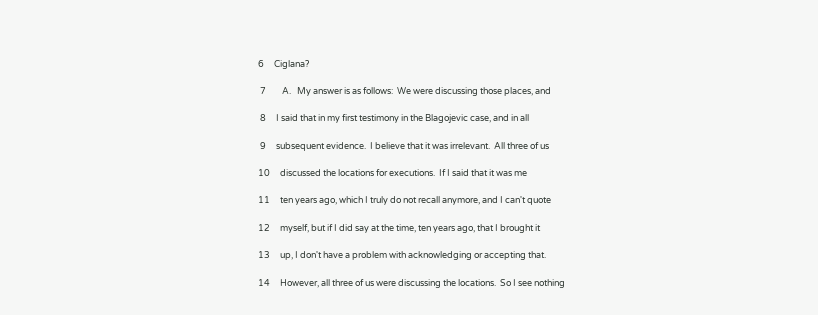6     Ciglana?

 7        A.   My answer is as follows:  We were discussing those places, and

 8     I said that in my first testimony in the Blagojevic case, and in all

 9     subsequent evidence.  I believe that it was irrelevant.  All three of us

10     discussed the locations for executions.  If I said that it was me

11     ten years ago, which I truly do not recall anymore, and I can't quote

12     myself, but if I did say at the time, ten years ago, that I brought it

13     up, I don't have a problem with acknowledging or accepting that.

14     However, all three of us were discussing the locations.  So I see nothing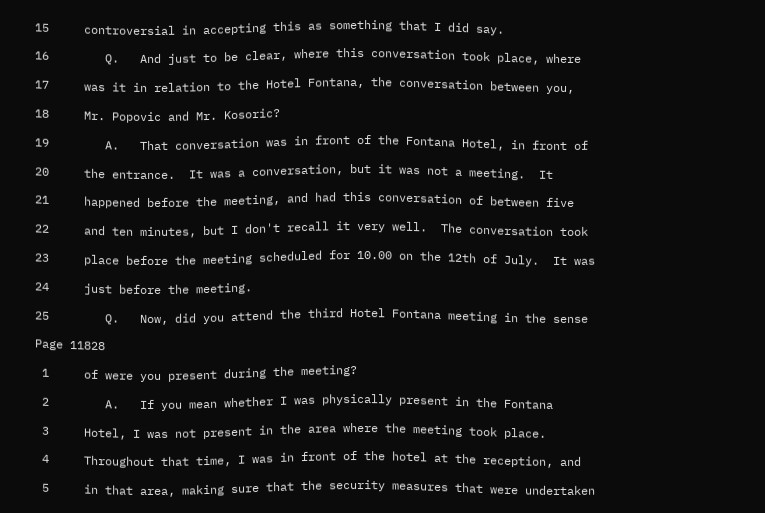15     controversial in accepting this as something that I did say.

16        Q.   And just to be clear, where this conversation took place, where

17     was it in relation to the Hotel Fontana, the conversation between you,

18     Mr. Popovic and Mr. Kosoric?

19        A.   That conversation was in front of the Fontana Hotel, in front of

20     the entrance.  It was a conversation, but it was not a meeting.  It

21     happened before the meeting, and had this conversation of between five

22     and ten minutes, but I don't recall it very well.  The conversation took

23     place before the meeting scheduled for 10.00 on the 12th of July.  It was

24     just before the meeting.

25        Q.   Now, did you attend the third Hotel Fontana meeting in the sense

Page 11828

 1     of were you present during the meeting?

 2        A.   If you mean whether I was physically present in the Fontana

 3     Hotel, I was not present in the area where the meeting took place.

 4     Throughout that time, I was in front of the hotel at the reception, and

 5     in that area, making sure that the security measures that were undertaken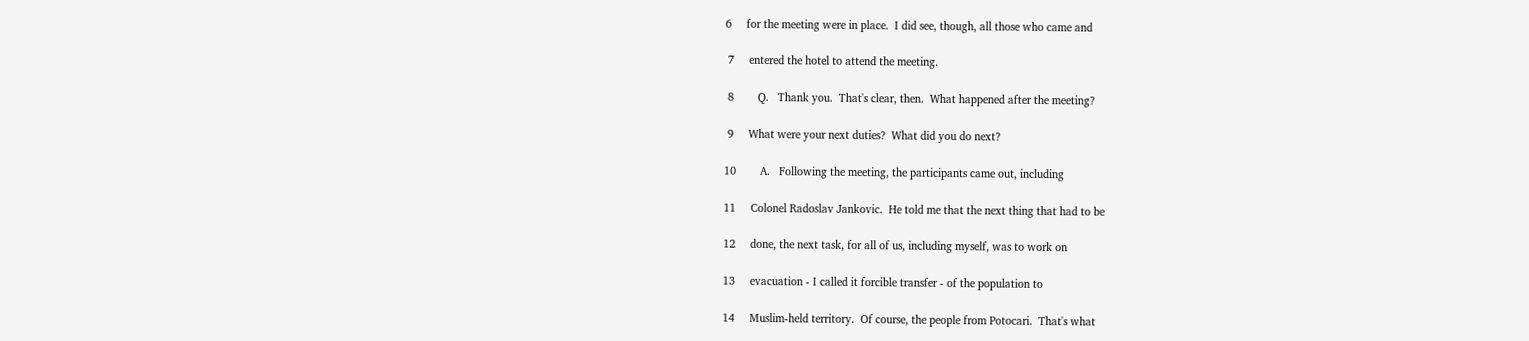6     for the meeting were in place.  I did see, though, all those who came and

 7     entered the hotel to attend the meeting.

 8        Q.   Thank you.  That's clear, then.  What happened after the meeting?

 9     What were your next duties?  What did you do next?

10        A.   Following the meeting, the participants came out, including

11     Colonel Radoslav Jankovic.  He told me that the next thing that had to be

12     done, the next task, for all of us, including myself, was to work on

13     evacuation - I called it forcible transfer - of the population to

14     Muslim-held territory.  Of course, the people from Potocari.  That's what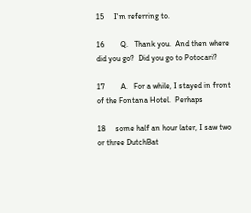15     I'm referring to.

16        Q.   Thank you.  And then where did you go?  Did you go to Potocari?

17        A.   For a while, I stayed in front of the Fontana Hotel.  Perhaps

18     some half an hour later, I saw two or three DutchBat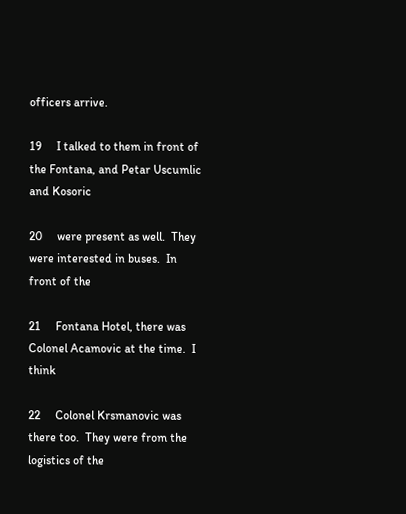officers arrive.

19     I talked to them in front of the Fontana, and Petar Uscumlic and Kosoric

20     were present as well.  They were interested in buses.  In front of the

21     Fontana Hotel, there was Colonel Acamovic at the time.  I think

22     Colonel Krsmanovic was there too.  They were from the logistics of the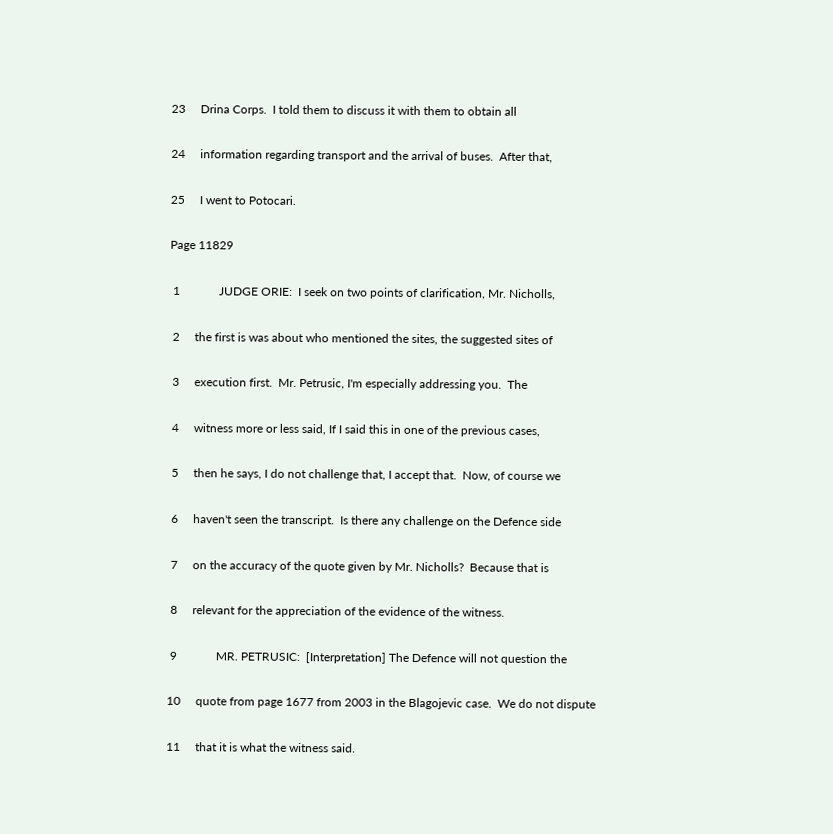23     Drina Corps.  I told them to discuss it with them to obtain all

24     information regarding transport and the arrival of buses.  After that,

25     I went to Potocari.

Page 11829

 1             JUDGE ORIE:  I seek on two points of clarification, Mr. Nicholls,

 2     the first is was about who mentioned the sites, the suggested sites of

 3     execution first.  Mr. Petrusic, I'm especially addressing you.  The

 4     witness more or less said, If I said this in one of the previous cases,

 5     then he says, I do not challenge that, I accept that.  Now, of course we

 6     haven't seen the transcript.  Is there any challenge on the Defence side

 7     on the accuracy of the quote given by Mr. Nicholls?  Because that is

 8     relevant for the appreciation of the evidence of the witness.

 9             MR. PETRUSIC:  [Interpretation] The Defence will not question the

10     quote from page 1677 from 2003 in the Blagojevic case.  We do not dispute

11     that it is what the witness said.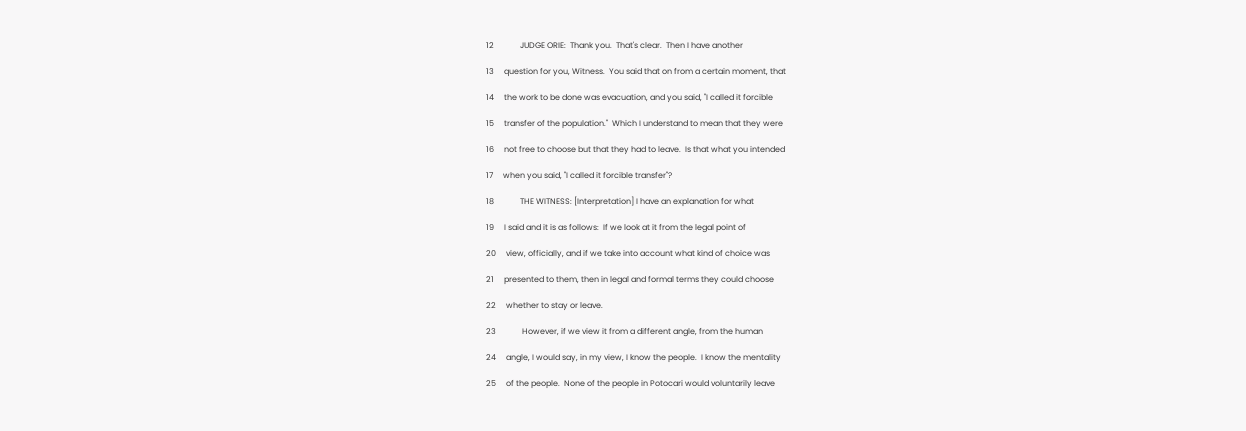12             JUDGE ORIE:  Thank you.  That's clear.  Then I have another

13     question for you, Witness.  You said that on from a certain moment, that

14     the work to be done was evacuation, and you said, "I called it forcible

15     transfer of the population."  Which I understand to mean that they were

16     not free to choose but that they had to leave.  Is that what you intended

17     when you said, "I called it forcible transfer"?

18             THE WITNESS: [Interpretation] I have an explanation for what

19     I said and it is as follows:  If we look at it from the legal point of

20     view, officially, and if we take into account what kind of choice was

21     presented to them, then in legal and formal terms they could choose

22     whether to stay or leave.

23             However, if we view it from a different angle, from the human

24     angle, I would say, in my view, I know the people.  I know the mentality

25     of the people.  None of the people in Potocari would voluntarily leave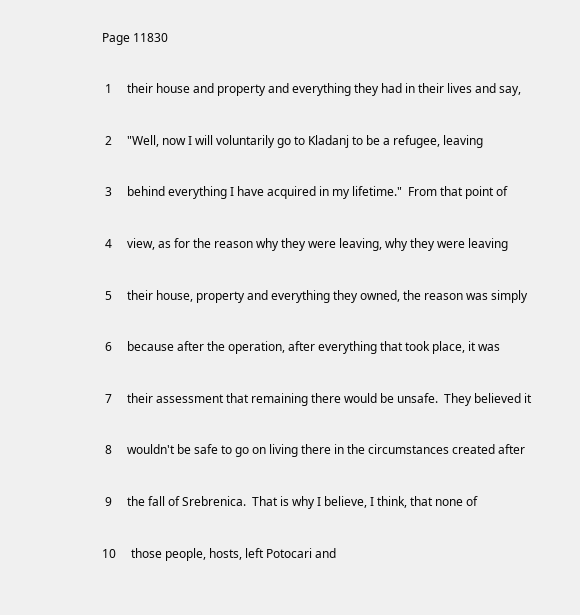Page 11830

 1     their house and property and everything they had in their lives and say,

 2     "Well, now I will voluntarily go to Kladanj to be a refugee, leaving

 3     behind everything I have acquired in my lifetime."  From that point of

 4     view, as for the reason why they were leaving, why they were leaving

 5     their house, property and everything they owned, the reason was simply

 6     because after the operation, after everything that took place, it was

 7     their assessment that remaining there would be unsafe.  They believed it

 8     wouldn't be safe to go on living there in the circumstances created after

 9     the fall of Srebrenica.  That is why I believe, I think, that none of

10     those people, hosts, left Potocari and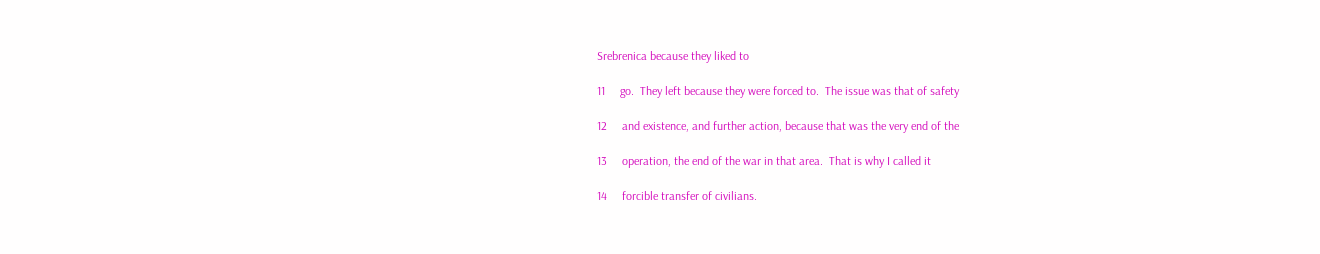Srebrenica because they liked to

11     go.  They left because they were forced to.  The issue was that of safety

12     and existence, and further action, because that was the very end of the

13     operation, the end of the war in that area.  That is why I called it

14     forcible transfer of civilians.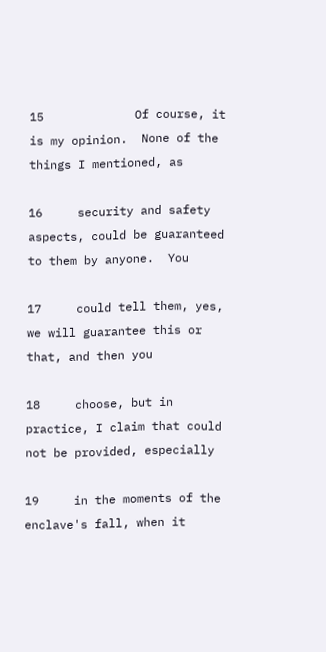15             Of course, it is my opinion.  None of the things I mentioned, as

16     security and safety aspects, could be guaranteed to them by anyone.  You

17     could tell them, yes, we will guarantee this or that, and then you

18     choose, but in practice, I claim that could not be provided, especially

19     in the moments of the enclave's fall, when it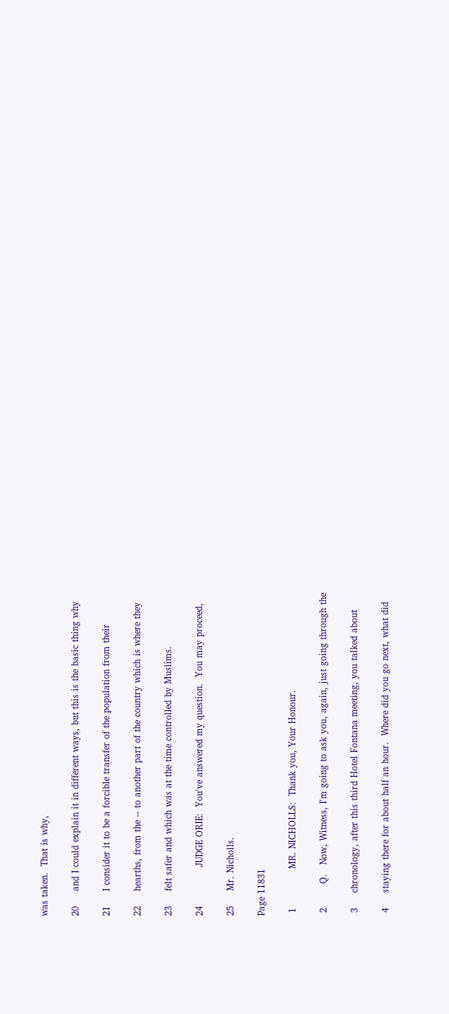was taken.  That is why,

20     and I could explain it in different ways, but this is the basic thing why

21     I consider it to be a forcible transfer of the population from their

22     hearths, from the -- to another part of the country which is where they

23     felt safer and which was at the time controlled by Muslims.

24             JUDGE ORIE:  You've answered my question.  You may proceed,

25     Mr. Nicholls.

Page 11831

 1             MR. NICHOLLS:  Thank you, Your Honour.

 2        Q.   Now, Witness, I'm going to ask you, again, just going through the

 3     chronology, after this third Hotel Fontana meeting, you talked about

 4     staying there for about half an hour.  Where did you go next, what did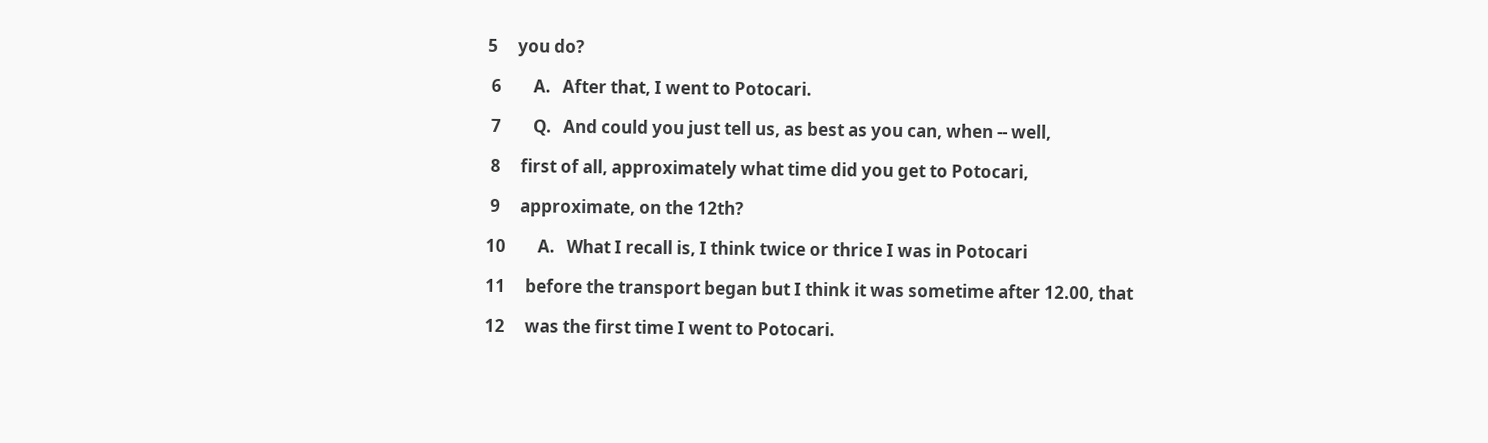5     you do?

 6        A.   After that, I went to Potocari.

 7        Q.   And could you just tell us, as best as you can, when -- well,

 8     first of all, approximately what time did you get to Potocari,

 9     approximate, on the 12th?

10        A.   What I recall is, I think twice or thrice I was in Potocari

11     before the transport began but I think it was sometime after 12.00, that

12     was the first time I went to Potocari.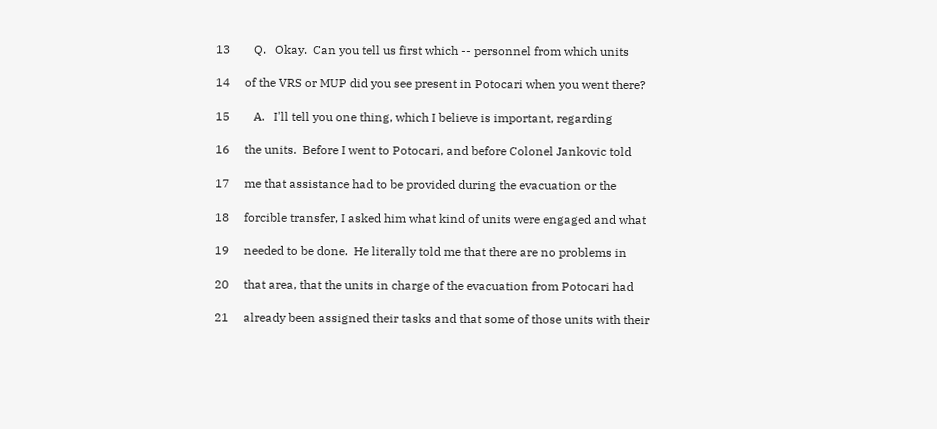13        Q.   Okay.  Can you tell us first which -- personnel from which units

14     of the VRS or MUP did you see present in Potocari when you went there?

15        A.   I'll tell you one thing, which I believe is important, regarding

16     the units.  Before I went to Potocari, and before Colonel Jankovic told

17     me that assistance had to be provided during the evacuation or the

18     forcible transfer, I asked him what kind of units were engaged and what

19     needed to be done.  He literally told me that there are no problems in

20     that area, that the units in charge of the evacuation from Potocari had

21     already been assigned their tasks and that some of those units with their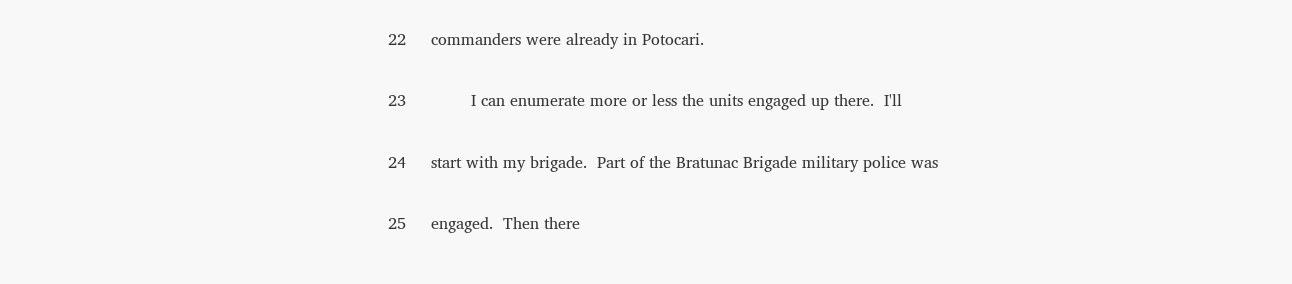22     commanders were already in Potocari.

23             I can enumerate more or less the units engaged up there.  I'll

24     start with my brigade.  Part of the Bratunac Brigade military police was

25     engaged.  Then there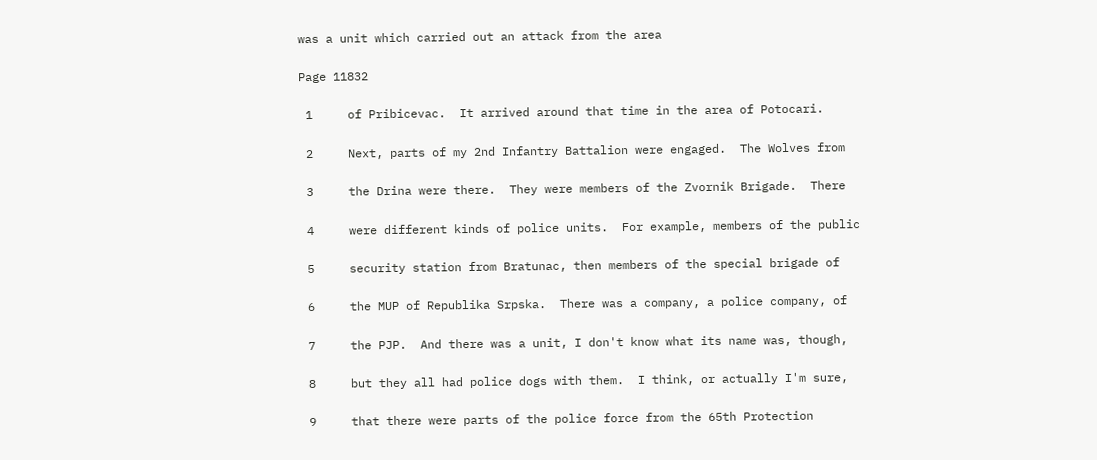was a unit which carried out an attack from the area

Page 11832

 1     of Pribicevac.  It arrived around that time in the area of Potocari.

 2     Next, parts of my 2nd Infantry Battalion were engaged.  The Wolves from

 3     the Drina were there.  They were members of the Zvornik Brigade.  There

 4     were different kinds of police units.  For example, members of the public

 5     security station from Bratunac, then members of the special brigade of

 6     the MUP of Republika Srpska.  There was a company, a police company, of

 7     the PJP.  And there was a unit, I don't know what its name was, though,

 8     but they all had police dogs with them.  I think, or actually I'm sure,

 9     that there were parts of the police force from the 65th Protection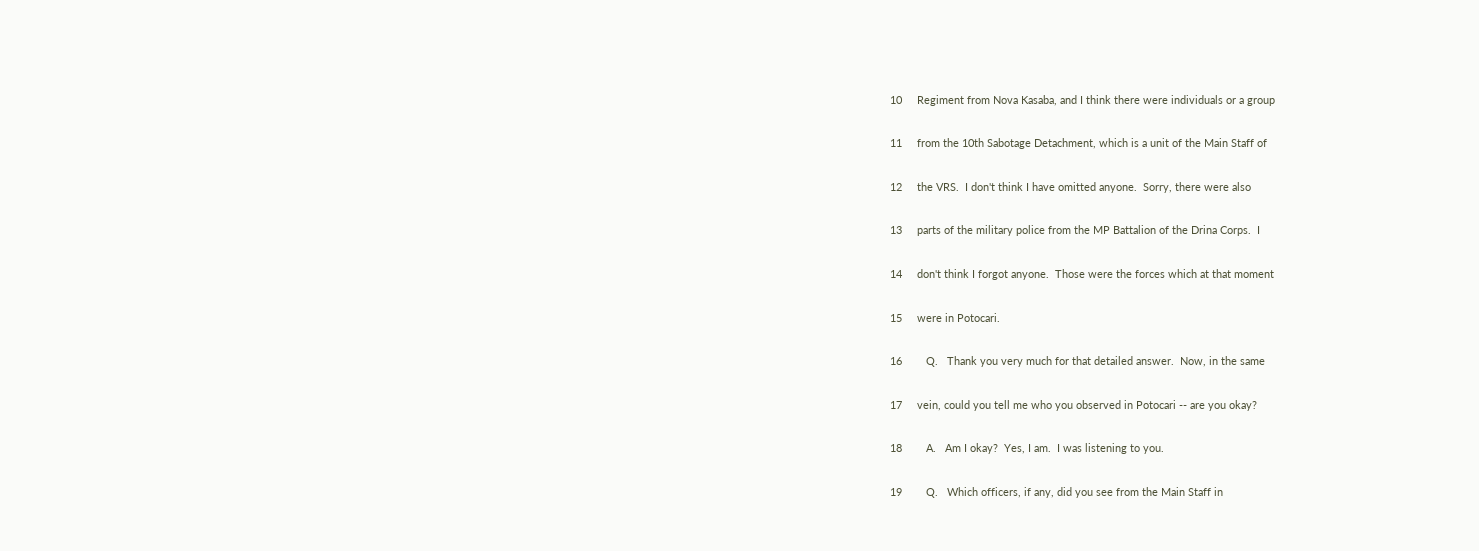10     Regiment from Nova Kasaba, and I think there were individuals or a group

11     from the 10th Sabotage Detachment, which is a unit of the Main Staff of

12     the VRS.  I don't think I have omitted anyone.  Sorry, there were also

13     parts of the military police from the MP Battalion of the Drina Corps.  I

14     don't think I forgot anyone.  Those were the forces which at that moment

15     were in Potocari.

16        Q.   Thank you very much for that detailed answer.  Now, in the same

17     vein, could you tell me who you observed in Potocari -- are you okay?

18        A.   Am I okay?  Yes, I am.  I was listening to you.

19        Q.   Which officers, if any, did you see from the Main Staff in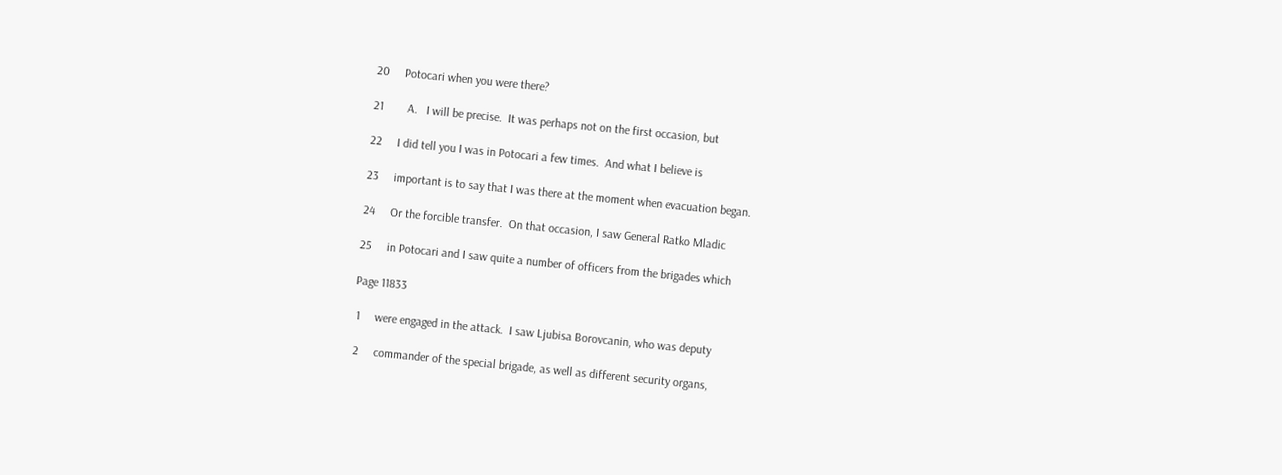20     Potocari when you were there?

21        A.   I will be precise.  It was perhaps not on the first occasion, but

22     I did tell you I was in Potocari a few times.  And what I believe is

23     important is to say that I was there at the moment when evacuation began.

24     Or the forcible transfer.  On that occasion, I saw General Ratko Mladic

25     in Potocari and I saw quite a number of officers from the brigades which

Page 11833

 1     were engaged in the attack.  I saw Ljubisa Borovcanin, who was deputy

 2     commander of the special brigade, as well as different security organs,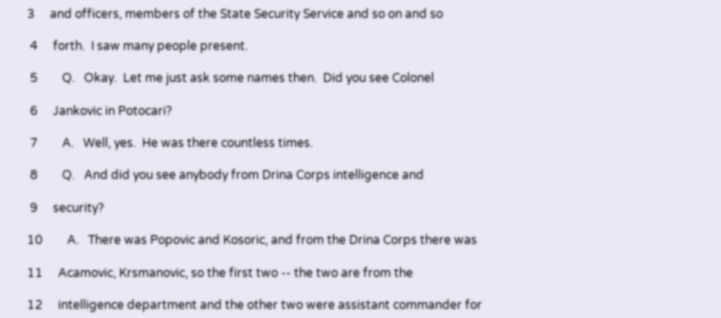3     and officers, members of the State Security Service and so on and so

 4     forth.  I saw many people present.

 5        Q.   Okay.  Let me just ask some names then.  Did you see Colonel

 6     Jankovic in Potocari?

 7        A.   Well, yes.  He was there countless times.

 8        Q.   And did you see anybody from Drina Corps intelligence and

 9     security?

10        A.   There was Popovic and Kosoric, and from the Drina Corps there was

11     Acamovic, Krsmanovic, so the first two -- the two are from the

12     intelligence department and the other two were assistant commander for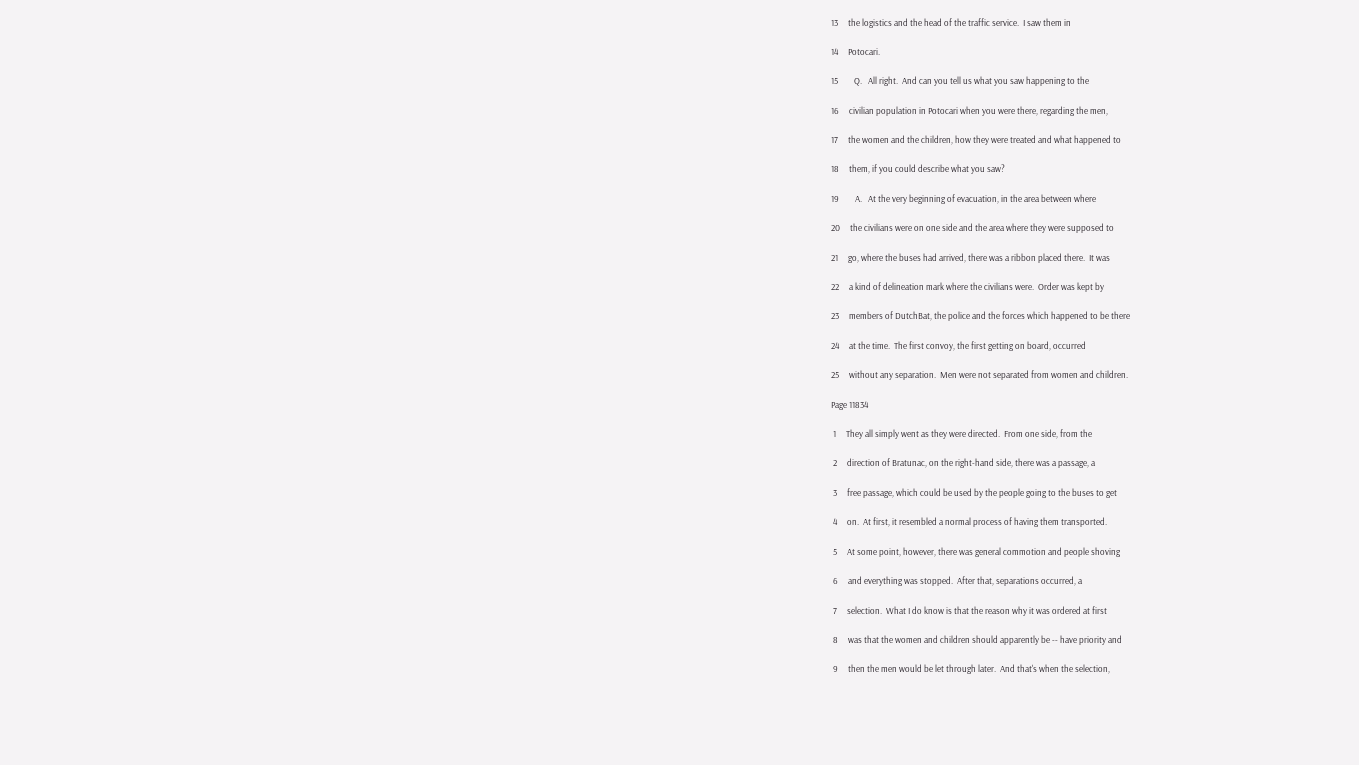13     the logistics and the head of the traffic service.  I saw them in

14     Potocari.

15        Q.   All right.  And can you tell us what you saw happening to the

16     civilian population in Potocari when you were there, regarding the men,

17     the women and the children, how they were treated and what happened to

18     them, if you could describe what you saw?

19        A.   At the very beginning of evacuation, in the area between where

20     the civilians were on one side and the area where they were supposed to

21     go, where the buses had arrived, there was a ribbon placed there.  It was

22     a kind of delineation mark where the civilians were.  Order was kept by

23     members of DutchBat, the police and the forces which happened to be there

24     at the time.  The first convoy, the first getting on board, occurred

25     without any separation.  Men were not separated from women and children.

Page 11834

 1     They all simply went as they were directed.  From one side, from the

 2     direction of Bratunac, on the right-hand side, there was a passage, a

 3     free passage, which could be used by the people going to the buses to get

 4     on.  At first, it resembled a normal process of having them transported.

 5     At some point, however, there was general commotion and people shoving

 6     and everything was stopped.  After that, separations occurred, a

 7     selection.  What I do know is that the reason why it was ordered at first

 8     was that the women and children should apparently be -- have priority and

 9     then the men would be let through later.  And that's when the selection,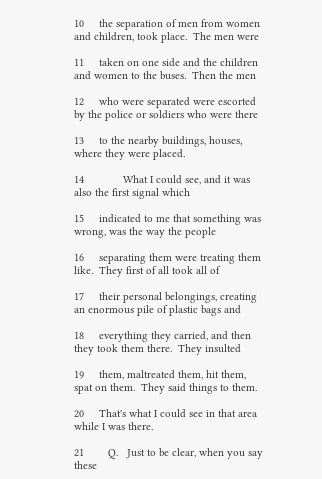10     the separation of men from women and children, took place.  The men were

11     taken on one side and the children and women to the buses.  Then the men

12     who were separated were escorted by the police or soldiers who were there

13     to the nearby buildings, houses, where they were placed.

14             What I could see, and it was also the first signal which

15     indicated to me that something was wrong, was the way the people

16     separating them were treating them like.  They first of all took all of

17     their personal belongings, creating an enormous pile of plastic bags and

18     everything they carried, and then they took them there.  They insulted

19     them, maltreated them, hit them, spat on them.  They said things to them.

20     That's what I could see in that area while I was there.

21        Q.   Just to be clear, when you say these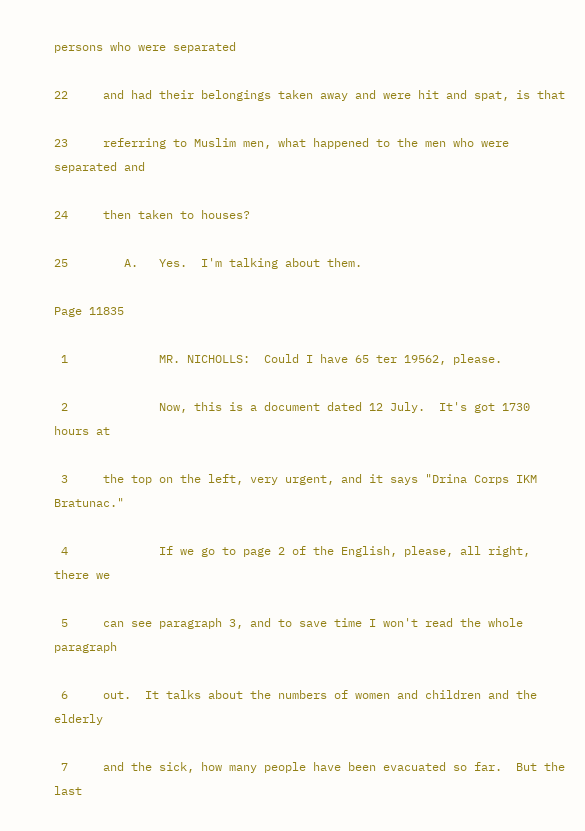persons who were separated

22     and had their belongings taken away and were hit and spat, is that

23     referring to Muslim men, what happened to the men who were separated and

24     then taken to houses?

25        A.   Yes.  I'm talking about them.

Page 11835

 1             MR. NICHOLLS:  Could I have 65 ter 19562, please.

 2             Now, this is a document dated 12 July.  It's got 1730 hours at

 3     the top on the left, very urgent, and it says "Drina Corps IKM Bratunac."

 4             If we go to page 2 of the English, please, all right, there we

 5     can see paragraph 3, and to save time I won't read the whole paragraph

 6     out.  It talks about the numbers of women and children and the elderly

 7     and the sick, how many people have been evacuated so far.  But the last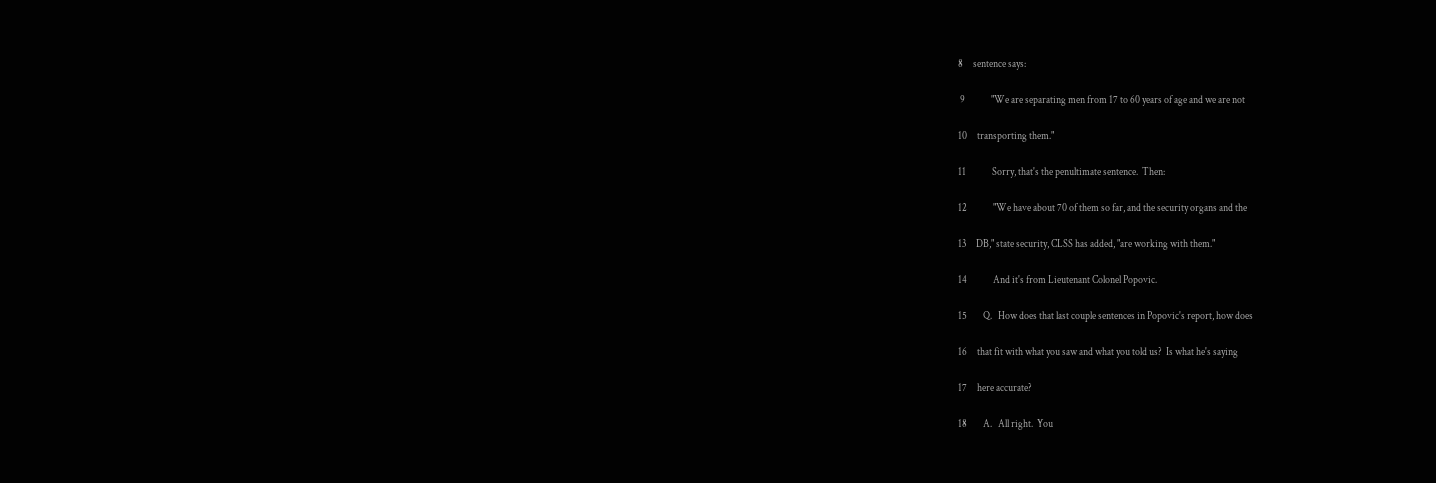8     sentence says:

 9             "We are separating men from 17 to 60 years of age and we are not

10     transporting them."

11             Sorry, that's the penultimate sentence.  Then:

12             "We have about 70 of them so far, and the security organs and the

13     DB," state security, CLSS has added, "are working with them."

14             And it's from Lieutenant Colonel Popovic.

15        Q.   How does that last couple sentences in Popovic's report, how does

16     that fit with what you saw and what you told us?  Is what he's saying

17     here accurate?

18        A.   All right.  You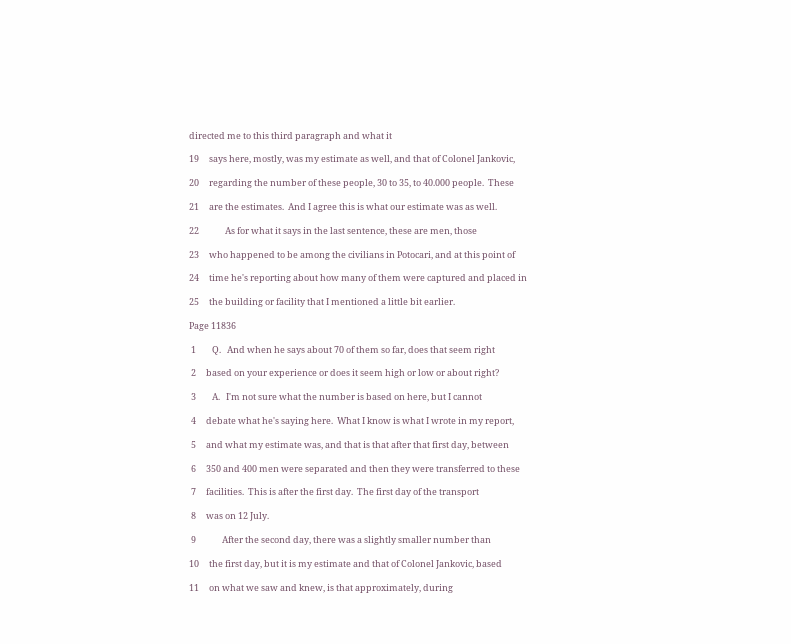directed me to this third paragraph and what it

19     says here, mostly, was my estimate as well, and that of Colonel Jankovic,

20     regarding the number of these people, 30 to 35, to 40.000 people.  These

21     are the estimates.  And I agree this is what our estimate was as well.

22             As for what it says in the last sentence, these are men, those

23     who happened to be among the civilians in Potocari, and at this point of

24     time he's reporting about how many of them were captured and placed in

25     the building or facility that I mentioned a little bit earlier.

Page 11836

 1        Q.   And when he says about 70 of them so far, does that seem right

 2     based on your experience or does it seem high or low or about right?

 3        A.   I'm not sure what the number is based on here, but I cannot

 4     debate what he's saying here.  What I know is what I wrote in my report,

 5     and what my estimate was, and that is that after that first day, between

 6     350 and 400 men were separated and then they were transferred to these

 7     facilities.  This is after the first day.  The first day of the transport

 8     was on 12 July.

 9             After the second day, there was a slightly smaller number than

10     the first day, but it is my estimate and that of Colonel Jankovic, based

11     on what we saw and knew, is that approximately, during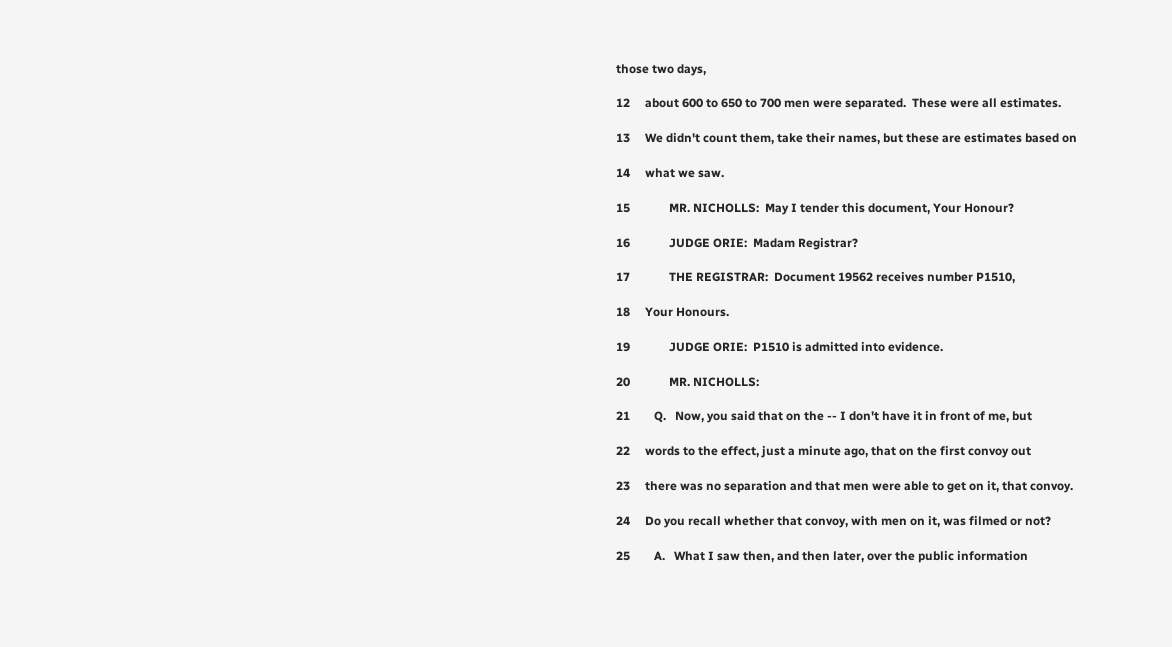those two days,

12     about 600 to 650 to 700 men were separated.  These were all estimates.

13     We didn't count them, take their names, but these are estimates based on

14     what we saw.

15             MR. NICHOLLS:  May I tender this document, Your Honour?

16             JUDGE ORIE:  Madam Registrar?

17             THE REGISTRAR:  Document 19562 receives number P1510,

18     Your Honours.

19             JUDGE ORIE:  P1510 is admitted into evidence.

20             MR. NICHOLLS:

21        Q.   Now, you said that on the -- I don't have it in front of me, but

22     words to the effect, just a minute ago, that on the first convoy out

23     there was no separation and that men were able to get on it, that convoy.

24     Do you recall whether that convoy, with men on it, was filmed or not?

25        A.   What I saw then, and then later, over the public information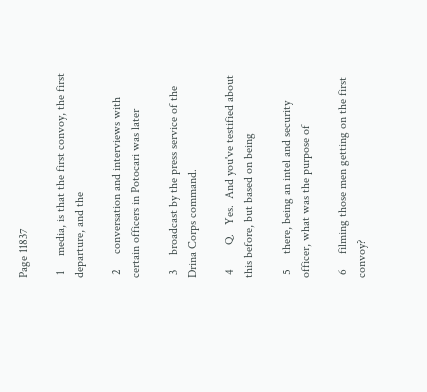Page 11837

 1     media, is that the first convoy, the first departure, and the

 2     conversation and interviews with certain officers in Potocari was later

 3     broadcast by the press service of the Drina Corps command.

 4        Q.   Yes.  And you've testified about this before, but based on being

 5     there, being an intel and security officer, what was the purpose of

 6     filming those men getting on the first convoy?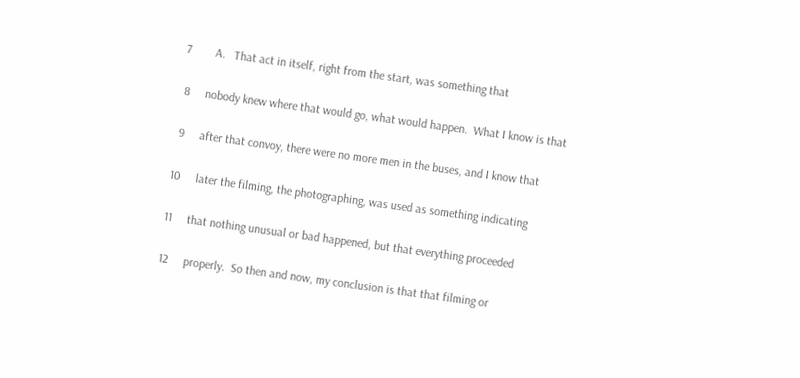7        A.   That act in itself, right from the start, was something that

 8     nobody knew where that would go, what would happen.  What I know is that

 9     after that convoy, there were no more men in the buses, and I know that

10     later the filming, the photographing, was used as something indicating

11     that nothing unusual or bad happened, but that everything proceeded

12     properly.  So then and now, my conclusion is that that filming or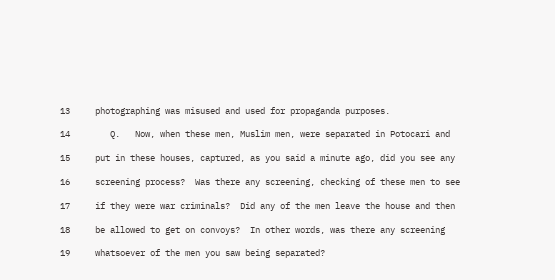13     photographing was misused and used for propaganda purposes.

14        Q.   Now, when these men, Muslim men, were separated in Potocari and

15     put in these houses, captured, as you said a minute ago, did you see any

16     screening process?  Was there any screening, checking of these men to see

17     if they were war criminals?  Did any of the men leave the house and then

18     be allowed to get on convoys?  In other words, was there any screening

19     whatsoever of the men you saw being separated?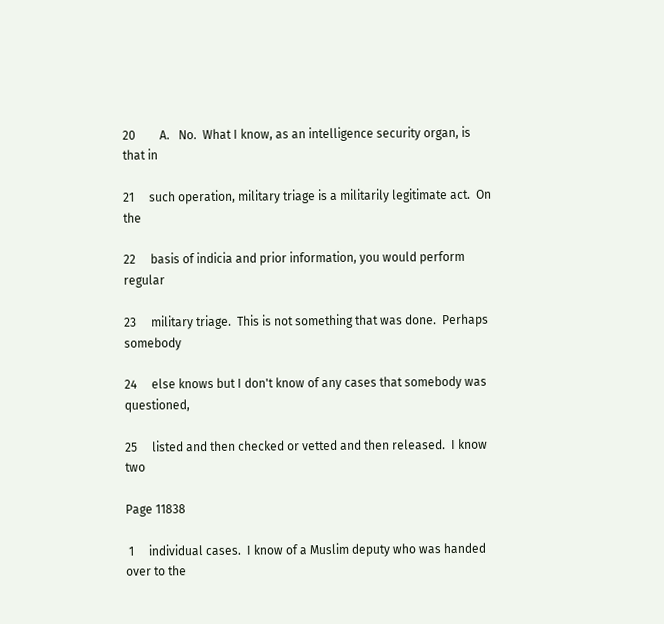20        A.   No.  What I know, as an intelligence security organ, is that in

21     such operation, military triage is a militarily legitimate act.  On the

22     basis of indicia and prior information, you would perform regular

23     military triage.  This is not something that was done.  Perhaps somebody

24     else knows but I don't know of any cases that somebody was questioned,

25     listed and then checked or vetted and then released.  I know two

Page 11838

 1     individual cases.  I know of a Muslim deputy who was handed over to the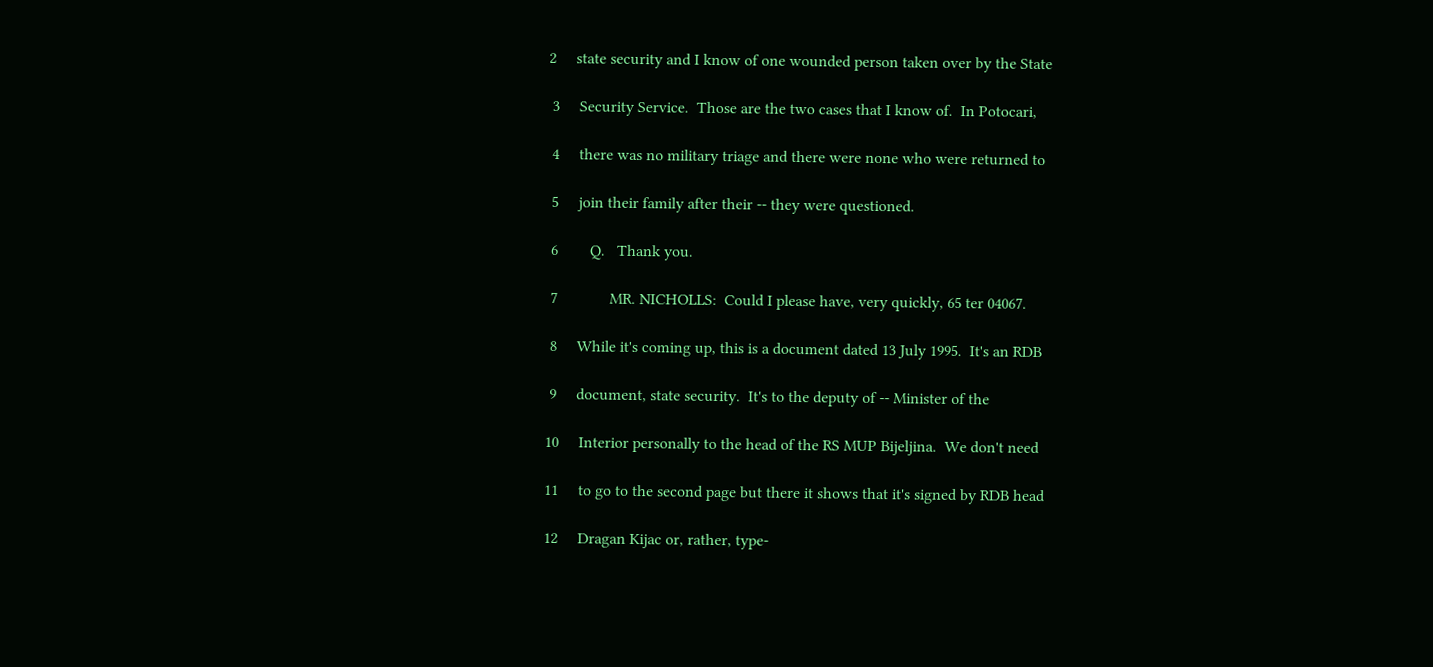2     state security and I know of one wounded person taken over by the State

 3     Security Service.  Those are the two cases that I know of.  In Potocari,

 4     there was no military triage and there were none who were returned to

 5     join their family after their -- they were questioned.

 6        Q.   Thank you.

 7             MR. NICHOLLS:  Could I please have, very quickly, 65 ter 04067.

 8     While it's coming up, this is a document dated 13 July 1995.  It's an RDB

 9     document, state security.  It's to the deputy of -- Minister of the

10     Interior personally to the head of the RS MUP Bijeljina.  We don't need

11     to go to the second page but there it shows that it's signed by RDB head

12     Dragan Kijac or, rather, type-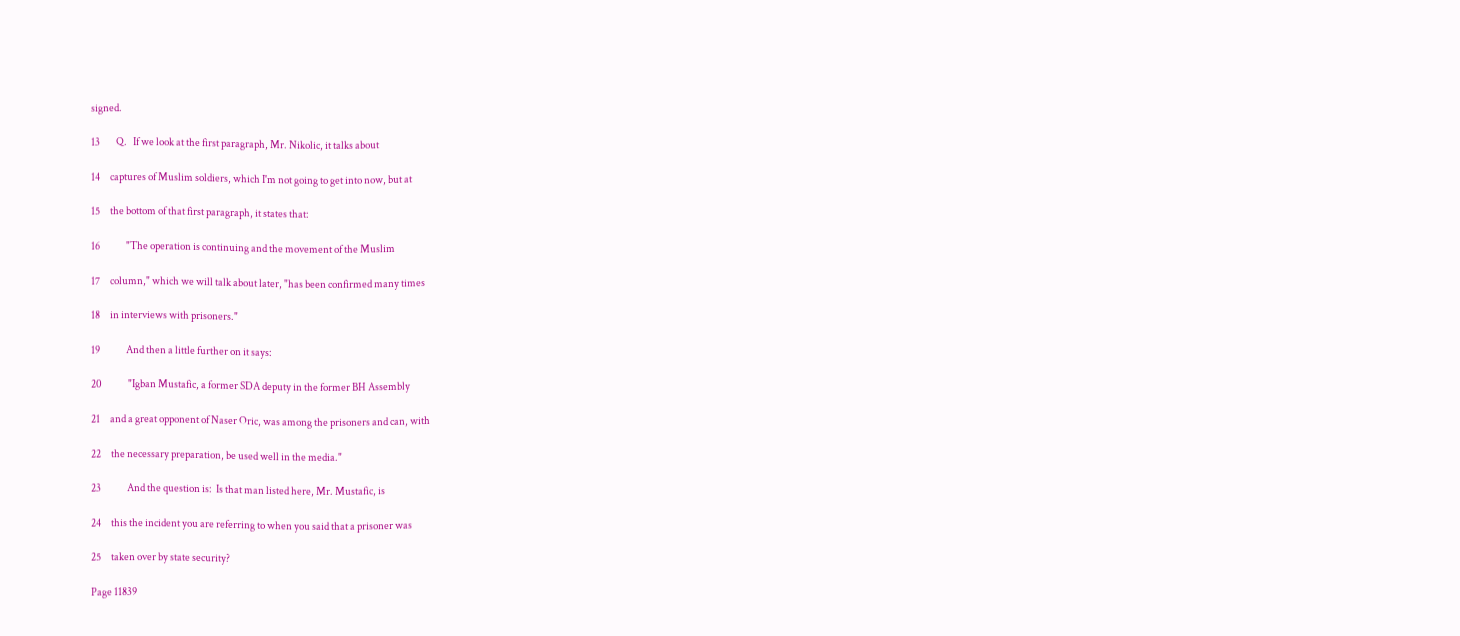signed.

13        Q.   If we look at the first paragraph, Mr. Nikolic, it talks about

14     captures of Muslim soldiers, which I'm not going to get into now, but at

15     the bottom of that first paragraph, it states that:

16             "The operation is continuing and the movement of the Muslim

17     column," which we will talk about later, "has been confirmed many times

18     in interviews with prisoners."

19             And then a little further on it says:

20             "Igban Mustafic, a former SDA deputy in the former BH Assembly

21     and a great opponent of Naser Oric, was among the prisoners and can, with

22     the necessary preparation, be used well in the media."

23             And the question is:  Is that man listed here, Mr. Mustafic, is

24     this the incident you are referring to when you said that a prisoner was

25     taken over by state security?

Page 11839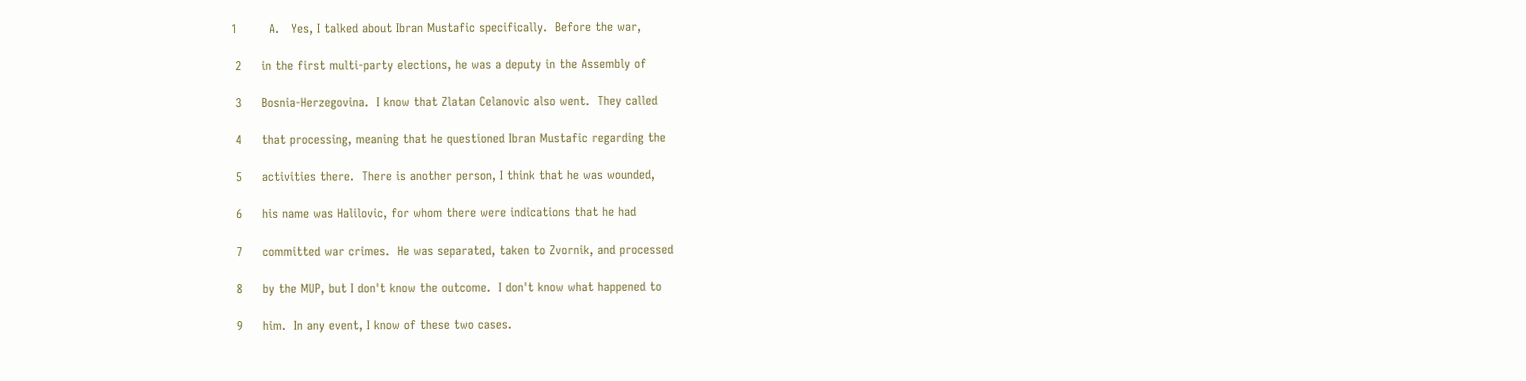1        A.   Yes, I talked about Ibran Mustafic specifically.  Before the war,

 2     in the first multi-party elections, he was a deputy in the Assembly of

 3     Bosnia-Herzegovina.  I know that Zlatan Celanovic also went.  They called

 4     that processing, meaning that he questioned Ibran Mustafic regarding the

 5     activities there.  There is another person, I think that he was wounded,

 6     his name was Halilovic, for whom there were indications that he had

 7     committed war crimes.  He was separated, taken to Zvornik, and processed

 8     by the MUP, but I don't know the outcome.  I don't know what happened to

 9     him.  In any event, I know of these two cases.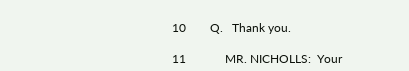10        Q.   Thank you.

11             MR. NICHOLLS:  Your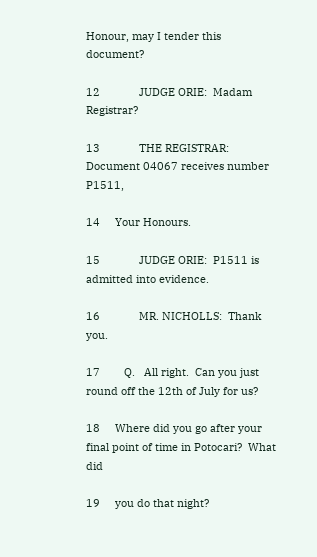Honour, may I tender this document?

12             JUDGE ORIE:  Madam Registrar?

13             THE REGISTRAR:  Document 04067 receives number P1511,

14     Your Honours.

15             JUDGE ORIE:  P1511 is admitted into evidence.

16             MR. NICHOLLS:  Thank you.

17        Q.   All right.  Can you just round off the 12th of July for us?

18     Where did you go after your final point of time in Potocari?  What did

19     you do that night?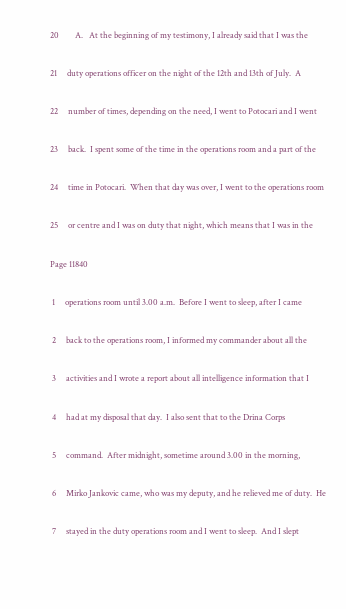20        A.   At the beginning of my testimony, I already said that I was the

21     duty operations officer on the night of the 12th and 13th of July.  A

22     number of times, depending on the need, I went to Potocari and I went

23     back.  I spent some of the time in the operations room and a part of the

24     time in Potocari.  When that day was over, I went to the operations room

25     or centre and I was on duty that night, which means that I was in the

Page 11840

 1     operations room until 3.00 a.m.  Before I went to sleep, after I came

 2     back to the operations room, I informed my commander about all the

 3     activities and I wrote a report about all intelligence information that I

 4     had at my disposal that day.  I also sent that to the Drina Corps

 5     command.  After midnight, sometime around 3.00 in the morning,

 6     Mirko Jankovic came, who was my deputy, and he relieved me of duty.  He

 7     stayed in the duty operations room and I went to sleep.  And I slept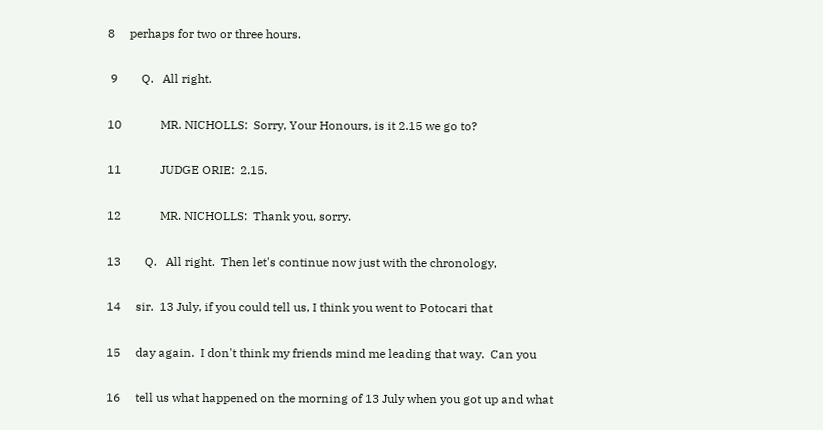8     perhaps for two or three hours.

 9        Q.   All right.

10             MR. NICHOLLS:  Sorry, Your Honours, is it 2.15 we go to?

11             JUDGE ORIE:  2.15.

12             MR. NICHOLLS:  Thank you, sorry.

13        Q.   All right.  Then let's continue now just with the chronology,

14     sir.  13 July, if you could tell us, I think you went to Potocari that

15     day again.  I don't think my friends mind me leading that way.  Can you

16     tell us what happened on the morning of 13 July when you got up and what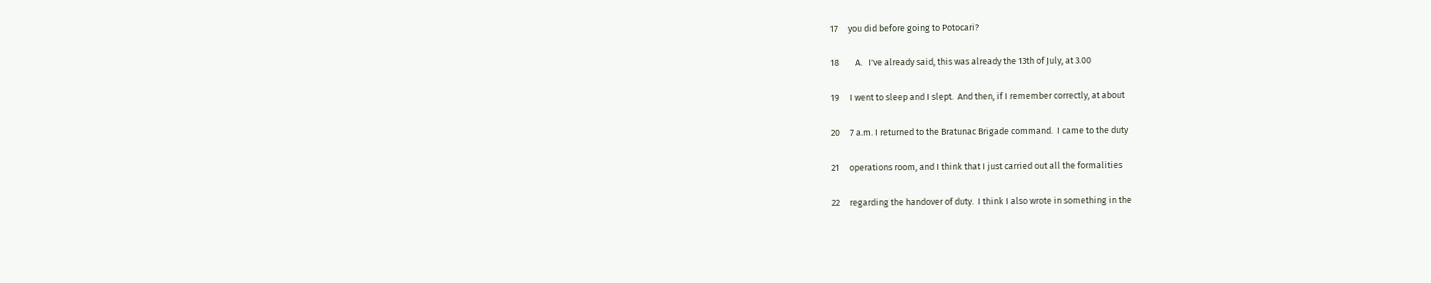17     you did before going to Potocari?

18        A.   I've already said, this was already the 13th of July, at 3.00

19     I went to sleep and I slept.  And then, if I remember correctly, at about

20     7 a.m. I returned to the Bratunac Brigade command.  I came to the duty

21     operations room, and I think that I just carried out all the formalities

22     regarding the handover of duty.  I think I also wrote in something in the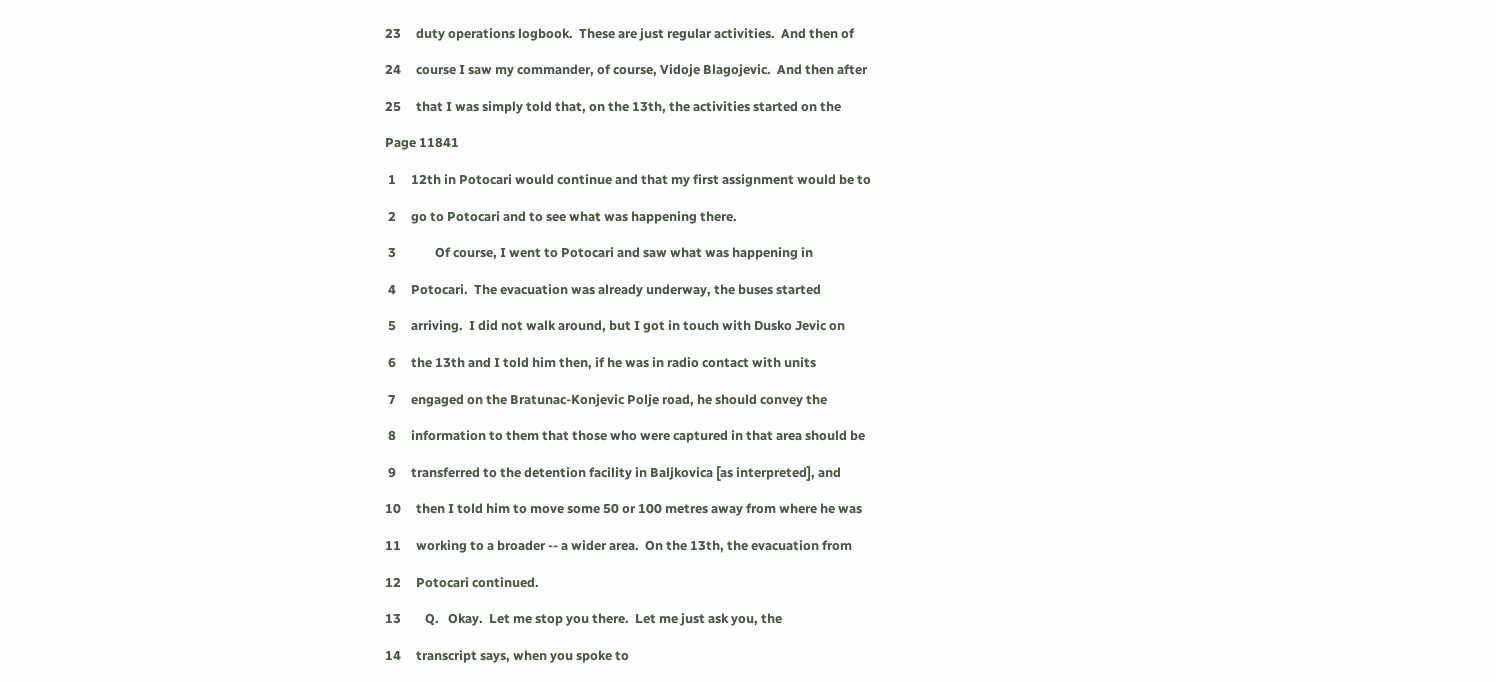23     duty operations logbook.  These are just regular activities.  And then of

24     course I saw my commander, of course, Vidoje Blagojevic.  And then after

25     that I was simply told that, on the 13th, the activities started on the

Page 11841

 1     12th in Potocari would continue and that my first assignment would be to

 2     go to Potocari and to see what was happening there.

 3             Of course, I went to Potocari and saw what was happening in

 4     Potocari.  The evacuation was already underway, the buses started

 5     arriving.  I did not walk around, but I got in touch with Dusko Jevic on

 6     the 13th and I told him then, if he was in radio contact with units

 7     engaged on the Bratunac-Konjevic Polje road, he should convey the

 8     information to them that those who were captured in that area should be

 9     transferred to the detention facility in Baljkovica [as interpreted], and

10     then I told him to move some 50 or 100 metres away from where he was

11     working to a broader -- a wider area.  On the 13th, the evacuation from

12     Potocari continued.

13        Q.   Okay.  Let me stop you there.  Let me just ask you, the

14     transcript says, when you spoke to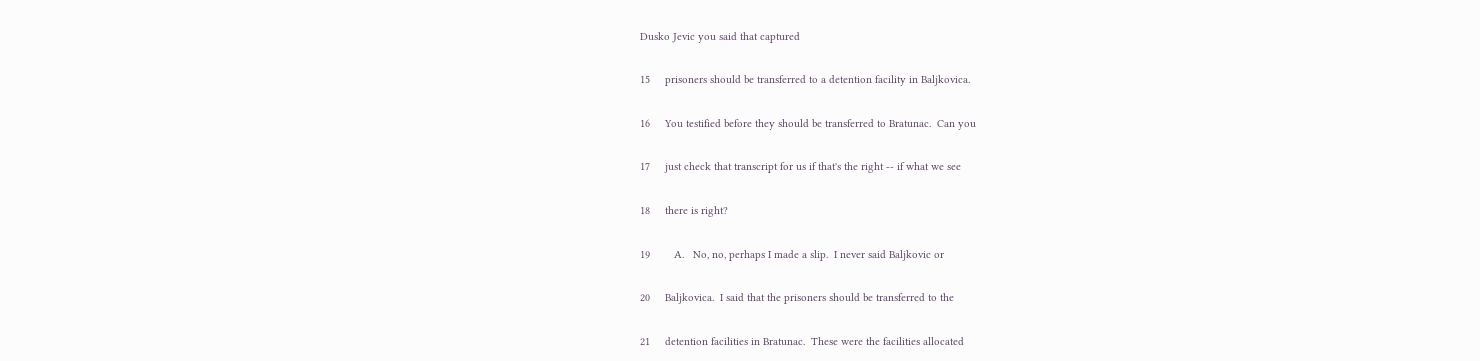Dusko Jevic you said that captured

15     prisoners should be transferred to a detention facility in Baljkovica.

16     You testified before they should be transferred to Bratunac.  Can you

17     just check that transcript for us if that's the right -- if what we see

18     there is right?

19        A.   No, no, perhaps I made a slip.  I never said Baljkovic or

20     Baljkovica.  I said that the prisoners should be transferred to the

21     detention facilities in Bratunac.  These were the facilities allocated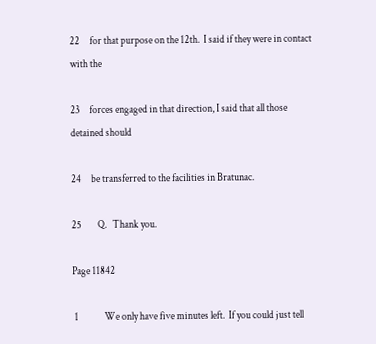22     for that purpose on the 12th.  I said if they were in contact with the

23     forces engaged in that direction, I said that all those detained should

24     be transferred to the facilities in Bratunac.

25        Q.   Thank you.

Page 11842

 1             We only have five minutes left.  If you could just tell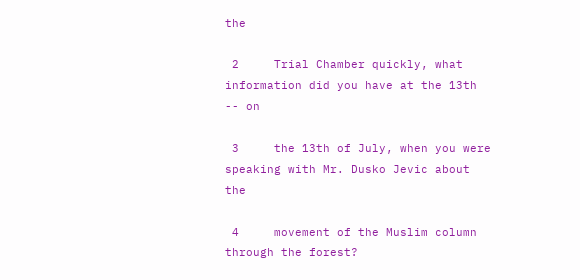the

 2     Trial Chamber quickly, what information did you have at the 13th -- on

 3     the 13th of July, when you were speaking with Mr. Dusko Jevic about the

 4     movement of the Muslim column through the forest?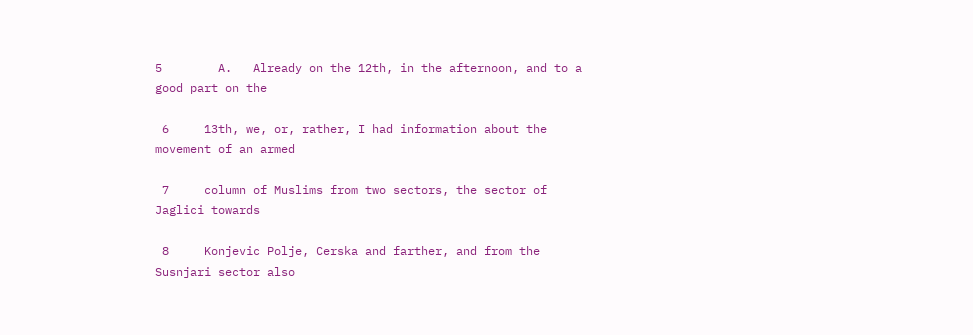5        A.   Already on the 12th, in the afternoon, and to a good part on the

 6     13th, we, or, rather, I had information about the movement of an armed

 7     column of Muslims from two sectors, the sector of Jaglici towards

 8     Konjevic Polje, Cerska and farther, and from the Susnjari sector also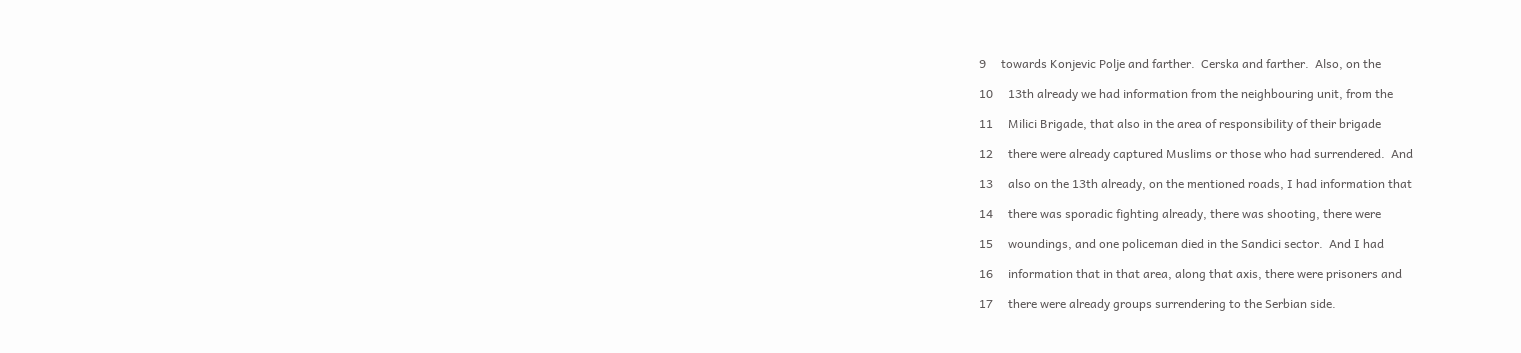9     towards Konjevic Polje and farther.  Cerska and farther.  Also, on the

10     13th already we had information from the neighbouring unit, from the

11     Milici Brigade, that also in the area of responsibility of their brigade

12     there were already captured Muslims or those who had surrendered.  And

13     also on the 13th already, on the mentioned roads, I had information that

14     there was sporadic fighting already, there was shooting, there were

15     woundings, and one policeman died in the Sandici sector.  And I had

16     information that in that area, along that axis, there were prisoners and

17     there were already groups surrendering to the Serbian side.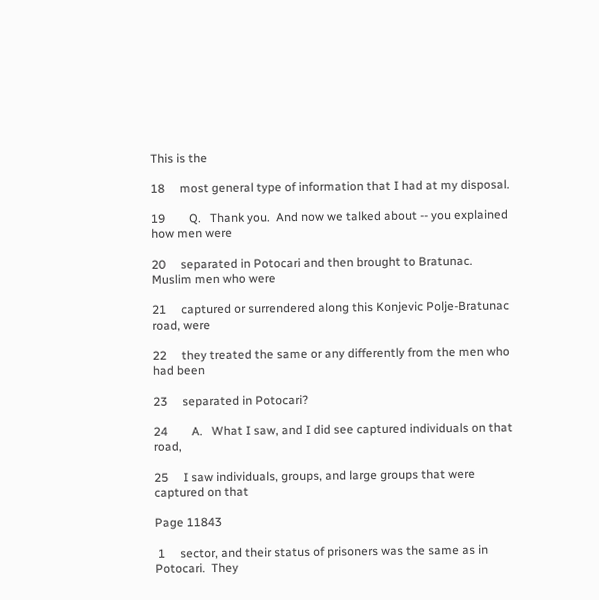This is the

18     most general type of information that I had at my disposal.

19        Q.   Thank you.  And now we talked about -- you explained how men were

20     separated in Potocari and then brought to Bratunac.  Muslim men who were

21     captured or surrendered along this Konjevic Polje-Bratunac road, were

22     they treated the same or any differently from the men who had been

23     separated in Potocari?

24        A.   What I saw, and I did see captured individuals on that road,

25     I saw individuals, groups, and large groups that were captured on that

Page 11843

 1     sector, and their status of prisoners was the same as in Potocari.  They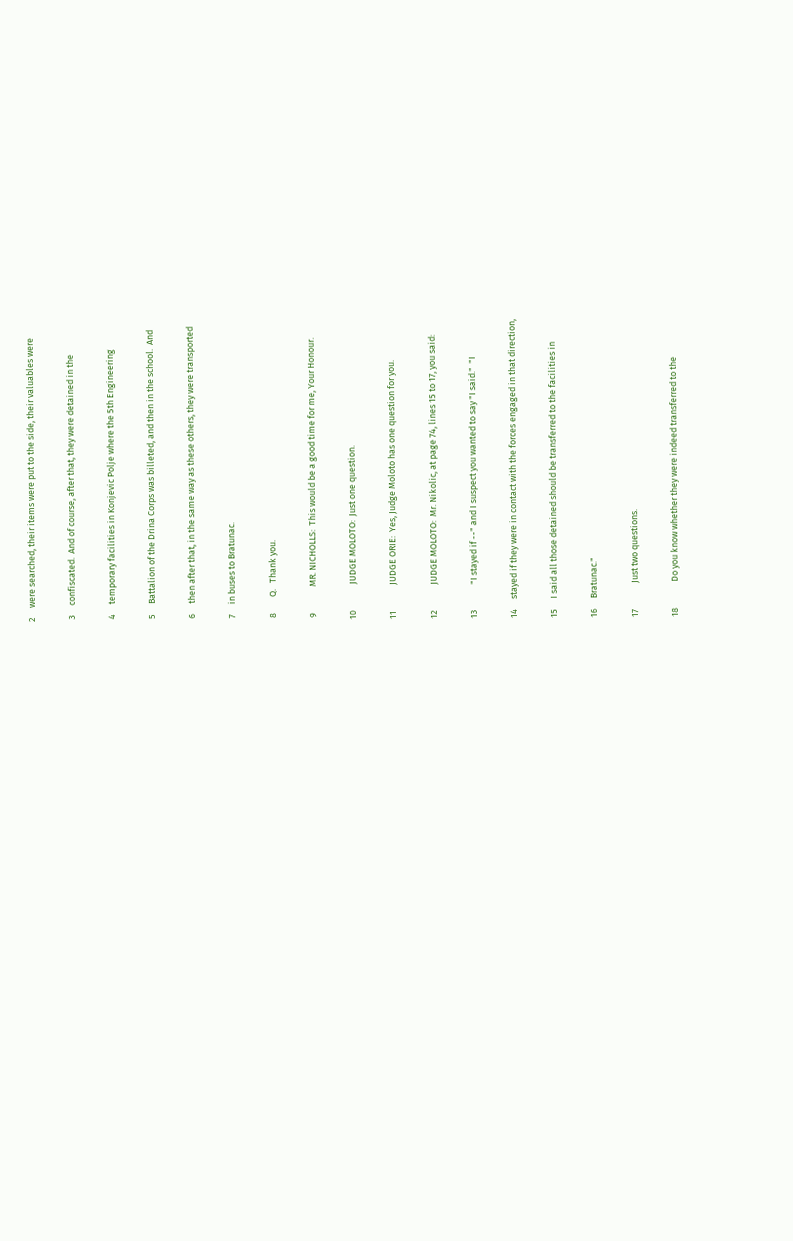2     were searched, their items were put to the side, their valuables were

 3     confiscated.  And of course, after that, they were detained in the

 4     temporary facilities in Konjevic Polje where the 5th Engineering

 5     Battalion of the Drina Corps was billeted, and then in the school.  And

 6     then after that, in the same way as these others, they were transported

 7     in buses to Bratunac.

 8        Q.   Thank you.

 9             MR. NICHOLLS:  This would be a good time for me, Your Honour.

10             JUDGE MOLOTO:  Just one question.

11             JUDGE ORIE:  Yes, Judge Moloto has one question for you.

12             JUDGE MOLOTO:  Mr. Nikolic, at page 74, lines 15 to 17, you said:

13             "I stayed if --" and I suspect you wanted to say "I said."  "I

14     stayed if they were in contact with the forces engaged in that direction,

15     I said all those detained should be transferred to the facilities in

16     Bratunac."

17             Just two questions.

18             Do you know whether they were indeed transferred to the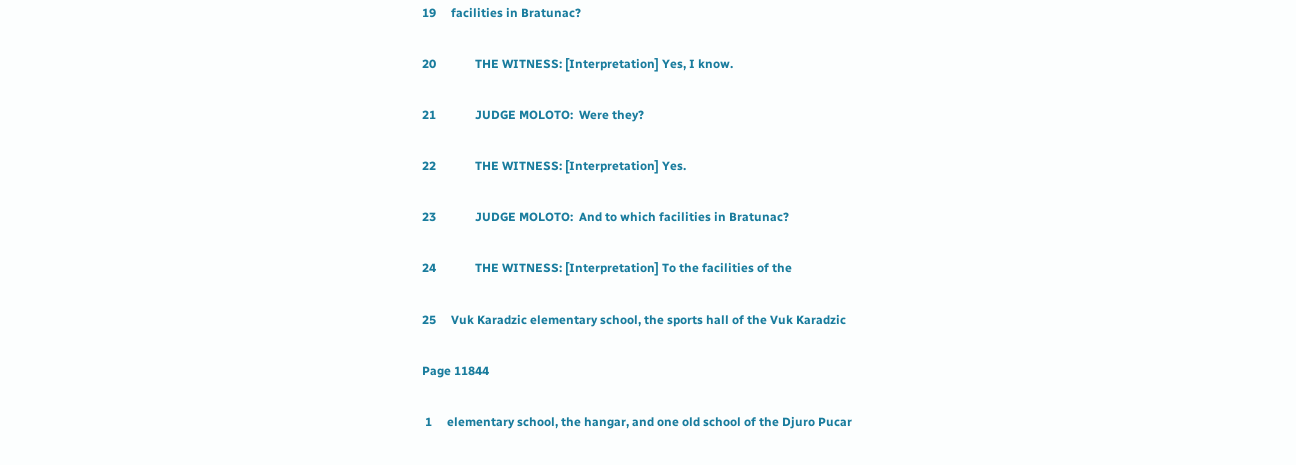19     facilities in Bratunac?

20             THE WITNESS: [Interpretation] Yes, I know.

21             JUDGE MOLOTO:  Were they?

22             THE WITNESS: [Interpretation] Yes.

23             JUDGE MOLOTO:  And to which facilities in Bratunac?

24             THE WITNESS: [Interpretation] To the facilities of the

25     Vuk Karadzic elementary school, the sports hall of the Vuk Karadzic

Page 11844

 1     elementary school, the hangar, and one old school of the Djuro Pucar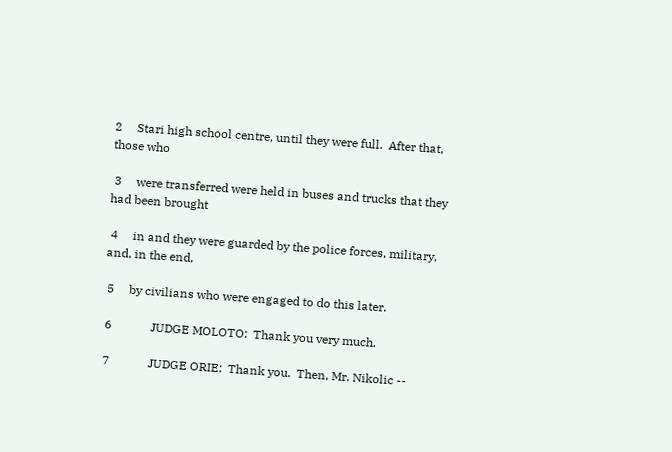2     Stari high school centre, until they were full.  After that, those who

 3     were transferred were held in buses and trucks that they had been brought

 4     in and they were guarded by the police forces, military, and, in the end,

 5     by civilians who were engaged to do this later.

 6             JUDGE MOLOTO:  Thank you very much.

 7             JUDGE ORIE:  Thank you.  Then, Mr. Nikolic --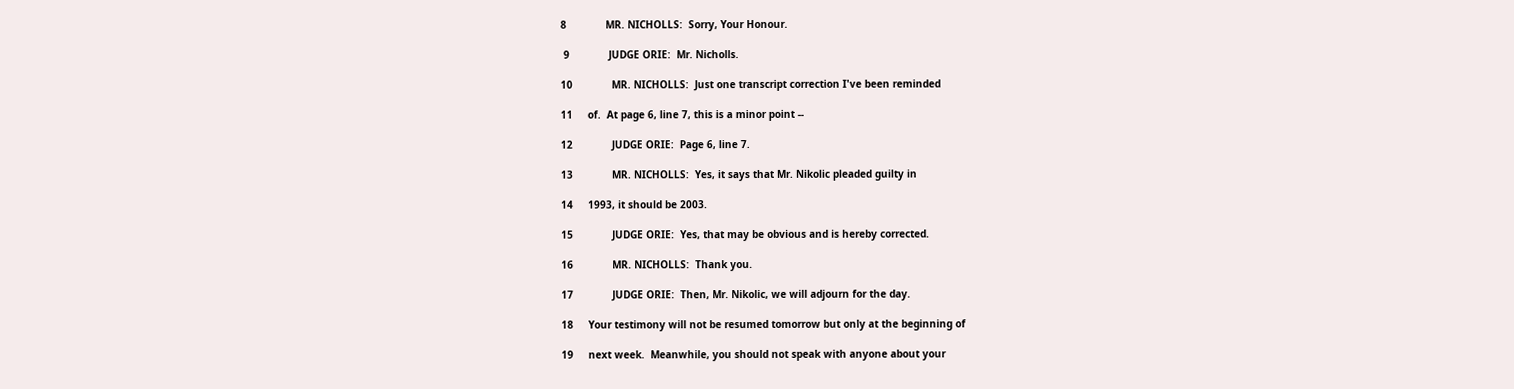8             MR. NICHOLLS:  Sorry, Your Honour.

 9             JUDGE ORIE:  Mr. Nicholls.

10             MR. NICHOLLS:  Just one transcript correction I've been reminded

11     of.  At page 6, line 7, this is a minor point --

12             JUDGE ORIE:  Page 6, line 7.

13             MR. NICHOLLS:  Yes, it says that Mr. Nikolic pleaded guilty in

14     1993, it should be 2003.

15             JUDGE ORIE:  Yes, that may be obvious and is hereby corrected.

16             MR. NICHOLLS:  Thank you.

17             JUDGE ORIE:  Then, Mr. Nikolic, we will adjourn for the day.

18     Your testimony will not be resumed tomorrow but only at the beginning of

19     next week.  Meanwhile, you should not speak with anyone about your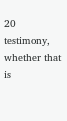20     testimony, whether that is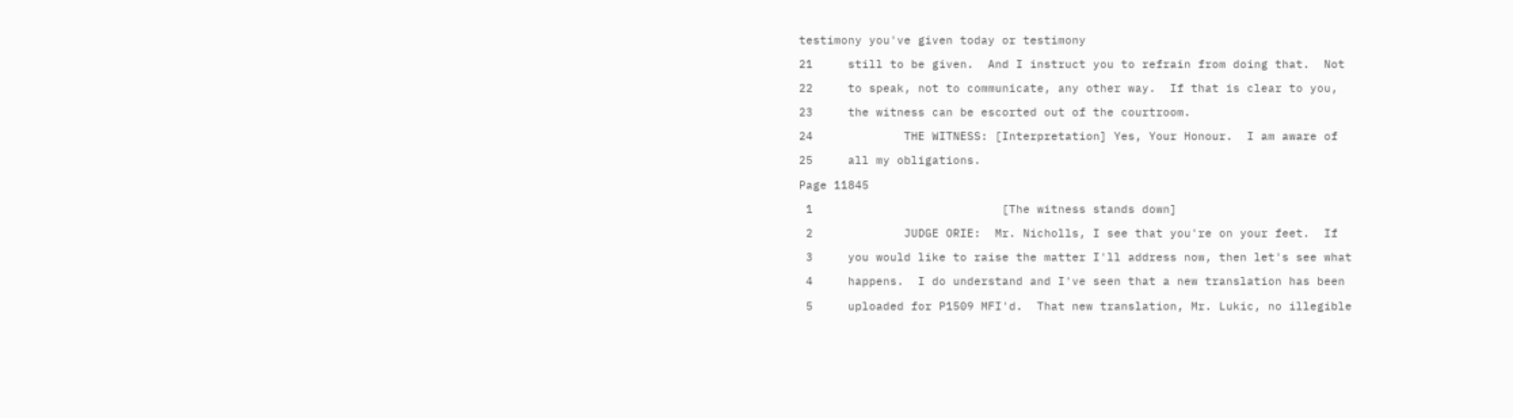testimony you've given today or testimony

21     still to be given.  And I instruct you to refrain from doing that.  Not

22     to speak, not to communicate, any other way.  If that is clear to you,

23     the witness can be escorted out of the courtroom.

24             THE WITNESS: [Interpretation] Yes, Your Honour.  I am aware of

25     all my obligations.

Page 11845

 1                           [The witness stands down]

 2             JUDGE ORIE:  Mr. Nicholls, I see that you're on your feet.  If

 3     you would like to raise the matter I'll address now, then let's see what

 4     happens.  I do understand and I've seen that a new translation has been

 5     uploaded for P1509 MFI'd.  That new translation, Mr. Lukic, no illegible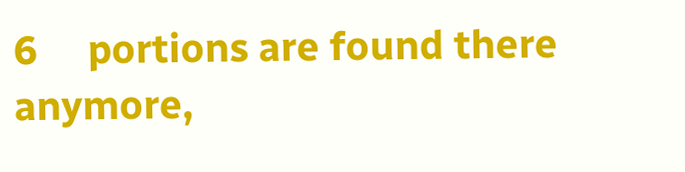6     portions are found there anymore,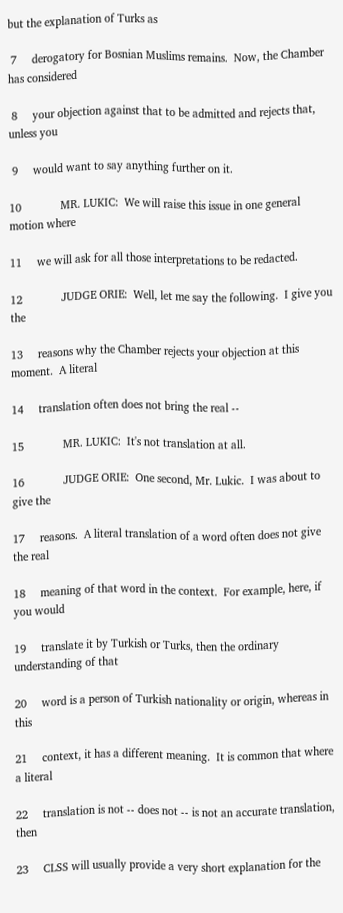but the explanation of Turks as

 7     derogatory for Bosnian Muslims remains.  Now, the Chamber has considered

 8     your objection against that to be admitted and rejects that, unless you

 9     would want to say anything further on it.

10             MR. LUKIC:  We will raise this issue in one general motion where

11     we will ask for all those interpretations to be redacted.

12             JUDGE ORIE:  Well, let me say the following.  I give you the

13     reasons why the Chamber rejects your objection at this moment.  A literal

14     translation often does not bring the real --

15             MR. LUKIC:  It's not translation at all.

16             JUDGE ORIE:  One second, Mr. Lukic.  I was about to give the

17     reasons.  A literal translation of a word often does not give the real

18     meaning of that word in the context.  For example, here, if you would

19     translate it by Turkish or Turks, then the ordinary understanding of that

20     word is a person of Turkish nationality or origin, whereas in this

21     context, it has a different meaning.  It is common that where a literal

22     translation is not -- does not -- is not an accurate translation, then

23     CLSS will usually provide a very short explanation for the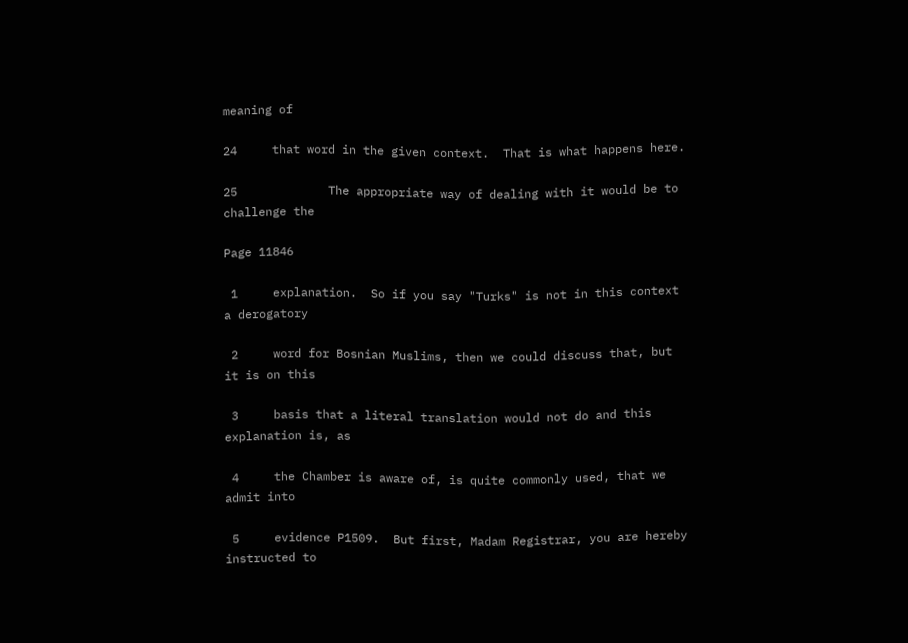meaning of

24     that word in the given context.  That is what happens here.

25             The appropriate way of dealing with it would be to challenge the

Page 11846

 1     explanation.  So if you say "Turks" is not in this context a derogatory

 2     word for Bosnian Muslims, then we could discuss that, but it is on this

 3     basis that a literal translation would not do and this explanation is, as

 4     the Chamber is aware of, is quite commonly used, that we admit into

 5     evidence P1509.  But first, Madam Registrar, you are hereby instructed to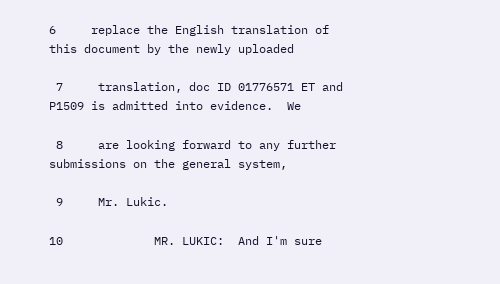6     replace the English translation of this document by the newly uploaded

 7     translation, doc ID 01776571 ET and P1509 is admitted into evidence.  We

 8     are looking forward to any further submissions on the general system,

 9     Mr. Lukic.

10             MR. LUKIC:  And I'm sure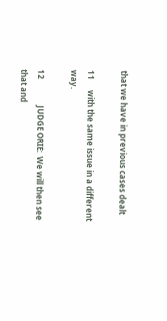that we have in previous cases dealt

11     with the same issue in a different way.

12             JUDGE ORIE:  We will then see that and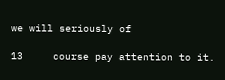we will seriously of

13     course pay attention to it.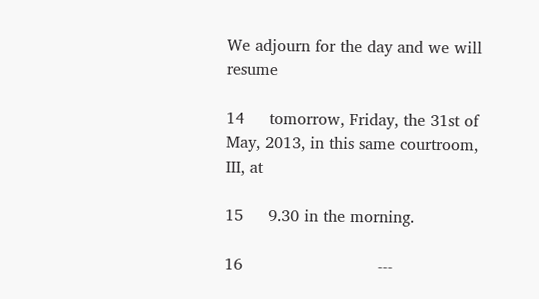We adjourn for the day and we will resume

14     tomorrow, Friday, the 31st of May, 2013, in this same courtroom, III, at

15     9.30 in the morning.

16                           ---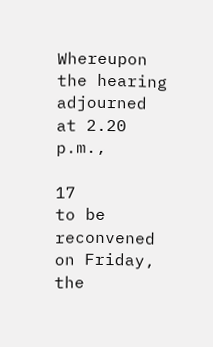Whereupon the hearing adjourned at 2.20 p.m.,

17                           to be reconvened on Friday, the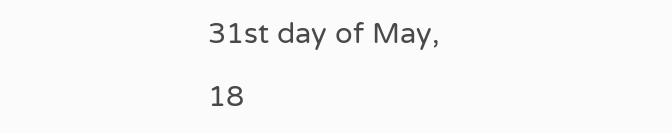31st day of May,

18